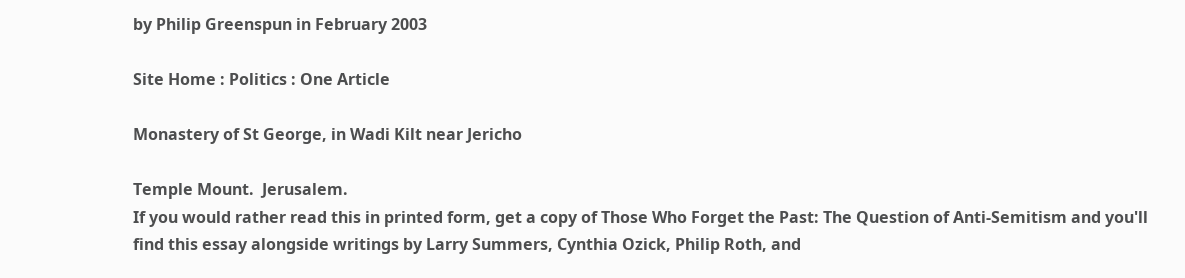by Philip Greenspun in February 2003

Site Home : Politics : One Article

Monastery of St George, in Wadi Kilt near Jericho

Temple Mount.  Jerusalem.
If you would rather read this in printed form, get a copy of Those Who Forget the Past: The Question of Anti-Semitism and you'll find this essay alongside writings by Larry Summers, Cynthia Ozick, Philip Roth, and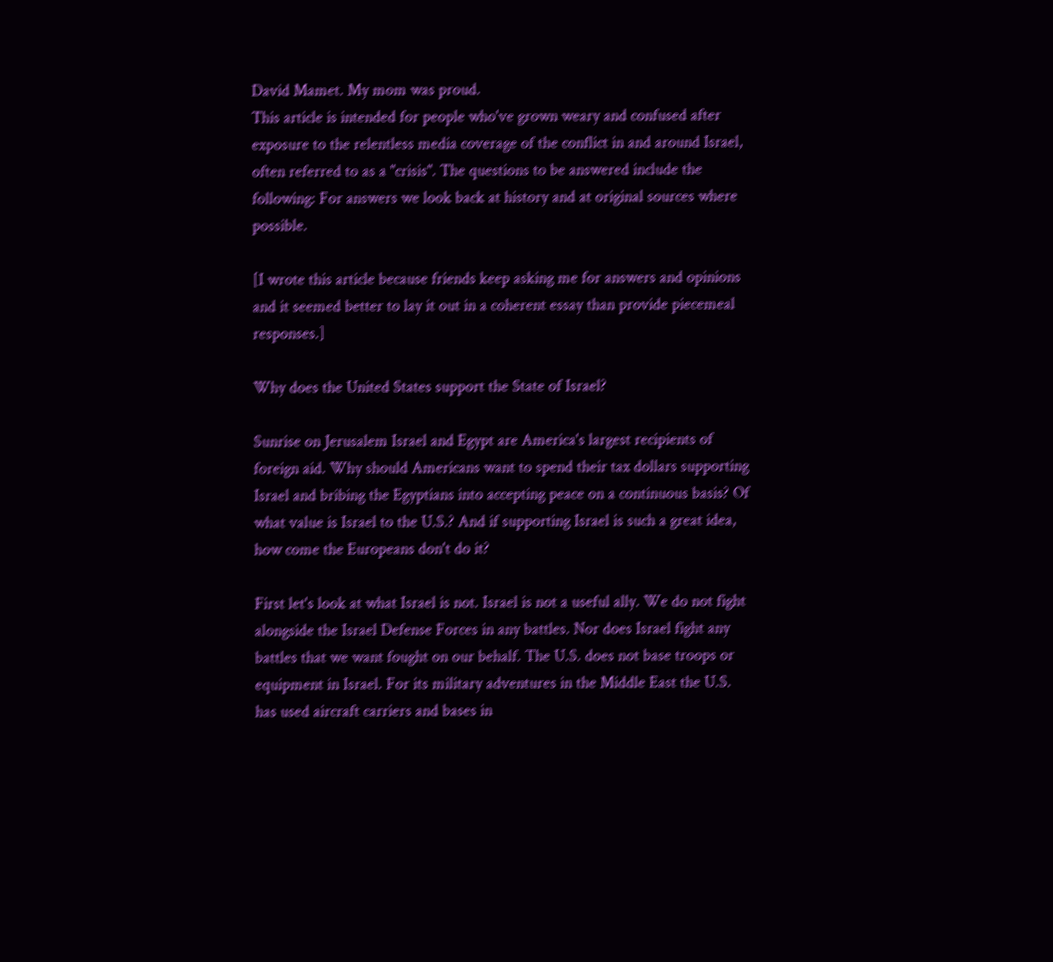David Mamet. My mom was proud.
This article is intended for people who've grown weary and confused after exposure to the relentless media coverage of the conflict in and around Israel, often referred to as a "crisis". The questions to be answered include the following: For answers we look back at history and at original sources where possible.

[I wrote this article because friends keep asking me for answers and opinions and it seemed better to lay it out in a coherent essay than provide piecemeal responses.]

Why does the United States support the State of Israel?

Sunrise on Jerusalem Israel and Egypt are America's largest recipients of foreign aid. Why should Americans want to spend their tax dollars supporting Israel and bribing the Egyptians into accepting peace on a continuous basis? Of what value is Israel to the U.S.? And if supporting Israel is such a great idea, how come the Europeans don't do it?

First let's look at what Israel is not. Israel is not a useful ally. We do not fight alongside the Israel Defense Forces in any battles. Nor does Israel fight any battles that we want fought on our behalf. The U.S. does not base troops or equipment in Israel. For its military adventures in the Middle East the U.S. has used aircraft carriers and bases in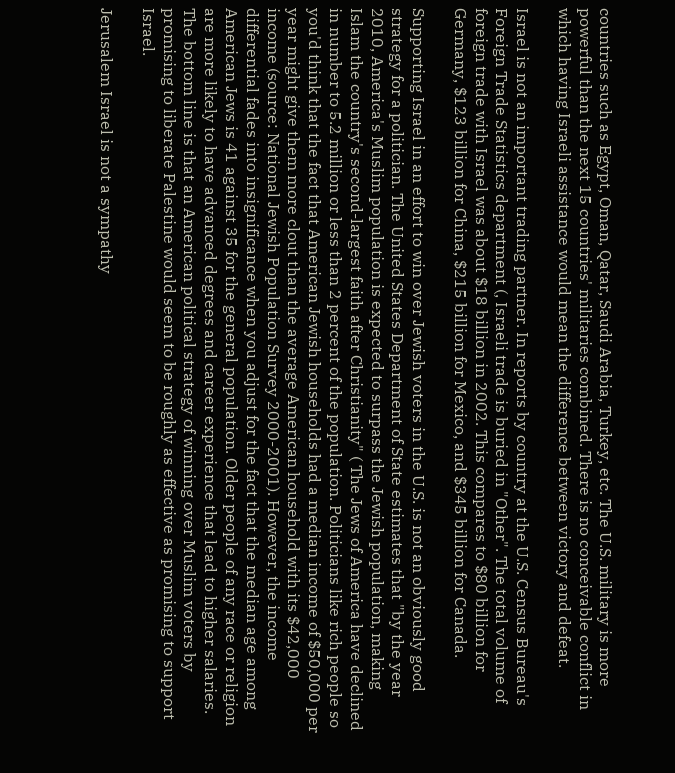countries such as Egypt, Oman, Qatar, Saudi Arabia, Turkey, etc. The U.S. military is more powerful than the next 15 countries' militaries combined. There is no conceivable conflict in which having Israeli assistance would mean the difference between victory and defeat.

Israel is not an important trading partner. In reports by country at the U.S. Census Bureau's Foreign Trade Statistics department (, Israeli trade is buried in "Other". The total volume of foreign trade with Israel was about $18 billion in 2002. This compares to $80 billion for Germany, $123 billion for China, $215 billion for Mexico, and $345 billion for Canada.

Supporting Israel in an effort to win over Jewish voters in the U.S. is not an obviously good strategy for a politician. The United States Department of State estimates that "by the year 2010, America's Muslim population is expected to surpass the Jewish population, making Islam the country's second-largest faith after Christianity" ( The Jews of America have declined in number to 5.2 million or less than 2 percent of the population. Politicians like rich people so you'd think that the fact that American Jewish households had a median income of $50,000 per year might give them more clout than the average American household with its $42,000 income (source: National Jewish Population Survey 2000-2001). However, the income differential fades into insignificance when you adjust for the fact that the median age among American Jews is 41 against 35 for the general population. Older people of any race or religion are more likely to have advanced degrees and career experience that lead to higher salaries. The bottom line is that an American political strategy of winning over Muslim voters by promising to liberate Palestine would seem to be roughly as effective as promising to support Israel.

Jerusalem Israel is not a sympathy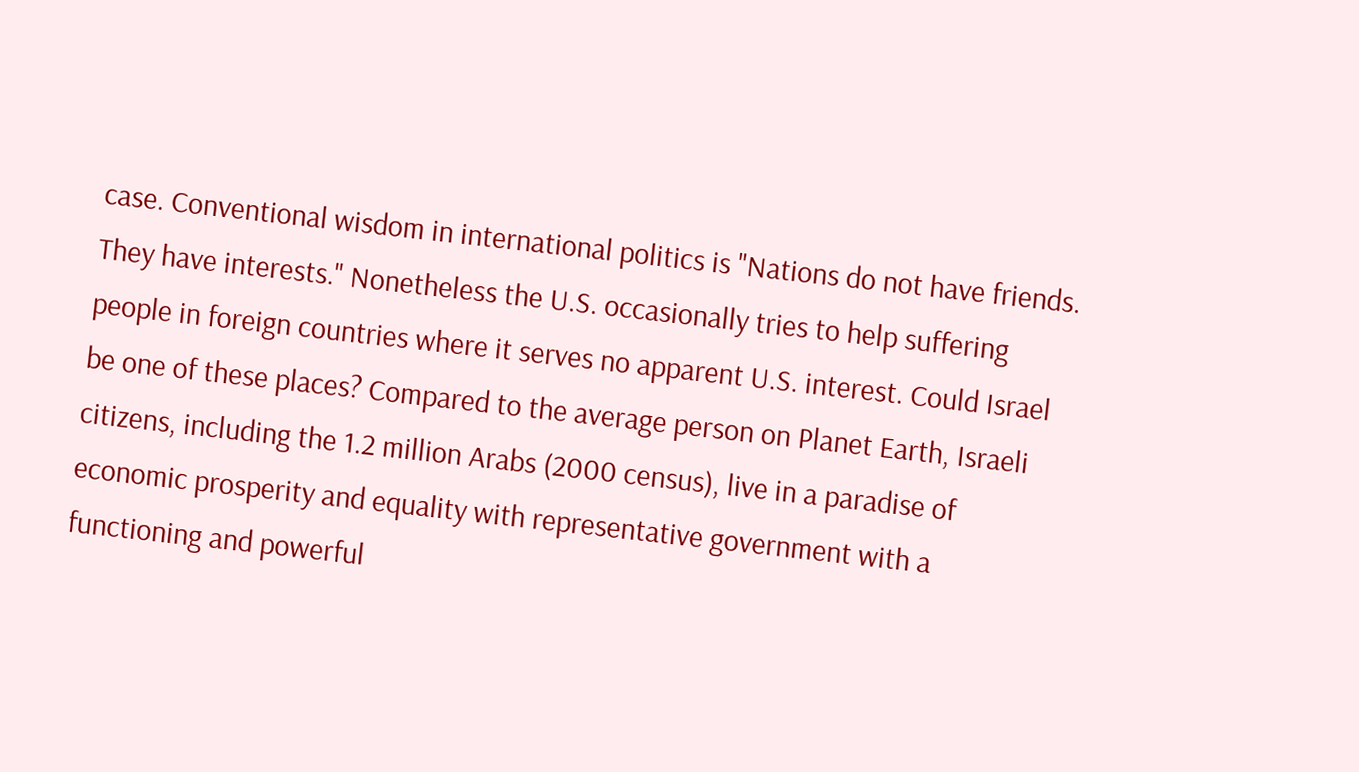case. Conventional wisdom in international politics is "Nations do not have friends. They have interests." Nonetheless the U.S. occasionally tries to help suffering people in foreign countries where it serves no apparent U.S. interest. Could Israel be one of these places? Compared to the average person on Planet Earth, Israeli citizens, including the 1.2 million Arabs (2000 census), live in a paradise of economic prosperity and equality with representative government with a functioning and powerful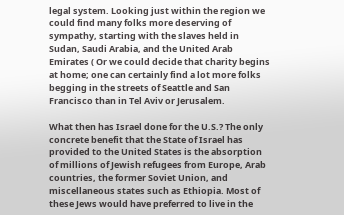legal system. Looking just within the region we could find many folks more deserving of sympathy, starting with the slaves held in Sudan, Saudi Arabia, and the United Arab Emirates ( Or we could decide that charity begins at home; one can certainly find a lot more folks begging in the streets of Seattle and San Francisco than in Tel Aviv or Jerusalem.

What then has Israel done for the U.S.? The only concrete benefit that the State of Israel has provided to the United States is the absorption of millions of Jewish refugees from Europe, Arab countries, the former Soviet Union, and miscellaneous states such as Ethiopia. Most of these Jews would have preferred to live in the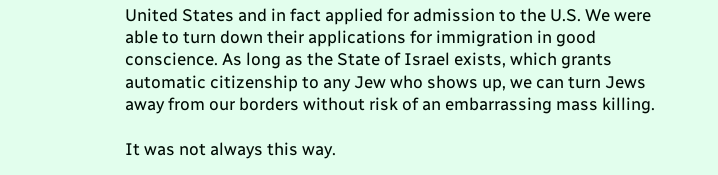United States and in fact applied for admission to the U.S. We were able to turn down their applications for immigration in good conscience. As long as the State of Israel exists, which grants automatic citizenship to any Jew who shows up, we can turn Jews away from our borders without risk of an embarrassing mass killing.

It was not always this way.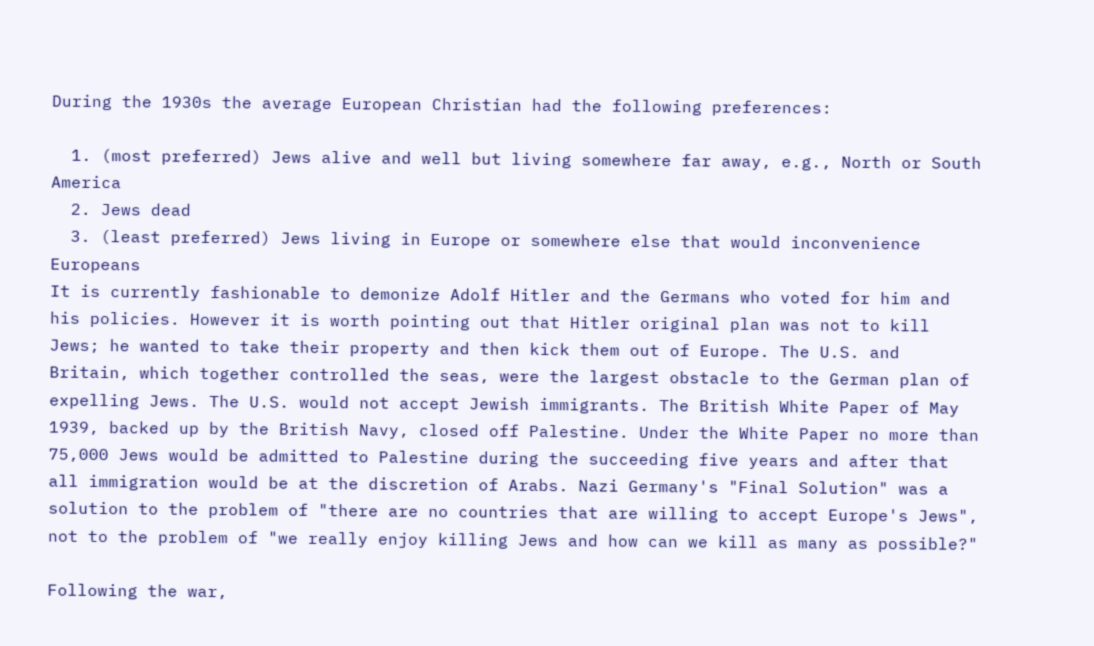During the 1930s the average European Christian had the following preferences:

  1. (most preferred) Jews alive and well but living somewhere far away, e.g., North or South America
  2. Jews dead
  3. (least preferred) Jews living in Europe or somewhere else that would inconvenience Europeans
It is currently fashionable to demonize Adolf Hitler and the Germans who voted for him and his policies. However it is worth pointing out that Hitler original plan was not to kill Jews; he wanted to take their property and then kick them out of Europe. The U.S. and Britain, which together controlled the seas, were the largest obstacle to the German plan of expelling Jews. The U.S. would not accept Jewish immigrants. The British White Paper of May 1939, backed up by the British Navy, closed off Palestine. Under the White Paper no more than 75,000 Jews would be admitted to Palestine during the succeeding five years and after that all immigration would be at the discretion of Arabs. Nazi Germany's "Final Solution" was a solution to the problem of "there are no countries that are willing to accept Europe's Jews", not to the problem of "we really enjoy killing Jews and how can we kill as many as possible?"

Following the war,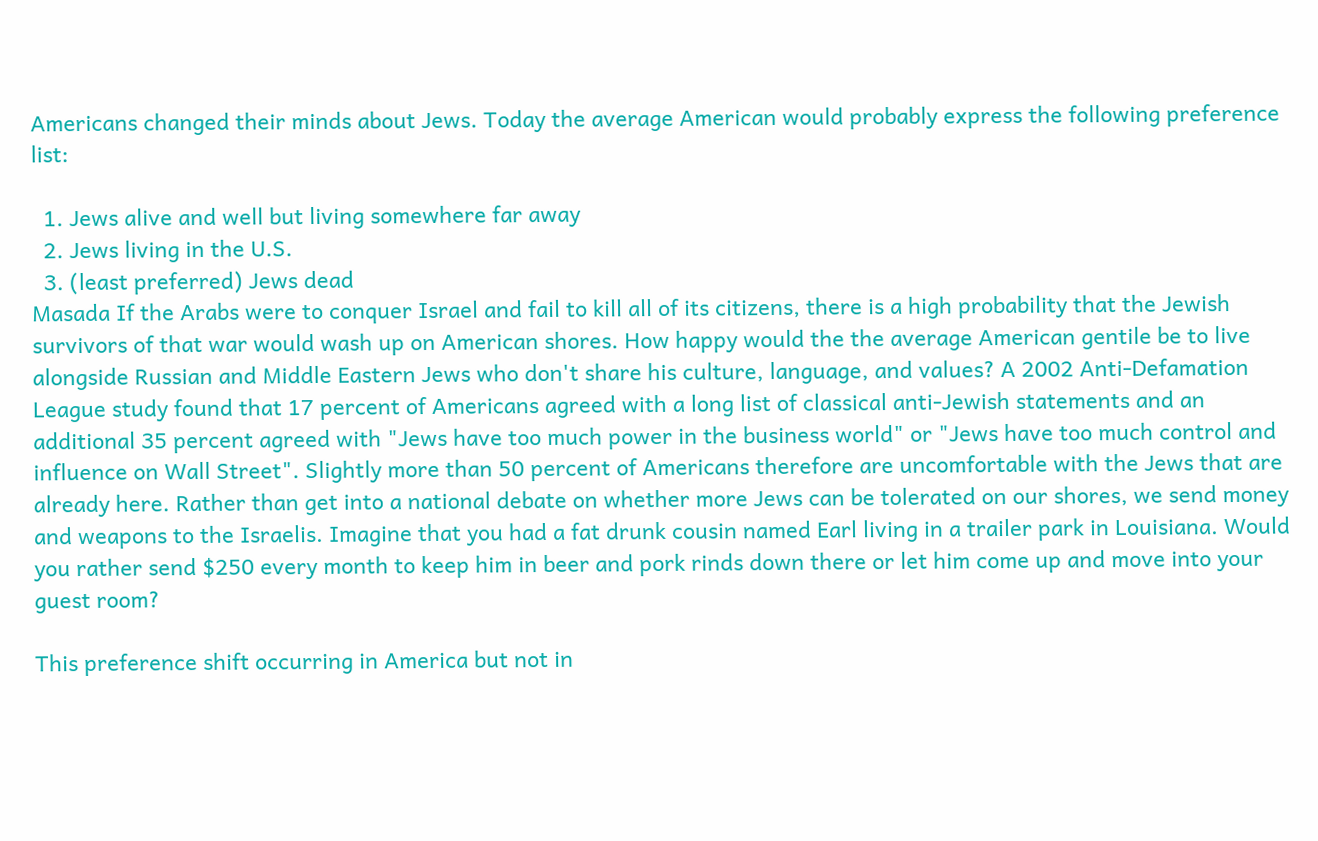Americans changed their minds about Jews. Today the average American would probably express the following preference list:

  1. Jews alive and well but living somewhere far away
  2. Jews living in the U.S.
  3. (least preferred) Jews dead
Masada If the Arabs were to conquer Israel and fail to kill all of its citizens, there is a high probability that the Jewish survivors of that war would wash up on American shores. How happy would the the average American gentile be to live alongside Russian and Middle Eastern Jews who don't share his culture, language, and values? A 2002 Anti-Defamation League study found that 17 percent of Americans agreed with a long list of classical anti-Jewish statements and an additional 35 percent agreed with "Jews have too much power in the business world" or "Jews have too much control and influence on Wall Street". Slightly more than 50 percent of Americans therefore are uncomfortable with the Jews that are already here. Rather than get into a national debate on whether more Jews can be tolerated on our shores, we send money and weapons to the Israelis. Imagine that you had a fat drunk cousin named Earl living in a trailer park in Louisiana. Would you rather send $250 every month to keep him in beer and pork rinds down there or let him come up and move into your guest room?

This preference shift occurring in America but not in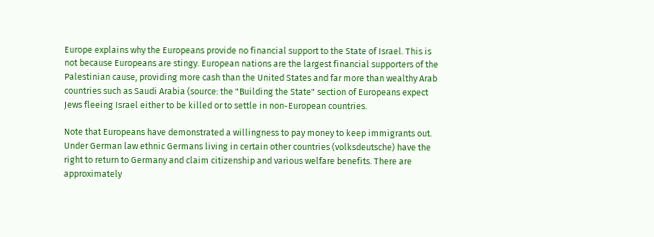Europe explains why the Europeans provide no financial support to the State of Israel. This is not because Europeans are stingy. European nations are the largest financial supporters of the Palestinian cause, providing more cash than the United States and far more than wealthy Arab countries such as Saudi Arabia (source: the "Building the State" section of Europeans expect Jews fleeing Israel either to be killed or to settle in non-European countries.

Note that Europeans have demonstrated a willingness to pay money to keep immigrants out. Under German law ethnic Germans living in certain other countries (volksdeutsche) have the right to return to Germany and claim citizenship and various welfare benefits. There are approximately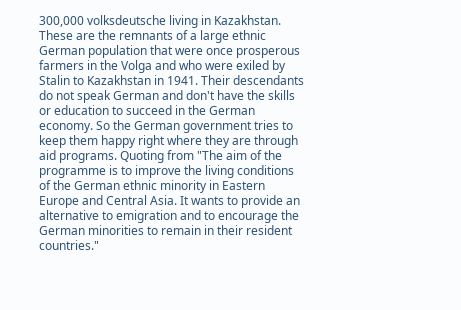300,000 volksdeutsche living in Kazakhstan. These are the remnants of a large ethnic German population that were once prosperous farmers in the Volga and who were exiled by Stalin to Kazakhstan in 1941. Their descendants do not speak German and don't have the skills or education to succeed in the German economy. So the German government tries to keep them happy right where they are through aid programs. Quoting from "The aim of the programme is to improve the living conditions of the German ethnic minority in Eastern Europe and Central Asia. It wants to provide an alternative to emigration and to encourage the German minorities to remain in their resident countries."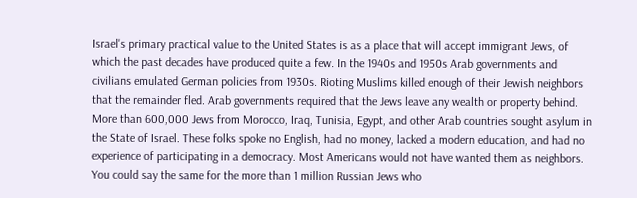Israel's primary practical value to the United States is as a place that will accept immigrant Jews, of which the past decades have produced quite a few. In the 1940s and 1950s Arab governments and civilians emulated German policies from 1930s. Rioting Muslims killed enough of their Jewish neighbors that the remainder fled. Arab governments required that the Jews leave any wealth or property behind. More than 600,000 Jews from Morocco, Iraq, Tunisia, Egypt, and other Arab countries sought asylum in the State of Israel. These folks spoke no English, had no money, lacked a modern education, and had no experience of participating in a democracy. Most Americans would not have wanted them as neighbors. You could say the same for the more than 1 million Russian Jews who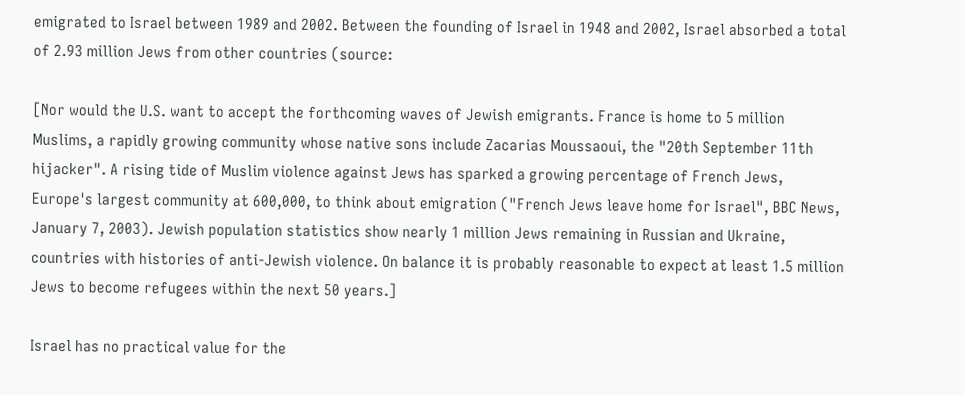emigrated to Israel between 1989 and 2002. Between the founding of Israel in 1948 and 2002, Israel absorbed a total of 2.93 million Jews from other countries (source:

[Nor would the U.S. want to accept the forthcoming waves of Jewish emigrants. France is home to 5 million Muslims, a rapidly growing community whose native sons include Zacarias Moussaoui, the "20th September 11th hijacker". A rising tide of Muslim violence against Jews has sparked a growing percentage of French Jews, Europe's largest community at 600,000, to think about emigration ("French Jews leave home for Israel", BBC News, January 7, 2003). Jewish population statistics show nearly 1 million Jews remaining in Russian and Ukraine, countries with histories of anti-Jewish violence. On balance it is probably reasonable to expect at least 1.5 million Jews to become refugees within the next 50 years.]

Israel has no practical value for the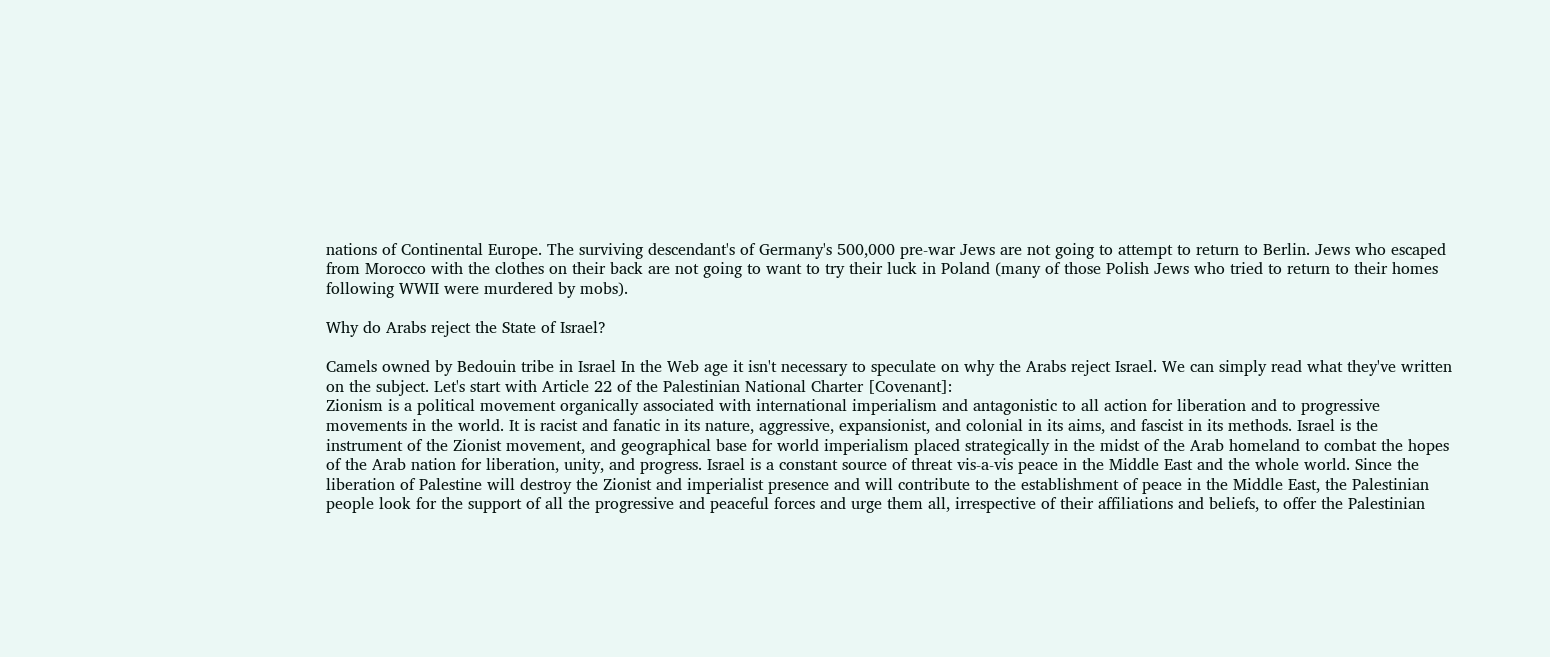nations of Continental Europe. The surviving descendant's of Germany's 500,000 pre-war Jews are not going to attempt to return to Berlin. Jews who escaped from Morocco with the clothes on their back are not going to want to try their luck in Poland (many of those Polish Jews who tried to return to their homes following WWII were murdered by mobs).

Why do Arabs reject the State of Israel?

Camels owned by Bedouin tribe in Israel In the Web age it isn't necessary to speculate on why the Arabs reject Israel. We can simply read what they've written on the subject. Let's start with Article 22 of the Palestinian National Charter [Covenant]:
Zionism is a political movement organically associated with international imperialism and antagonistic to all action for liberation and to progressive movements in the world. It is racist and fanatic in its nature, aggressive, expansionist, and colonial in its aims, and fascist in its methods. Israel is the instrument of the Zionist movement, and geographical base for world imperialism placed strategically in the midst of the Arab homeland to combat the hopes of the Arab nation for liberation, unity, and progress. Israel is a constant source of threat vis-a-vis peace in the Middle East and the whole world. Since the liberation of Palestine will destroy the Zionist and imperialist presence and will contribute to the establishment of peace in the Middle East, the Palestinian people look for the support of all the progressive and peaceful forces and urge them all, irrespective of their affiliations and beliefs, to offer the Palestinian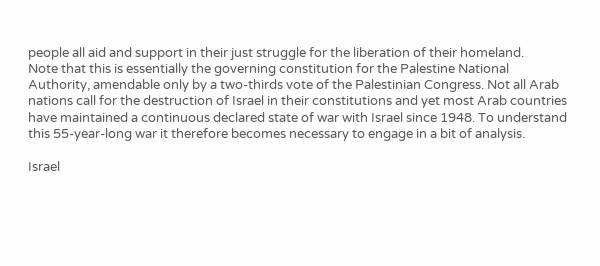people all aid and support in their just struggle for the liberation of their homeland.
Note that this is essentially the governing constitution for the Palestine National Authority, amendable only by a two-thirds vote of the Palestinian Congress. Not all Arab nations call for the destruction of Israel in their constitutions and yet most Arab countries have maintained a continuous declared state of war with Israel since 1948. To understand this 55-year-long war it therefore becomes necessary to engage in a bit of analysis.

Israel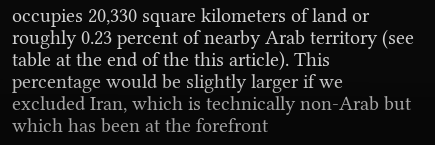occupies 20,330 square kilometers of land or roughly 0.23 percent of nearby Arab territory (see table at the end of the this article). This percentage would be slightly larger if we excluded Iran, which is technically non-Arab but which has been at the forefront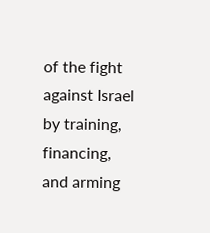of the fight against Israel by training, financing, and arming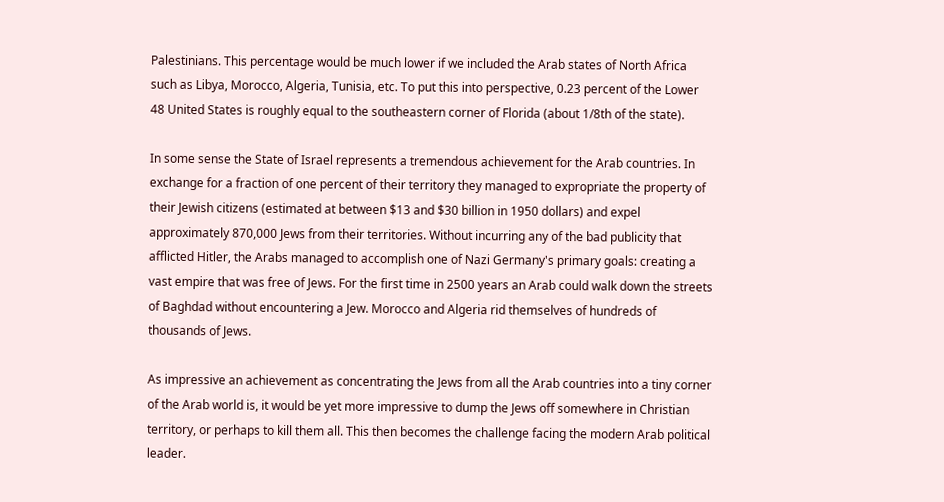Palestinians. This percentage would be much lower if we included the Arab states of North Africa such as Libya, Morocco, Algeria, Tunisia, etc. To put this into perspective, 0.23 percent of the Lower 48 United States is roughly equal to the southeastern corner of Florida (about 1/8th of the state).

In some sense the State of Israel represents a tremendous achievement for the Arab countries. In exchange for a fraction of one percent of their territory they managed to expropriate the property of their Jewish citizens (estimated at between $13 and $30 billion in 1950 dollars) and expel approximately 870,000 Jews from their territories. Without incurring any of the bad publicity that afflicted Hitler, the Arabs managed to accomplish one of Nazi Germany's primary goals: creating a vast empire that was free of Jews. For the first time in 2500 years an Arab could walk down the streets of Baghdad without encountering a Jew. Morocco and Algeria rid themselves of hundreds of thousands of Jews.

As impressive an achievement as concentrating the Jews from all the Arab countries into a tiny corner of the Arab world is, it would be yet more impressive to dump the Jews off somewhere in Christian territory, or perhaps to kill them all. This then becomes the challenge facing the modern Arab political leader.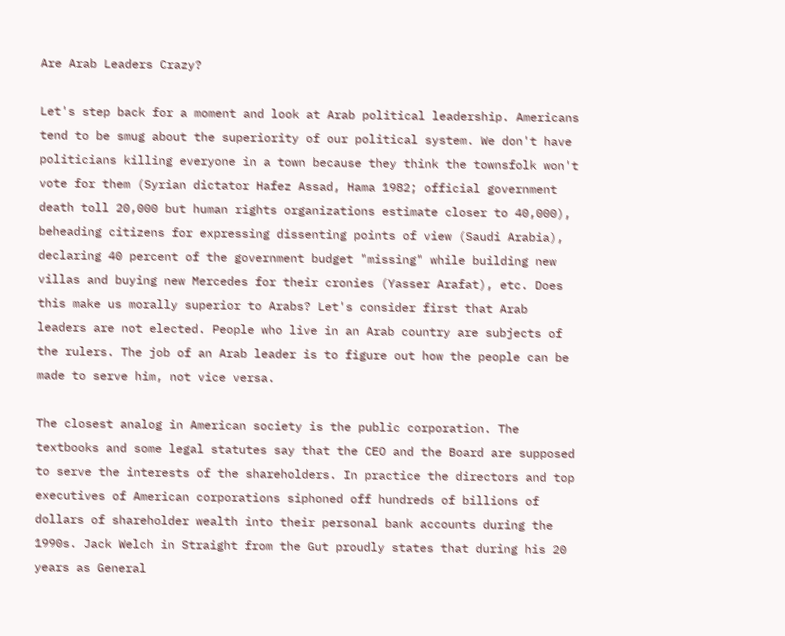Are Arab Leaders Crazy?

Let's step back for a moment and look at Arab political leadership. Americans tend to be smug about the superiority of our political system. We don't have politicians killing everyone in a town because they think the townsfolk won't vote for them (Syrian dictator Hafez Assad, Hama 1982; official government death toll 20,000 but human rights organizations estimate closer to 40,000), beheading citizens for expressing dissenting points of view (Saudi Arabia), declaring 40 percent of the government budget "missing" while building new villas and buying new Mercedes for their cronies (Yasser Arafat), etc. Does this make us morally superior to Arabs? Let's consider first that Arab leaders are not elected. People who live in an Arab country are subjects of the rulers. The job of an Arab leader is to figure out how the people can be made to serve him, not vice versa.

The closest analog in American society is the public corporation. The textbooks and some legal statutes say that the CEO and the Board are supposed to serve the interests of the shareholders. In practice the directors and top executives of American corporations siphoned off hundreds of billions of dollars of shareholder wealth into their personal bank accounts during the 1990s. Jack Welch in Straight from the Gut proudly states that during his 20 years as General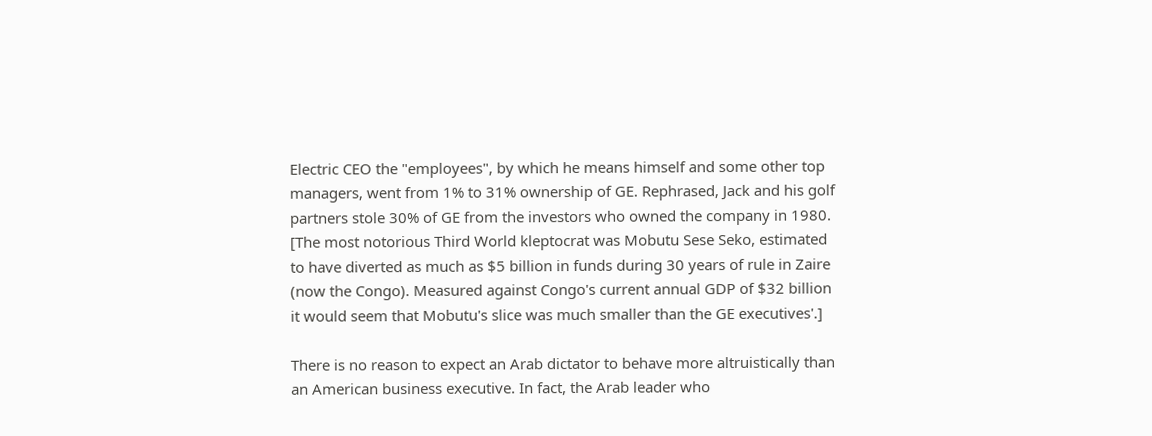Electric CEO the "employees", by which he means himself and some other top managers, went from 1% to 31% ownership of GE. Rephrased, Jack and his golf partners stole 30% of GE from the investors who owned the company in 1980. [The most notorious Third World kleptocrat was Mobutu Sese Seko, estimated to have diverted as much as $5 billion in funds during 30 years of rule in Zaire (now the Congo). Measured against Congo's current annual GDP of $32 billion it would seem that Mobutu's slice was much smaller than the GE executives'.]

There is no reason to expect an Arab dictator to behave more altruistically than an American business executive. In fact, the Arab leader who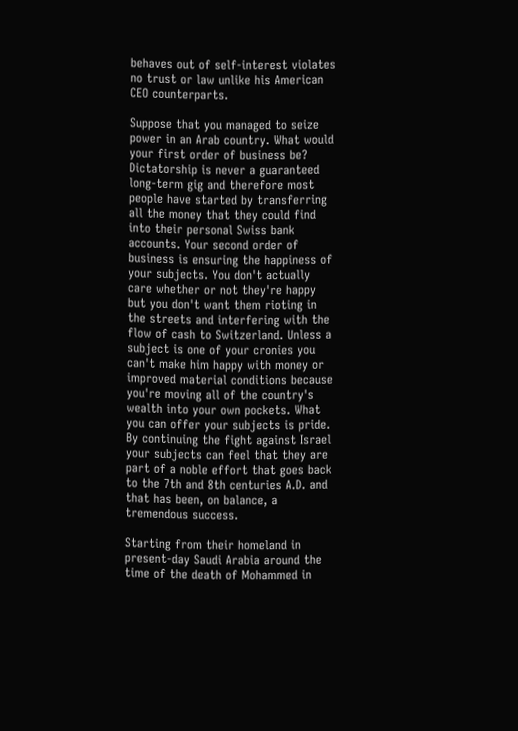behaves out of self-interest violates no trust or law unlike his American CEO counterparts.

Suppose that you managed to seize power in an Arab country. What would your first order of business be? Dictatorship is never a guaranteed long-term gig and therefore most people have started by transferring all the money that they could find into their personal Swiss bank accounts. Your second order of business is ensuring the happiness of your subjects. You don't actually care whether or not they're happy but you don't want them rioting in the streets and interfering with the flow of cash to Switzerland. Unless a subject is one of your cronies you can't make him happy with money or improved material conditions because you're moving all of the country's wealth into your own pockets. What you can offer your subjects is pride. By continuing the fight against Israel your subjects can feel that they are part of a noble effort that goes back to the 7th and 8th centuries A.D. and that has been, on balance, a tremendous success.

Starting from their homeland in present-day Saudi Arabia around the time of the death of Mohammed in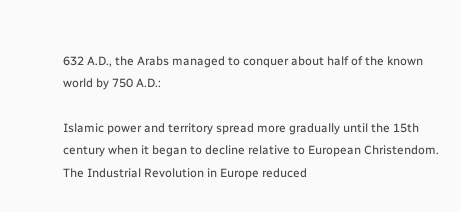632 A.D., the Arabs managed to conquer about half of the known world by 750 A.D.:

Islamic power and territory spread more gradually until the 15th century when it began to decline relative to European Christendom. The Industrial Revolution in Europe reduced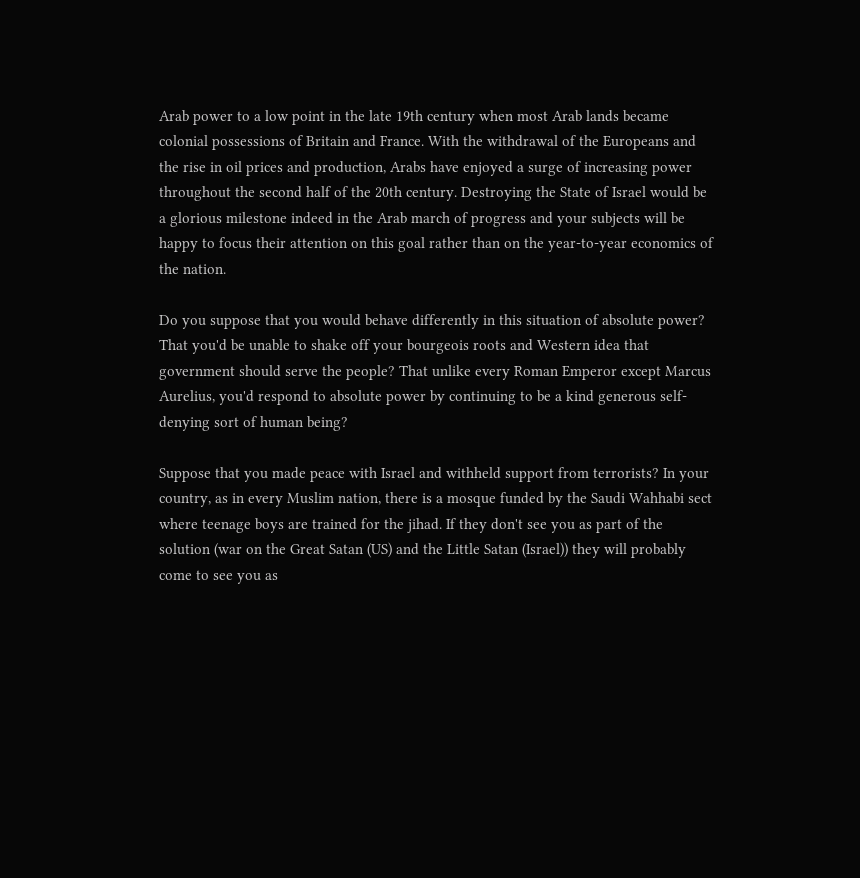Arab power to a low point in the late 19th century when most Arab lands became colonial possessions of Britain and France. With the withdrawal of the Europeans and the rise in oil prices and production, Arabs have enjoyed a surge of increasing power throughout the second half of the 20th century. Destroying the State of Israel would be a glorious milestone indeed in the Arab march of progress and your subjects will be happy to focus their attention on this goal rather than on the year-to-year economics of the nation.

Do you suppose that you would behave differently in this situation of absolute power? That you'd be unable to shake off your bourgeois roots and Western idea that government should serve the people? That unlike every Roman Emperor except Marcus Aurelius, you'd respond to absolute power by continuing to be a kind generous self-denying sort of human being?

Suppose that you made peace with Israel and withheld support from terrorists? In your country, as in every Muslim nation, there is a mosque funded by the Saudi Wahhabi sect where teenage boys are trained for the jihad. If they don't see you as part of the solution (war on the Great Satan (US) and the Little Satan (Israel)) they will probably come to see you as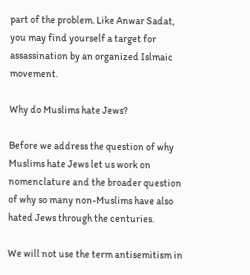part of the problem. Like Anwar Sadat, you may find yourself a target for assassination by an organized Islmaic movement.

Why do Muslims hate Jews?

Before we address the question of why Muslims hate Jews let us work on nomenclature and the broader question of why so many non-Muslims have also hated Jews through the centuries.

We will not use the term antisemitism in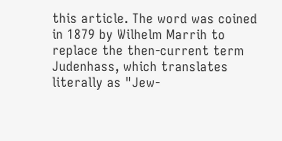this article. The word was coined in 1879 by Wilhelm Marrih to replace the then-current term Judenhass, which translates literally as "Jew-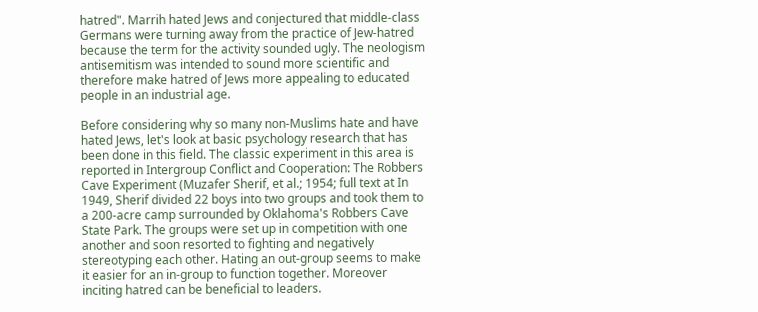hatred". Marrih hated Jews and conjectured that middle-class Germans were turning away from the practice of Jew-hatred because the term for the activity sounded ugly. The neologism antisemitism was intended to sound more scientific and therefore make hatred of Jews more appealing to educated people in an industrial age.

Before considering why so many non-Muslims hate and have hated Jews, let's look at basic psychology research that has been done in this field. The classic experiment in this area is reported in Intergroup Conflict and Cooperation: The Robbers Cave Experiment (Muzafer Sherif, et al.; 1954; full text at In 1949, Sherif divided 22 boys into two groups and took them to a 200-acre camp surrounded by Oklahoma's Robbers Cave State Park. The groups were set up in competition with one another and soon resorted to fighting and negatively stereotyping each other. Hating an out-group seems to make it easier for an in-group to function together. Moreover inciting hatred can be beneficial to leaders.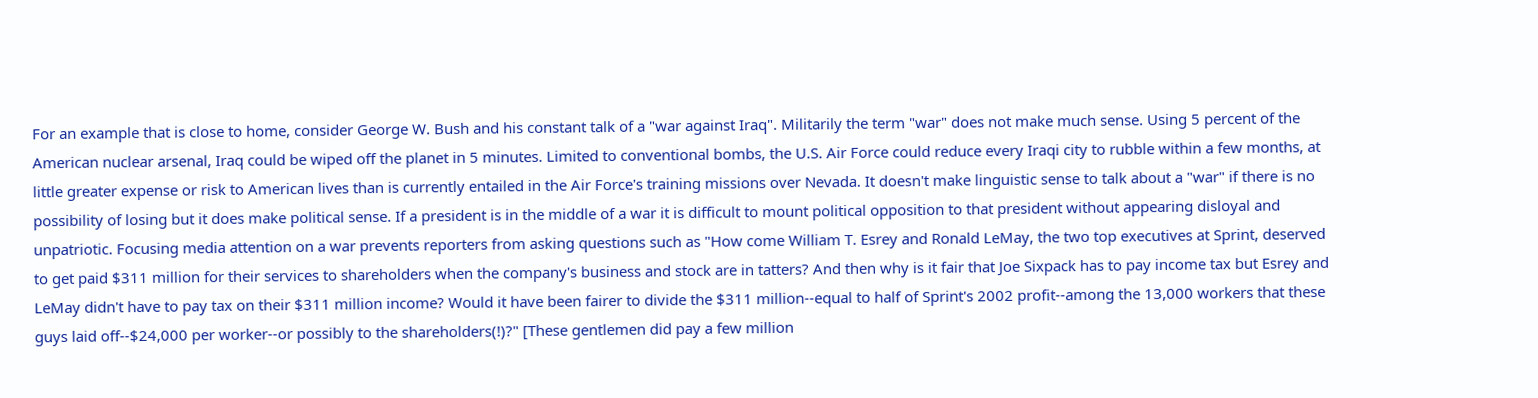For an example that is close to home, consider George W. Bush and his constant talk of a "war against Iraq". Militarily the term "war" does not make much sense. Using 5 percent of the American nuclear arsenal, Iraq could be wiped off the planet in 5 minutes. Limited to conventional bombs, the U.S. Air Force could reduce every Iraqi city to rubble within a few months, at little greater expense or risk to American lives than is currently entailed in the Air Force's training missions over Nevada. It doesn't make linguistic sense to talk about a "war" if there is no possibility of losing but it does make political sense. If a president is in the middle of a war it is difficult to mount political opposition to that president without appearing disloyal and unpatriotic. Focusing media attention on a war prevents reporters from asking questions such as "How come William T. Esrey and Ronald LeMay, the two top executives at Sprint, deserved to get paid $311 million for their services to shareholders when the company's business and stock are in tatters? And then why is it fair that Joe Sixpack has to pay income tax but Esrey and LeMay didn't have to pay tax on their $311 million income? Would it have been fairer to divide the $311 million--equal to half of Sprint's 2002 profit--among the 13,000 workers that these guys laid off--$24,000 per worker--or possibly to the shareholders(!)?" [These gentlemen did pay a few million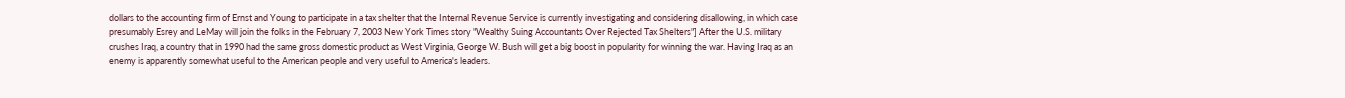dollars to the accounting firm of Ernst and Young to participate in a tax shelter that the Internal Revenue Service is currently investigating and considering disallowing, in which case presumably Esrey and LeMay will join the folks in the February 7, 2003 New York Times story "Wealthy Suing Accountants Over Rejected Tax Shelters"] After the U.S. military crushes Iraq, a country that in 1990 had the same gross domestic product as West Virginia, George W. Bush will get a big boost in popularity for winning the war. Having Iraq as an enemy is apparently somewhat useful to the American people and very useful to America's leaders.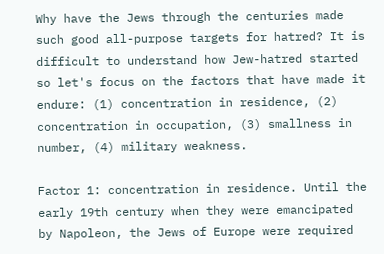Why have the Jews through the centuries made such good all-purpose targets for hatred? It is difficult to understand how Jew-hatred started so let's focus on the factors that have made it endure: (1) concentration in residence, (2) concentration in occupation, (3) smallness in number, (4) military weakness.

Factor 1: concentration in residence. Until the early 19th century when they were emancipated by Napoleon, the Jews of Europe were required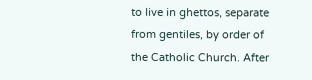to live in ghettos, separate from gentiles, by order of the Catholic Church. After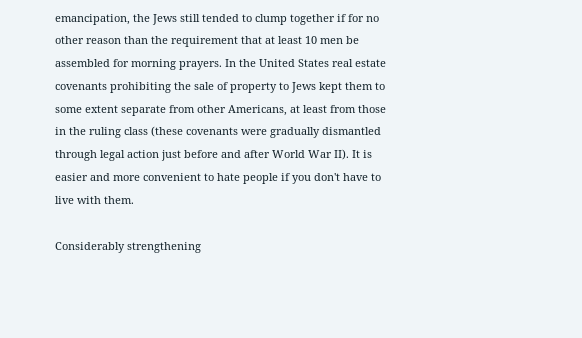emancipation, the Jews still tended to clump together if for no other reason than the requirement that at least 10 men be assembled for morning prayers. In the United States real estate covenants prohibiting the sale of property to Jews kept them to some extent separate from other Americans, at least from those in the ruling class (these covenants were gradually dismantled through legal action just before and after World War II). It is easier and more convenient to hate people if you don't have to live with them.

Considerably strengthening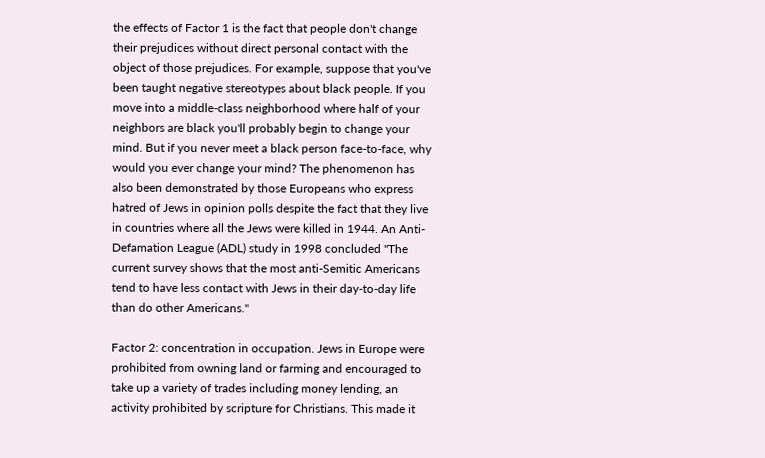the effects of Factor 1 is the fact that people don't change their prejudices without direct personal contact with the object of those prejudices. For example, suppose that you've been taught negative stereotypes about black people. If you move into a middle-class neighborhood where half of your neighbors are black you'll probably begin to change your mind. But if you never meet a black person face-to-face, why would you ever change your mind? The phenomenon has also been demonstrated by those Europeans who express hatred of Jews in opinion polls despite the fact that they live in countries where all the Jews were killed in 1944. An Anti-Defamation League (ADL) study in 1998 concluded "The current survey shows that the most anti-Semitic Americans tend to have less contact with Jews in their day-to-day life than do other Americans."

Factor 2: concentration in occupation. Jews in Europe were prohibited from owning land or farming and encouraged to take up a variety of trades including money lending, an activity prohibited by scripture for Christians. This made it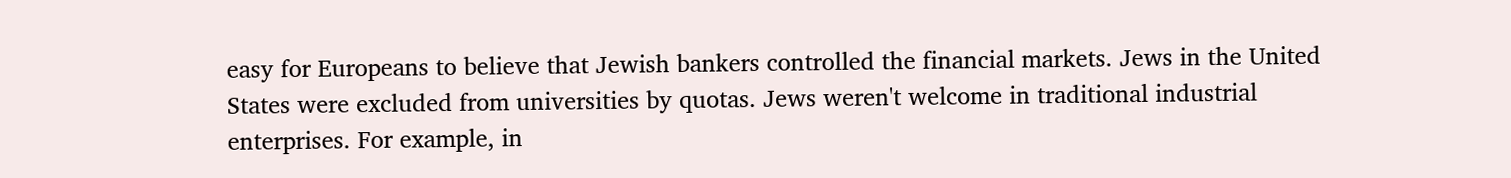easy for Europeans to believe that Jewish bankers controlled the financial markets. Jews in the United States were excluded from universities by quotas. Jews weren't welcome in traditional industrial enterprises. For example, in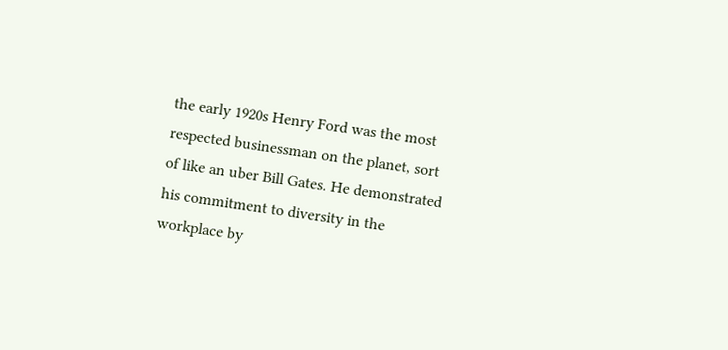the early 1920s Henry Ford was the most respected businessman on the planet, sort of like an uber Bill Gates. He demonstrated his commitment to diversity in the workplace by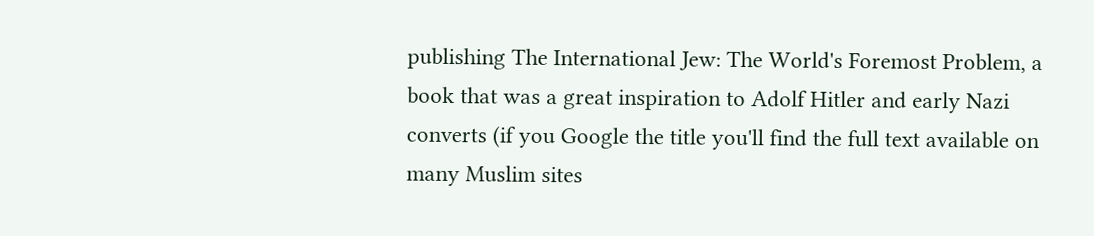publishing The International Jew: The World's Foremost Problem, a book that was a great inspiration to Adolf Hitler and early Nazi converts (if you Google the title you'll find the full text available on many Muslim sites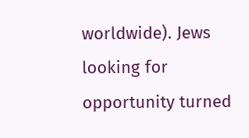worldwide). Jews looking for opportunity turned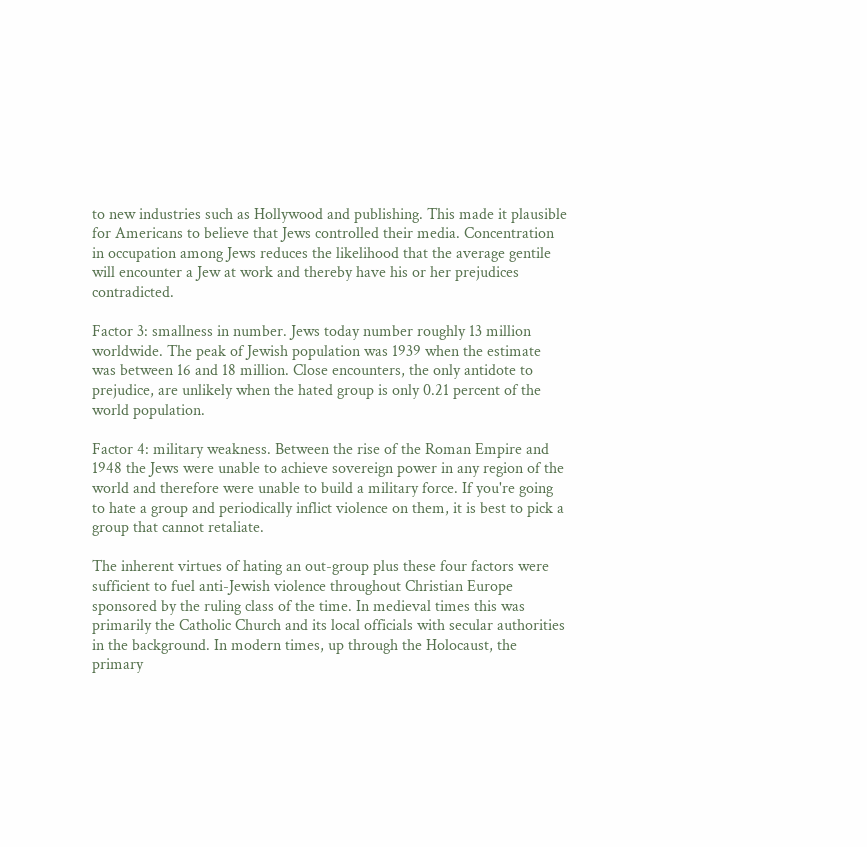to new industries such as Hollywood and publishing. This made it plausible for Americans to believe that Jews controlled their media. Concentration in occupation among Jews reduces the likelihood that the average gentile will encounter a Jew at work and thereby have his or her prejudices contradicted.

Factor 3: smallness in number. Jews today number roughly 13 million worldwide. The peak of Jewish population was 1939 when the estimate was between 16 and 18 million. Close encounters, the only antidote to prejudice, are unlikely when the hated group is only 0.21 percent of the world population.

Factor 4: military weakness. Between the rise of the Roman Empire and 1948 the Jews were unable to achieve sovereign power in any region of the world and therefore were unable to build a military force. If you're going to hate a group and periodically inflict violence on them, it is best to pick a group that cannot retaliate.

The inherent virtues of hating an out-group plus these four factors were sufficient to fuel anti-Jewish violence throughout Christian Europe sponsored by the ruling class of the time. In medieval times this was primarily the Catholic Church and its local officials with secular authorities in the background. In modern times, up through the Holocaust, the primary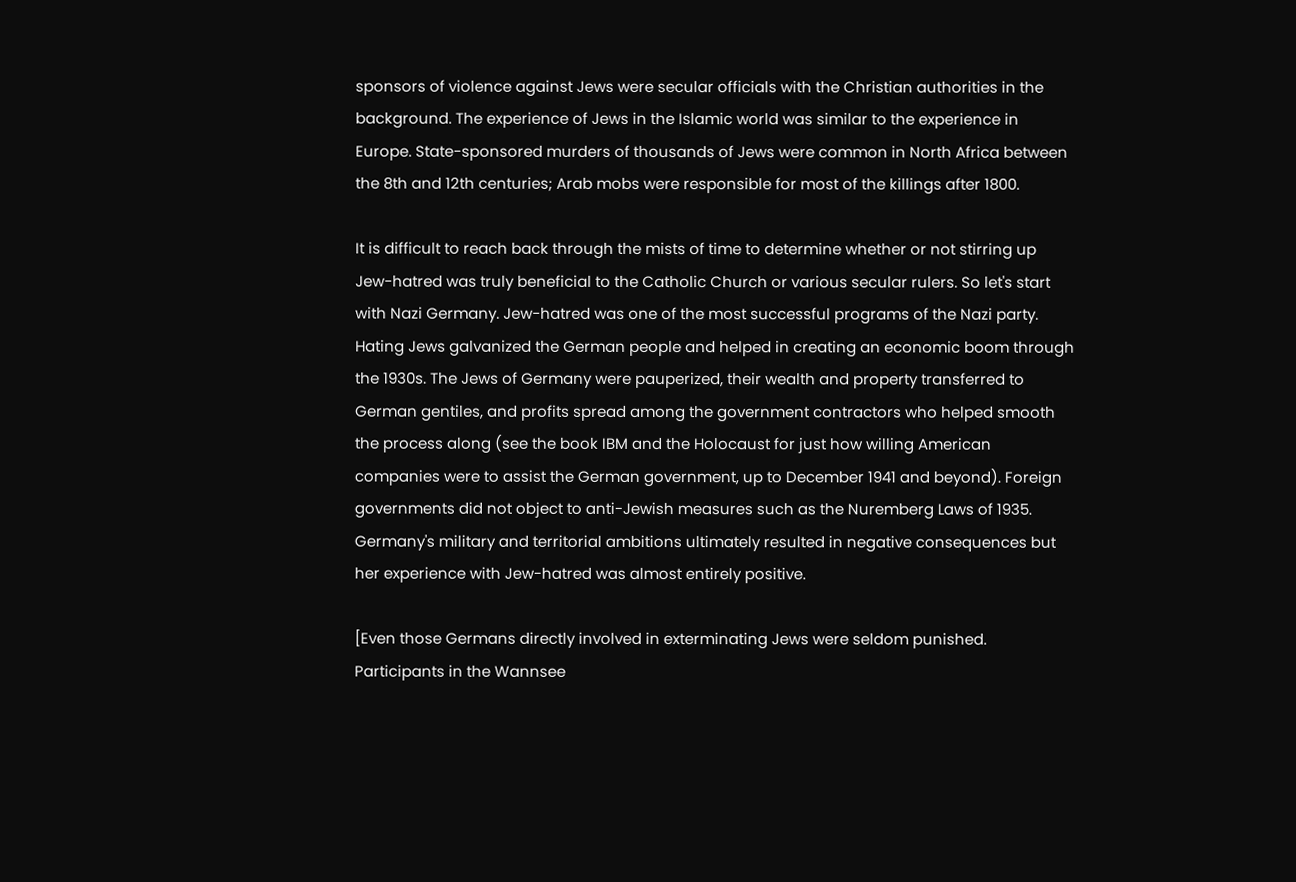sponsors of violence against Jews were secular officials with the Christian authorities in the background. The experience of Jews in the Islamic world was similar to the experience in Europe. State-sponsored murders of thousands of Jews were common in North Africa between the 8th and 12th centuries; Arab mobs were responsible for most of the killings after 1800.

It is difficult to reach back through the mists of time to determine whether or not stirring up Jew-hatred was truly beneficial to the Catholic Church or various secular rulers. So let's start with Nazi Germany. Jew-hatred was one of the most successful programs of the Nazi party. Hating Jews galvanized the German people and helped in creating an economic boom through the 1930s. The Jews of Germany were pauperized, their wealth and property transferred to German gentiles, and profits spread among the government contractors who helped smooth the process along (see the book IBM and the Holocaust for just how willing American companies were to assist the German government, up to December 1941 and beyond). Foreign governments did not object to anti-Jewish measures such as the Nuremberg Laws of 1935. Germany's military and territorial ambitions ultimately resulted in negative consequences but her experience with Jew-hatred was almost entirely positive.

[Even those Germans directly involved in exterminating Jews were seldom punished. Participants in the Wannsee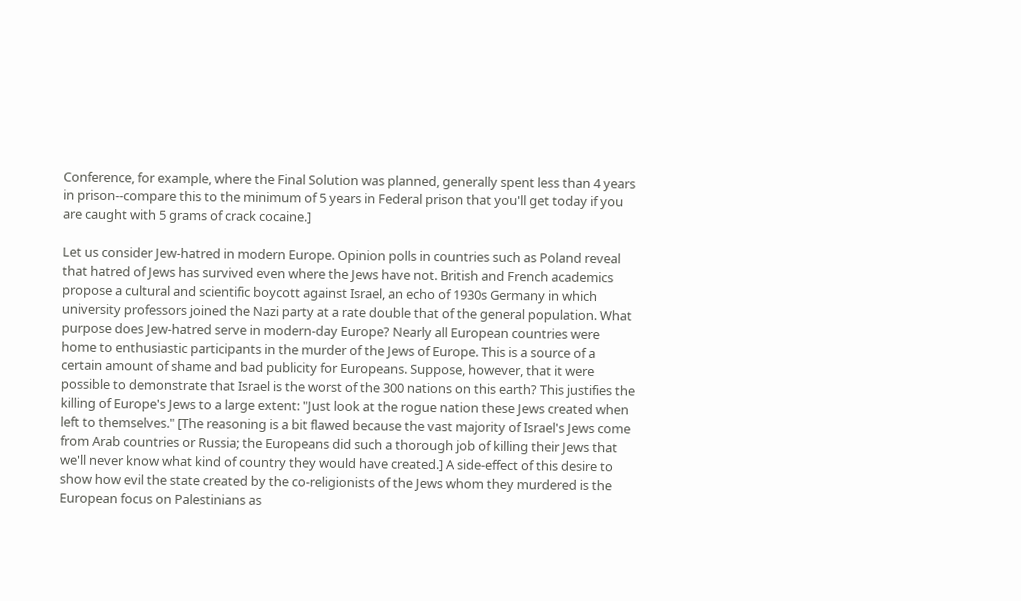Conference, for example, where the Final Solution was planned, generally spent less than 4 years in prison--compare this to the minimum of 5 years in Federal prison that you'll get today if you are caught with 5 grams of crack cocaine.]

Let us consider Jew-hatred in modern Europe. Opinion polls in countries such as Poland reveal that hatred of Jews has survived even where the Jews have not. British and French academics propose a cultural and scientific boycott against Israel, an echo of 1930s Germany in which university professors joined the Nazi party at a rate double that of the general population. What purpose does Jew-hatred serve in modern-day Europe? Nearly all European countries were home to enthusiastic participants in the murder of the Jews of Europe. This is a source of a certain amount of shame and bad publicity for Europeans. Suppose, however, that it were possible to demonstrate that Israel is the worst of the 300 nations on this earth? This justifies the killing of Europe's Jews to a large extent: "Just look at the rogue nation these Jews created when left to themselves." [The reasoning is a bit flawed because the vast majority of Israel's Jews come from Arab countries or Russia; the Europeans did such a thorough job of killing their Jews that we'll never know what kind of country they would have created.] A side-effect of this desire to show how evil the state created by the co-religionists of the Jews whom they murdered is the European focus on Palestinians as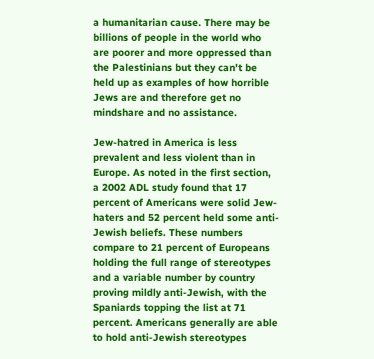a humanitarian cause. There may be billions of people in the world who are poorer and more oppressed than the Palestinians but they can't be held up as examples of how horrible Jews are and therefore get no mindshare and no assistance.

Jew-hatred in America is less prevalent and less violent than in Europe. As noted in the first section, a 2002 ADL study found that 17 percent of Americans were solid Jew-haters and 52 percent held some anti-Jewish beliefs. These numbers compare to 21 percent of Europeans holding the full range of stereotypes and a variable number by country proving mildly anti-Jewish, with the Spaniards topping the list at 71 percent. Americans generally are able to hold anti-Jewish stereotypes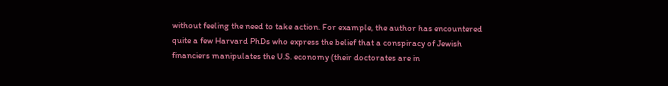without feeling the need to take action. For example, the author has encountered quite a few Harvard PhDs who express the belief that a conspiracy of Jewish financiers manipulates the U.S. economy (their doctorates are in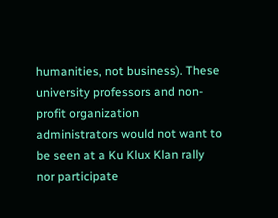humanities, not business). These university professors and non-profit organization administrators would not want to be seen at a Ku Klux Klan rally nor participate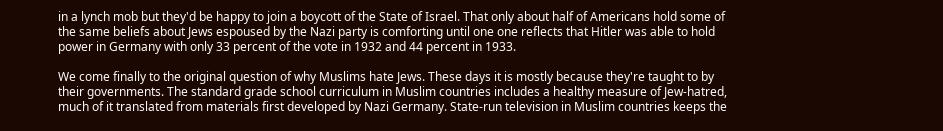in a lynch mob but they'd be happy to join a boycott of the State of Israel. That only about half of Americans hold some of the same beliefs about Jews espoused by the Nazi party is comforting until one one reflects that Hitler was able to hold power in Germany with only 33 percent of the vote in 1932 and 44 percent in 1933.

We come finally to the original question of why Muslims hate Jews. These days it is mostly because they're taught to by their governments. The standard grade school curriculum in Muslim countries includes a healthy measure of Jew-hatred, much of it translated from materials first developed by Nazi Germany. State-run television in Muslim countries keeps the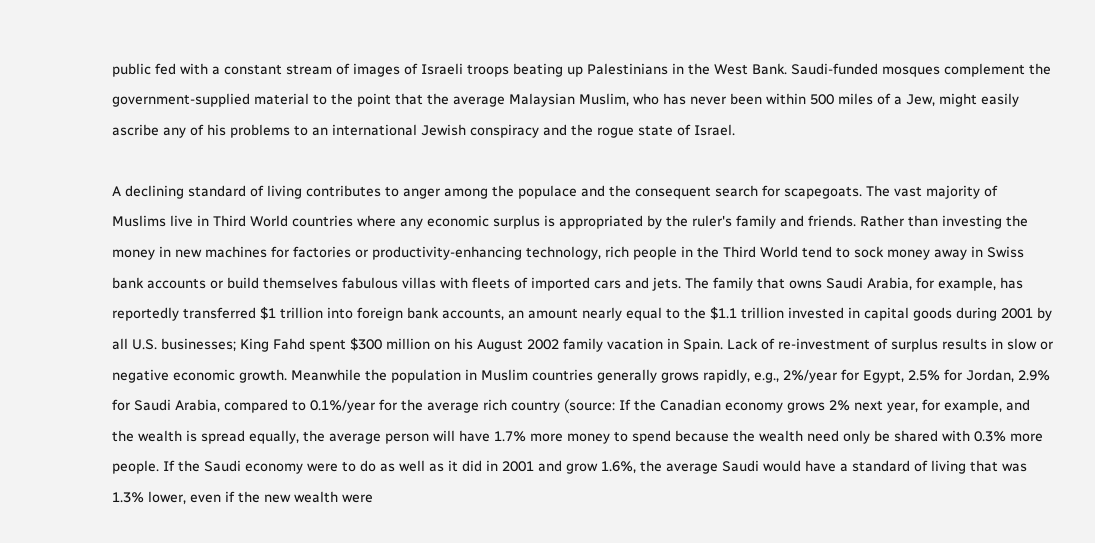public fed with a constant stream of images of Israeli troops beating up Palestinians in the West Bank. Saudi-funded mosques complement the government-supplied material to the point that the average Malaysian Muslim, who has never been within 500 miles of a Jew, might easily ascribe any of his problems to an international Jewish conspiracy and the rogue state of Israel.

A declining standard of living contributes to anger among the populace and the consequent search for scapegoats. The vast majority of Muslims live in Third World countries where any economic surplus is appropriated by the ruler's family and friends. Rather than investing the money in new machines for factories or productivity-enhancing technology, rich people in the Third World tend to sock money away in Swiss bank accounts or build themselves fabulous villas with fleets of imported cars and jets. The family that owns Saudi Arabia, for example, has reportedly transferred $1 trillion into foreign bank accounts, an amount nearly equal to the $1.1 trillion invested in capital goods during 2001 by all U.S. businesses; King Fahd spent $300 million on his August 2002 family vacation in Spain. Lack of re-investment of surplus results in slow or negative economic growth. Meanwhile the population in Muslim countries generally grows rapidly, e.g., 2%/year for Egypt, 2.5% for Jordan, 2.9% for Saudi Arabia, compared to 0.1%/year for the average rich country (source: If the Canadian economy grows 2% next year, for example, and the wealth is spread equally, the average person will have 1.7% more money to spend because the wealth need only be shared with 0.3% more people. If the Saudi economy were to do as well as it did in 2001 and grow 1.6%, the average Saudi would have a standard of living that was 1.3% lower, even if the new wealth were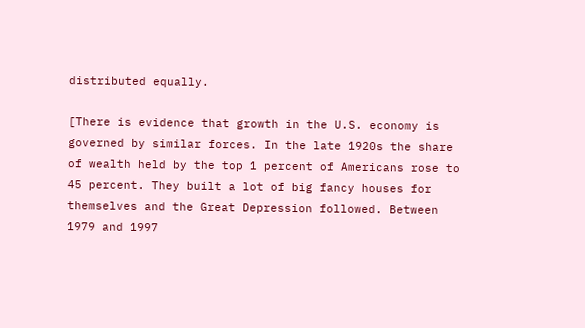distributed equally.

[There is evidence that growth in the U.S. economy is governed by similar forces. In the late 1920s the share of wealth held by the top 1 percent of Americans rose to 45 percent. They built a lot of big fancy houses for themselves and the Great Depression followed. Between 1979 and 1997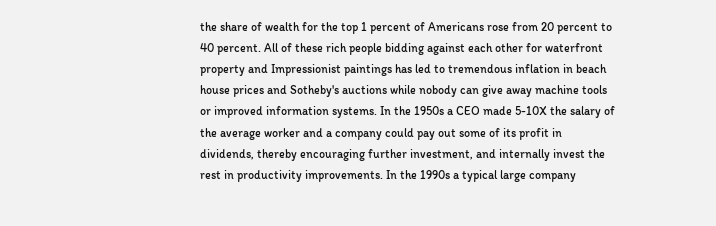the share of wealth for the top 1 percent of Americans rose from 20 percent to 40 percent. All of these rich people bidding against each other for waterfront property and Impressionist paintings has led to tremendous inflation in beach house prices and Sotheby's auctions while nobody can give away machine tools or improved information systems. In the 1950s a CEO made 5-10X the salary of the average worker and a company could pay out some of its profit in dividends, thereby encouraging further investment, and internally invest the rest in productivity improvements. In the 1990s a typical large company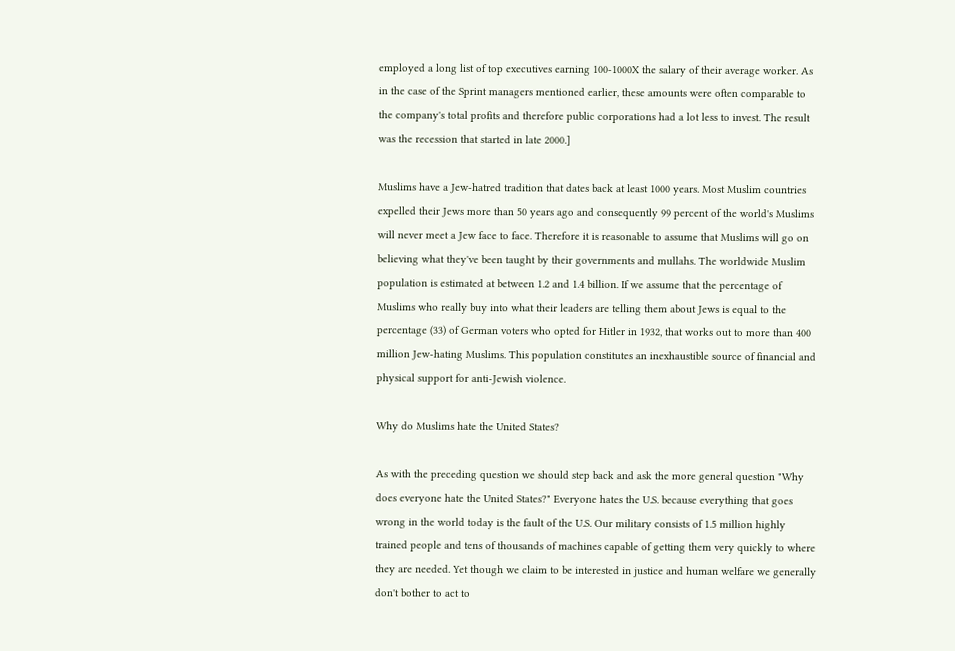employed a long list of top executives earning 100-1000X the salary of their average worker. As in the case of the Sprint managers mentioned earlier, these amounts were often comparable to the company's total profits and therefore public corporations had a lot less to invest. The result was the recession that started in late 2000.]

Muslims have a Jew-hatred tradition that dates back at least 1000 years. Most Muslim countries expelled their Jews more than 50 years ago and consequently 99 percent of the world's Muslims will never meet a Jew face to face. Therefore it is reasonable to assume that Muslims will go on believing what they've been taught by their governments and mullahs. The worldwide Muslim population is estimated at between 1.2 and 1.4 billion. If we assume that the percentage of Muslims who really buy into what their leaders are telling them about Jews is equal to the percentage (33) of German voters who opted for Hitler in 1932, that works out to more than 400 million Jew-hating Muslims. This population constitutes an inexhaustible source of financial and physical support for anti-Jewish violence.

Why do Muslims hate the United States?

As with the preceding question we should step back and ask the more general question "Why does everyone hate the United States?" Everyone hates the U.S. because everything that goes wrong in the world today is the fault of the U.S. Our military consists of 1.5 million highly trained people and tens of thousands of machines capable of getting them very quickly to where they are needed. Yet though we claim to be interested in justice and human welfare we generally don't bother to act to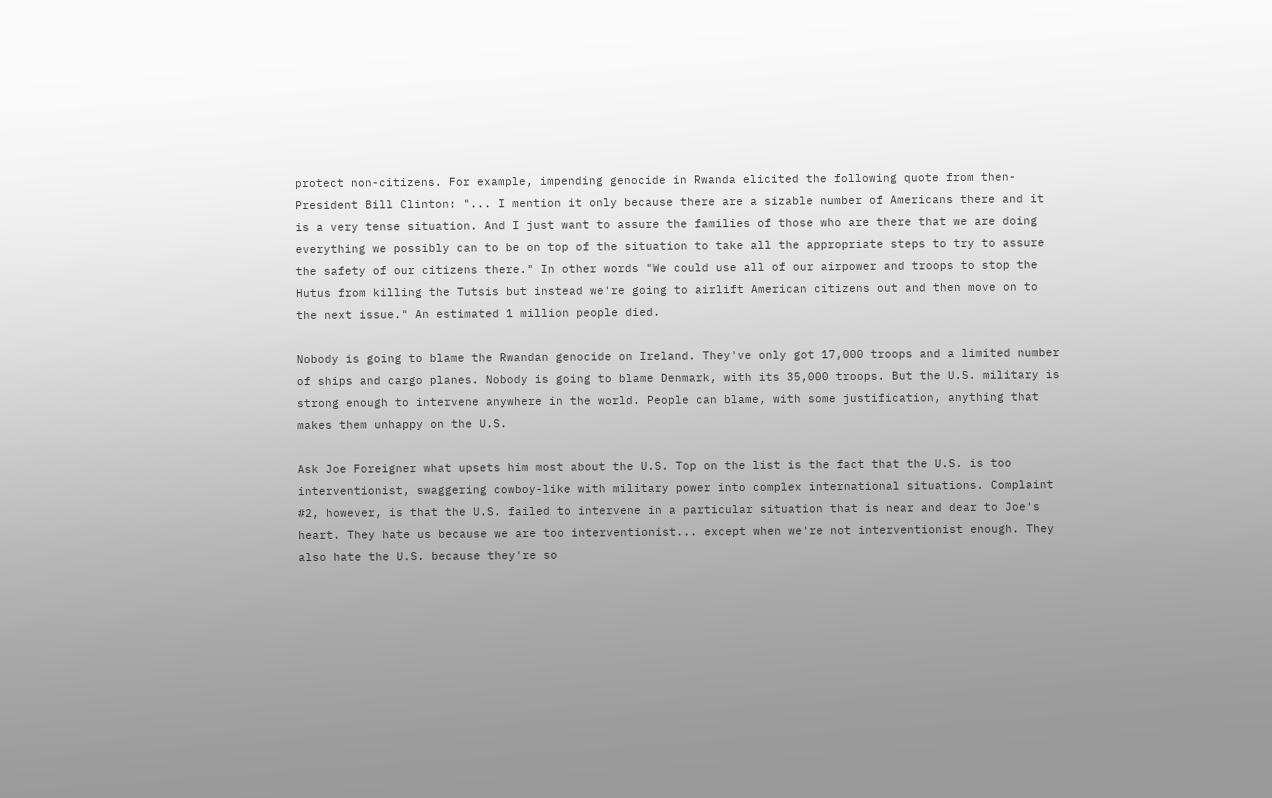protect non-citizens. For example, impending genocide in Rwanda elicited the following quote from then-President Bill Clinton: "... I mention it only because there are a sizable number of Americans there and it is a very tense situation. And I just want to assure the families of those who are there that we are doing everything we possibly can to be on top of the situation to take all the appropriate steps to try to assure the safety of our citizens there." In other words "We could use all of our airpower and troops to stop the Hutus from killing the Tutsis but instead we're going to airlift American citizens out and then move on to the next issue." An estimated 1 million people died.

Nobody is going to blame the Rwandan genocide on Ireland. They've only got 17,000 troops and a limited number of ships and cargo planes. Nobody is going to blame Denmark, with its 35,000 troops. But the U.S. military is strong enough to intervene anywhere in the world. People can blame, with some justification, anything that makes them unhappy on the U.S.

Ask Joe Foreigner what upsets him most about the U.S. Top on the list is the fact that the U.S. is too interventionist, swaggering cowboy-like with military power into complex international situations. Complaint #2, however, is that the U.S. failed to intervene in a particular situation that is near and dear to Joe's heart. They hate us because we are too interventionist... except when we're not interventionist enough. They also hate the U.S. because they're so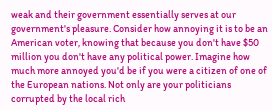weak and their government essentially serves at our government's pleasure. Consider how annoying it is to be an American voter, knowing that because you don't have $50 million you don't have any political power. Imagine how much more annoyed you'd be if you were a citizen of one of the European nations. Not only are your politicians corrupted by the local rich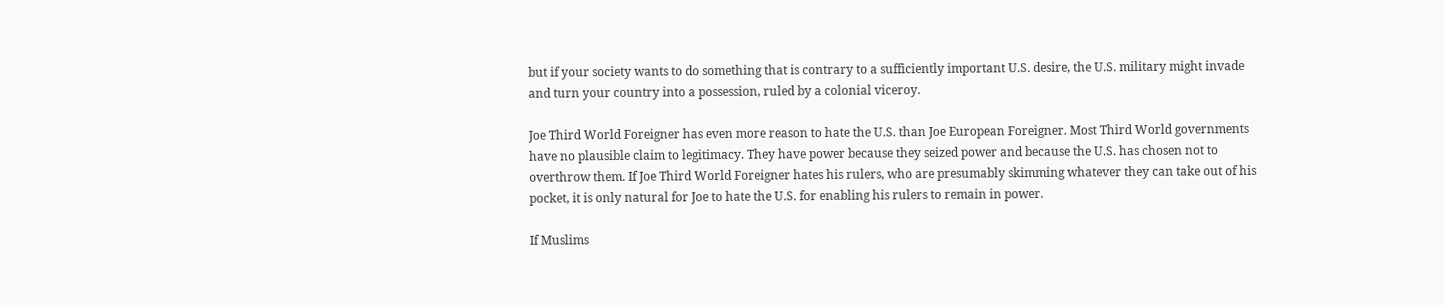but if your society wants to do something that is contrary to a sufficiently important U.S. desire, the U.S. military might invade and turn your country into a possession, ruled by a colonial viceroy.

Joe Third World Foreigner has even more reason to hate the U.S. than Joe European Foreigner. Most Third World governments have no plausible claim to legitimacy. They have power because they seized power and because the U.S. has chosen not to overthrow them. If Joe Third World Foreigner hates his rulers, who are presumably skimming whatever they can take out of his pocket, it is only natural for Joe to hate the U.S. for enabling his rulers to remain in power.

If Muslims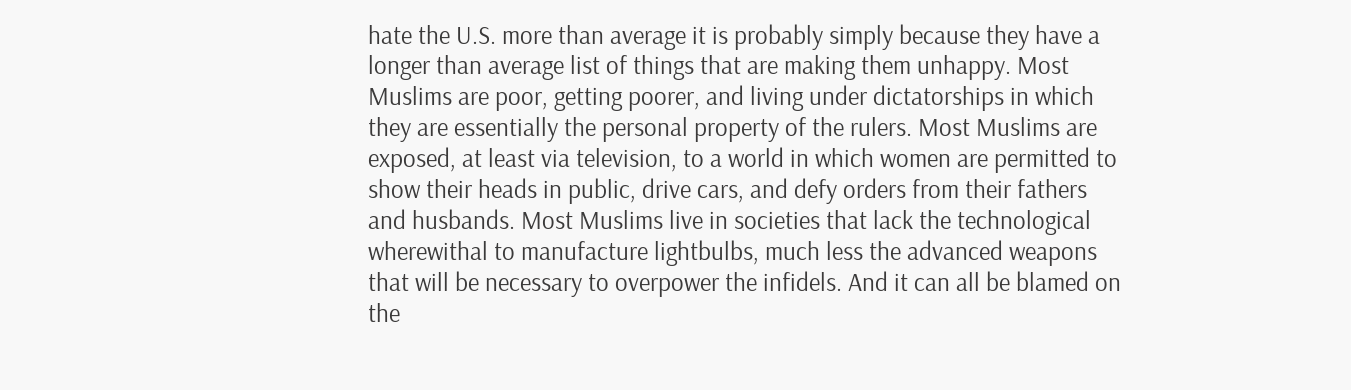hate the U.S. more than average it is probably simply because they have a longer than average list of things that are making them unhappy. Most Muslims are poor, getting poorer, and living under dictatorships in which they are essentially the personal property of the rulers. Most Muslims are exposed, at least via television, to a world in which women are permitted to show their heads in public, drive cars, and defy orders from their fathers and husbands. Most Muslims live in societies that lack the technological wherewithal to manufacture lightbulbs, much less the advanced weapons that will be necessary to overpower the infidels. And it can all be blamed on the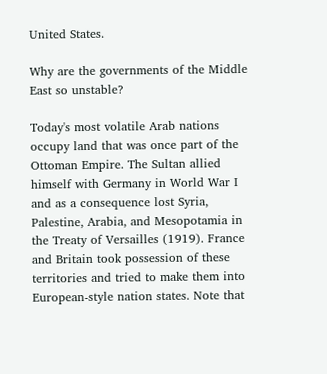United States.

Why are the governments of the Middle East so unstable?

Today's most volatile Arab nations occupy land that was once part of the Ottoman Empire. The Sultan allied himself with Germany in World War I and as a consequence lost Syria, Palestine, Arabia, and Mesopotamia in the Treaty of Versailles (1919). France and Britain took possession of these territories and tried to make them into European-style nation states. Note that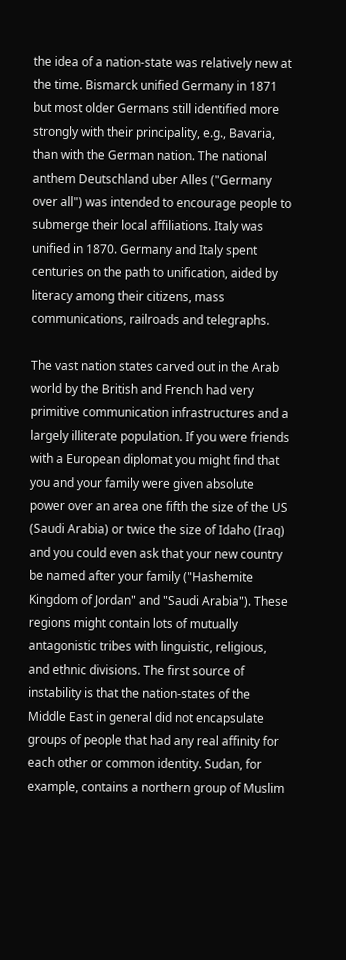the idea of a nation-state was relatively new at the time. Bismarck unified Germany in 1871 but most older Germans still identified more strongly with their principality, e.g., Bavaria, than with the German nation. The national anthem Deutschland uber Alles ("Germany over all") was intended to encourage people to submerge their local affiliations. Italy was unified in 1870. Germany and Italy spent centuries on the path to unification, aided by literacy among their citizens, mass communications, railroads and telegraphs.

The vast nation states carved out in the Arab world by the British and French had very primitive communication infrastructures and a largely illiterate population. If you were friends with a European diplomat you might find that you and your family were given absolute power over an area one fifth the size of the US (Saudi Arabia) or twice the size of Idaho (Iraq) and you could even ask that your new country be named after your family ("Hashemite Kingdom of Jordan" and "Saudi Arabia"). These regions might contain lots of mutually antagonistic tribes with linguistic, religious, and ethnic divisions. The first source of instability is that the nation-states of the Middle East in general did not encapsulate groups of people that had any real affinity for each other or common identity. Sudan, for example, contains a northern group of Muslim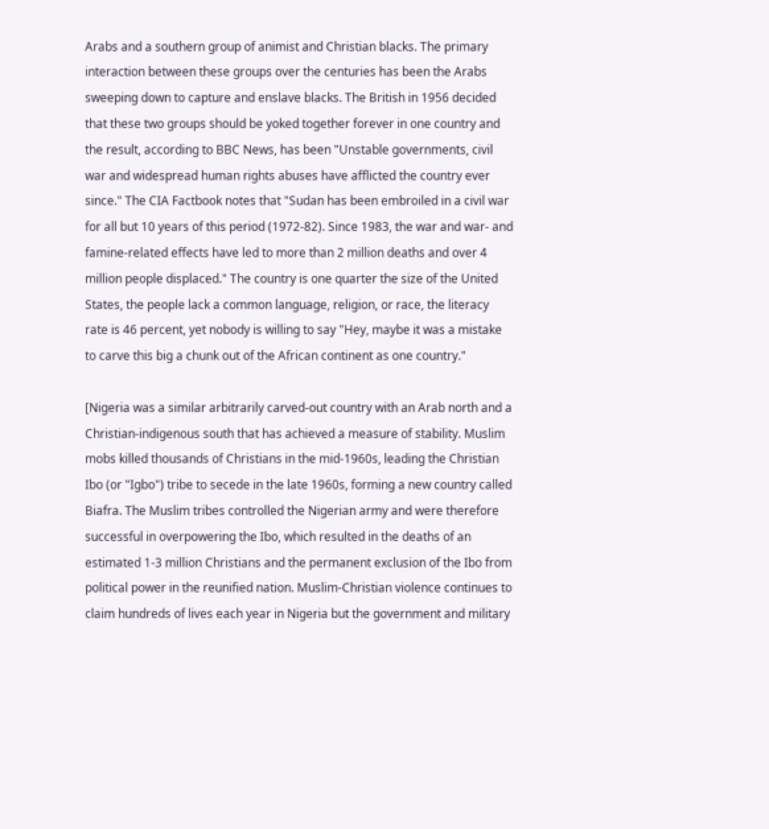Arabs and a southern group of animist and Christian blacks. The primary interaction between these groups over the centuries has been the Arabs sweeping down to capture and enslave blacks. The British in 1956 decided that these two groups should be yoked together forever in one country and the result, according to BBC News, has been "Unstable governments, civil war and widespread human rights abuses have afflicted the country ever since." The CIA Factbook notes that "Sudan has been embroiled in a civil war for all but 10 years of this period (1972-82). Since 1983, the war and war- and famine-related effects have led to more than 2 million deaths and over 4 million people displaced." The country is one quarter the size of the United States, the people lack a common language, religion, or race, the literacy rate is 46 percent, yet nobody is willing to say "Hey, maybe it was a mistake to carve this big a chunk out of the African continent as one country."

[Nigeria was a similar arbitrarily carved-out country with an Arab north and a Christian-indigenous south that has achieved a measure of stability. Muslim mobs killed thousands of Christians in the mid-1960s, leading the Christian Ibo (or "Igbo") tribe to secede in the late 1960s, forming a new country called Biafra. The Muslim tribes controlled the Nigerian army and were therefore successful in overpowering the Ibo, which resulted in the deaths of an estimated 1-3 million Christians and the permanent exclusion of the Ibo from political power in the reunified nation. Muslim-Christian violence continues to claim hundreds of lives each year in Nigeria but the government and military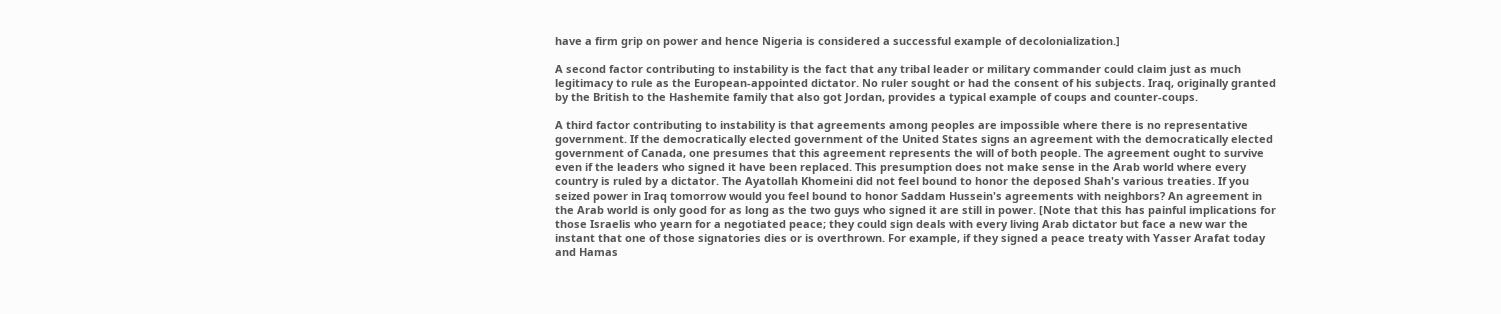have a firm grip on power and hence Nigeria is considered a successful example of decolonialization.]

A second factor contributing to instability is the fact that any tribal leader or military commander could claim just as much legitimacy to rule as the European-appointed dictator. No ruler sought or had the consent of his subjects. Iraq, originally granted by the British to the Hashemite family that also got Jordan, provides a typical example of coups and counter-coups.

A third factor contributing to instability is that agreements among peoples are impossible where there is no representative government. If the democratically elected government of the United States signs an agreement with the democratically elected government of Canada, one presumes that this agreement represents the will of both people. The agreement ought to survive even if the leaders who signed it have been replaced. This presumption does not make sense in the Arab world where every country is ruled by a dictator. The Ayatollah Khomeini did not feel bound to honor the deposed Shah's various treaties. If you seized power in Iraq tomorrow would you feel bound to honor Saddam Hussein's agreements with neighbors? An agreement in the Arab world is only good for as long as the two guys who signed it are still in power. [Note that this has painful implications for those Israelis who yearn for a negotiated peace; they could sign deals with every living Arab dictator but face a new war the instant that one of those signatories dies or is overthrown. For example, if they signed a peace treaty with Yasser Arafat today and Hamas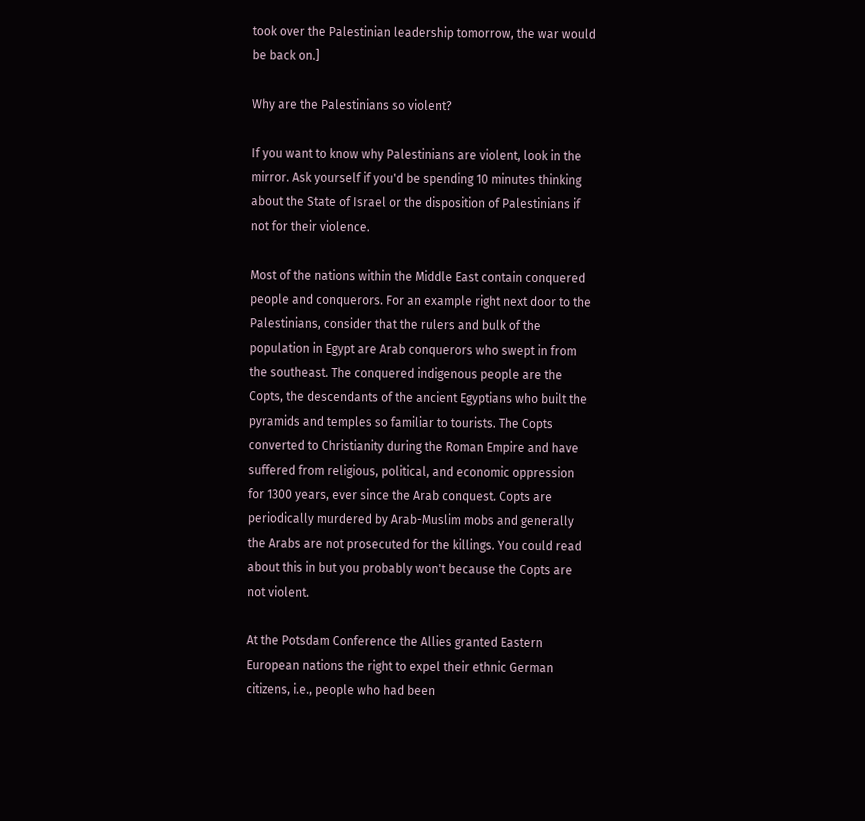took over the Palestinian leadership tomorrow, the war would be back on.]

Why are the Palestinians so violent?

If you want to know why Palestinians are violent, look in the mirror. Ask yourself if you'd be spending 10 minutes thinking about the State of Israel or the disposition of Palestinians if not for their violence.

Most of the nations within the Middle East contain conquered people and conquerors. For an example right next door to the Palestinians, consider that the rulers and bulk of the population in Egypt are Arab conquerors who swept in from the southeast. The conquered indigenous people are the Copts, the descendants of the ancient Egyptians who built the pyramids and temples so familiar to tourists. The Copts converted to Christianity during the Roman Empire and have suffered from religious, political, and economic oppression for 1300 years, ever since the Arab conquest. Copts are periodically murdered by Arab-Muslim mobs and generally the Arabs are not prosecuted for the killings. You could read about this in but you probably won't because the Copts are not violent.

At the Potsdam Conference the Allies granted Eastern European nations the right to expel their ethnic German citizens, i.e., people who had been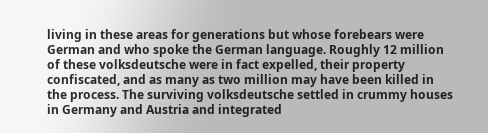living in these areas for generations but whose forebears were German and who spoke the German language. Roughly 12 million of these volksdeutsche were in fact expelled, their property confiscated, and as many as two million may have been killed in the process. The surviving volksdeutsche settled in crummy houses in Germany and Austria and integrated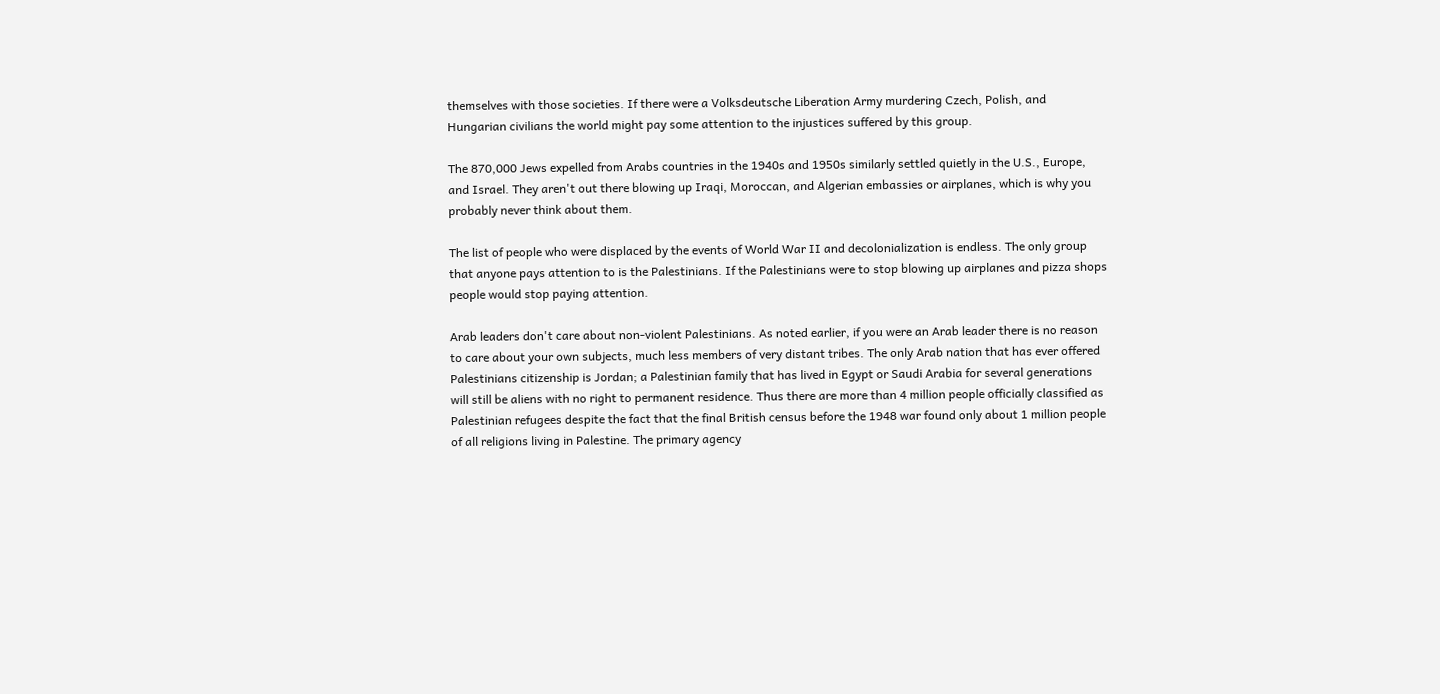themselves with those societies. If there were a Volksdeutsche Liberation Army murdering Czech, Polish, and Hungarian civilians the world might pay some attention to the injustices suffered by this group.

The 870,000 Jews expelled from Arabs countries in the 1940s and 1950s similarly settled quietly in the U.S., Europe, and Israel. They aren't out there blowing up Iraqi, Moroccan, and Algerian embassies or airplanes, which is why you probably never think about them.

The list of people who were displaced by the events of World War II and decolonialization is endless. The only group that anyone pays attention to is the Palestinians. If the Palestinians were to stop blowing up airplanes and pizza shops people would stop paying attention.

Arab leaders don't care about non-violent Palestinians. As noted earlier, if you were an Arab leader there is no reason to care about your own subjects, much less members of very distant tribes. The only Arab nation that has ever offered Palestinians citizenship is Jordan; a Palestinian family that has lived in Egypt or Saudi Arabia for several generations will still be aliens with no right to permanent residence. Thus there are more than 4 million people officially classified as Palestinian refugees despite the fact that the final British census before the 1948 war found only about 1 million people of all religions living in Palestine. The primary agency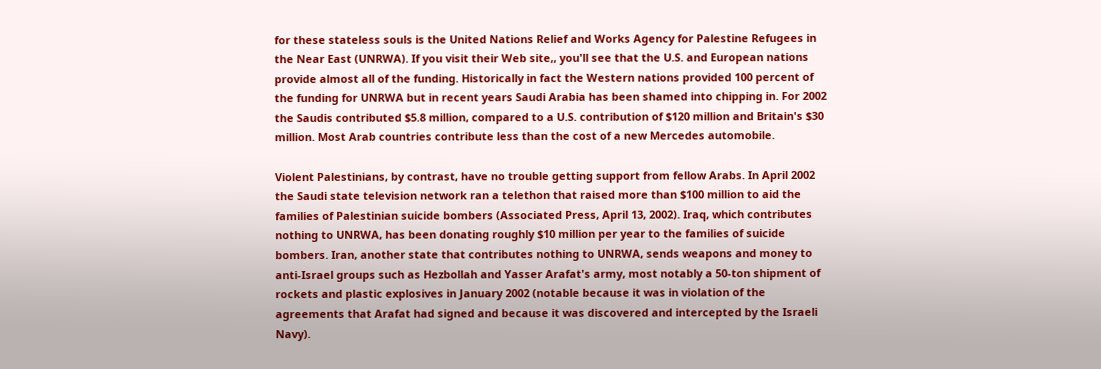for these stateless souls is the United Nations Relief and Works Agency for Palestine Refugees in the Near East (UNRWA). If you visit their Web site,, you'll see that the U.S. and European nations provide almost all of the funding. Historically in fact the Western nations provided 100 percent of the funding for UNRWA but in recent years Saudi Arabia has been shamed into chipping in. For 2002 the Saudis contributed $5.8 million, compared to a U.S. contribution of $120 million and Britain's $30 million. Most Arab countries contribute less than the cost of a new Mercedes automobile.

Violent Palestinians, by contrast, have no trouble getting support from fellow Arabs. In April 2002 the Saudi state television network ran a telethon that raised more than $100 million to aid the families of Palestinian suicide bombers (Associated Press, April 13, 2002). Iraq, which contributes nothing to UNRWA, has been donating roughly $10 million per year to the families of suicide bombers. Iran, another state that contributes nothing to UNRWA, sends weapons and money to anti-Israel groups such as Hezbollah and Yasser Arafat's army, most notably a 50-ton shipment of rockets and plastic explosives in January 2002 (notable because it was in violation of the agreements that Arafat had signed and because it was discovered and intercepted by the Israeli Navy).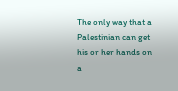The only way that a Palestinian can get his or her hands on a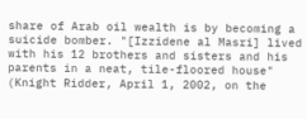share of Arab oil wealth is by becoming a suicide bomber. "[Izzidene al Masri] lived with his 12 brothers and sisters and his parents in a neat, tile-floored house" (Knight Ridder, April 1, 2002, on the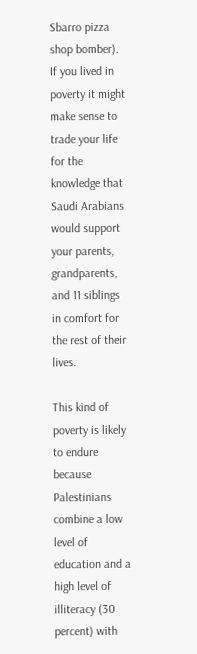Sbarro pizza shop bomber). If you lived in poverty it might make sense to trade your life for the knowledge that Saudi Arabians would support your parents, grandparents, and 11 siblings in comfort for the rest of their lives.

This kind of poverty is likely to endure because Palestinians combine a low level of education and a high level of illiteracy (30 percent) with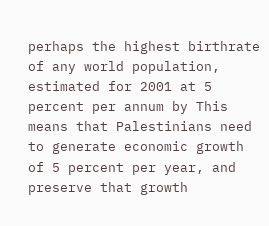perhaps the highest birthrate of any world population, estimated for 2001 at 5 percent per annum by This means that Palestinians need to generate economic growth of 5 percent per year, and preserve that growth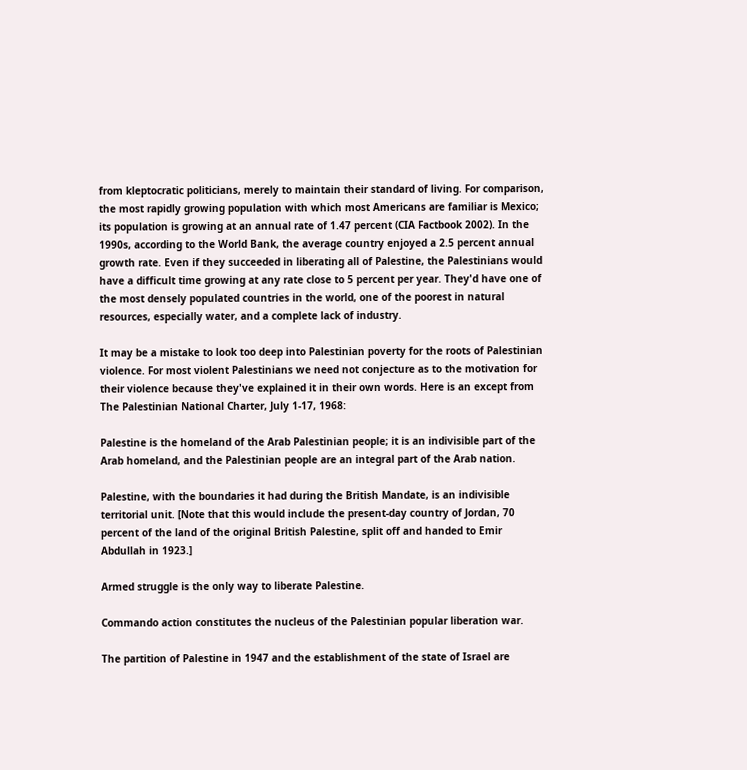from kleptocratic politicians, merely to maintain their standard of living. For comparison, the most rapidly growing population with which most Americans are familiar is Mexico; its population is growing at an annual rate of 1.47 percent (CIA Factbook 2002). In the 1990s, according to the World Bank, the average country enjoyed a 2.5 percent annual growth rate. Even if they succeeded in liberating all of Palestine, the Palestinians would have a difficult time growing at any rate close to 5 percent per year. They'd have one of the most densely populated countries in the world, one of the poorest in natural resources, especially water, and a complete lack of industry.

It may be a mistake to look too deep into Palestinian poverty for the roots of Palestinian violence. For most violent Palestinians we need not conjecture as to the motivation for their violence because they've explained it in their own words. Here is an except from The Palestinian National Charter, July 1-17, 1968:

Palestine is the homeland of the Arab Palestinian people; it is an indivisible part of the Arab homeland, and the Palestinian people are an integral part of the Arab nation.

Palestine, with the boundaries it had during the British Mandate, is an indivisible territorial unit. [Note that this would include the present-day country of Jordan, 70 percent of the land of the original British Palestine, split off and handed to Emir Abdullah in 1923.]

Armed struggle is the only way to liberate Palestine.

Commando action constitutes the nucleus of the Palestinian popular liberation war.

The partition of Palestine in 1947 and the establishment of the state of Israel are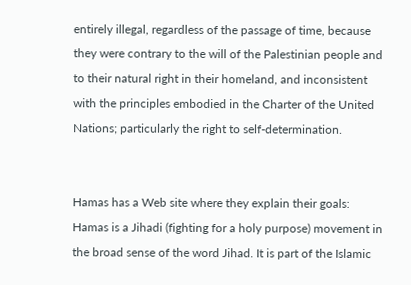entirely illegal, regardless of the passage of time, because they were contrary to the will of the Palestinian people and to their natural right in their homeland, and inconsistent with the principles embodied in the Charter of the United Nations; particularly the right to self-determination.


Hamas has a Web site where they explain their goals:
Hamas is a Jihadi (fighting for a holy purpose) movement in the broad sense of the word Jihad. It is part of the Islamic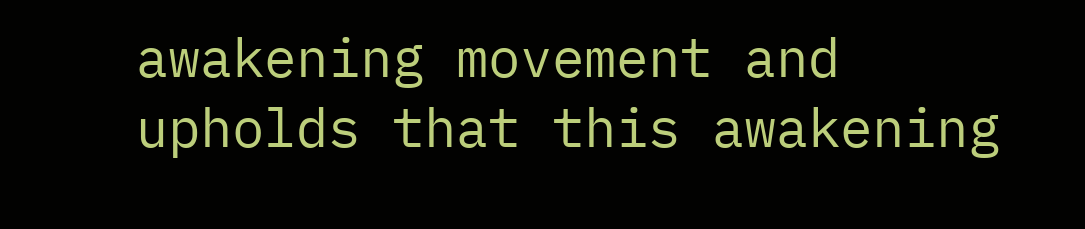awakening movement and upholds that this awakening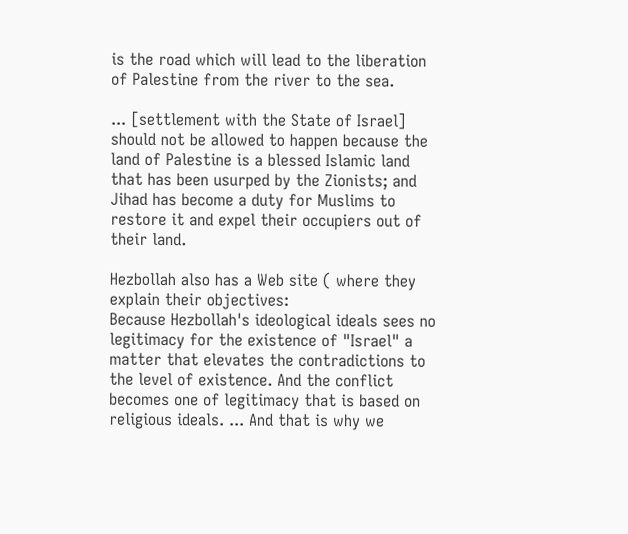is the road which will lead to the liberation of Palestine from the river to the sea.

... [settlement with the State of Israel] should not be allowed to happen because the land of Palestine is a blessed Islamic land that has been usurped by the Zionists; and Jihad has become a duty for Muslims to restore it and expel their occupiers out of their land.

Hezbollah also has a Web site ( where they explain their objectives:
Because Hezbollah's ideological ideals sees no legitimacy for the existence of "Israel" a matter that elevates the contradictions to the level of existence. And the conflict becomes one of legitimacy that is based on religious ideals. ... And that is why we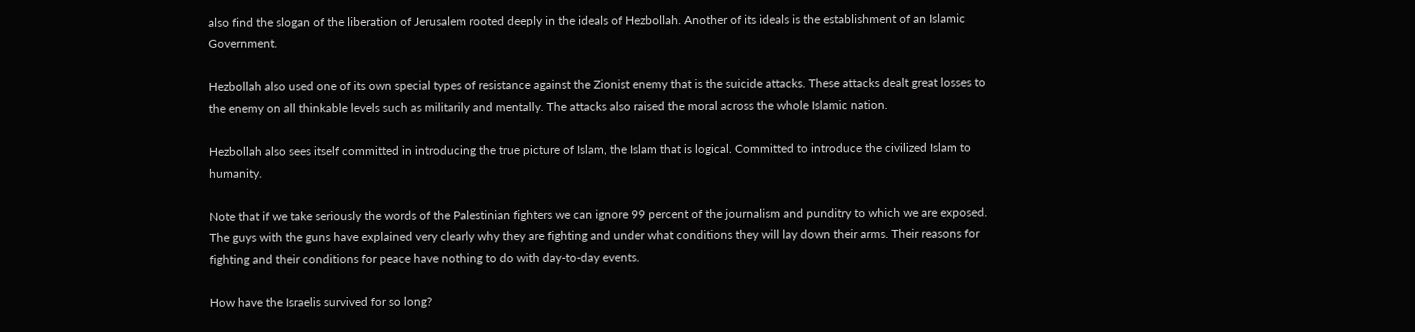also find the slogan of the liberation of Jerusalem rooted deeply in the ideals of Hezbollah. Another of its ideals is the establishment of an Islamic Government.

Hezbollah also used one of its own special types of resistance against the Zionist enemy that is the suicide attacks. These attacks dealt great losses to the enemy on all thinkable levels such as militarily and mentally. The attacks also raised the moral across the whole Islamic nation.

Hezbollah also sees itself committed in introducing the true picture of Islam, the Islam that is logical. Committed to introduce the civilized Islam to humanity.

Note that if we take seriously the words of the Palestinian fighters we can ignore 99 percent of the journalism and punditry to which we are exposed. The guys with the guns have explained very clearly why they are fighting and under what conditions they will lay down their arms. Their reasons for fighting and their conditions for peace have nothing to do with day-to-day events.

How have the Israelis survived for so long?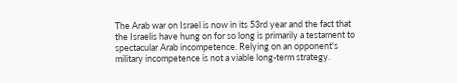The Arab war on Israel is now in its 53rd year and the fact that the Israelis have hung on for so long is primarily a testament to spectacular Arab incompetence. Relying on an opponent's military incompetence is not a viable long-term strategy.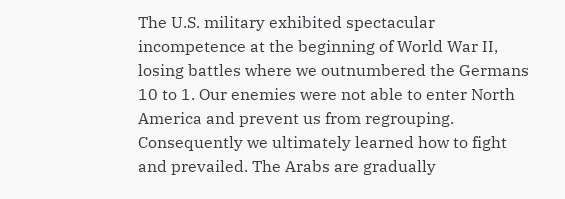The U.S. military exhibited spectacular incompetence at the beginning of World War II, losing battles where we outnumbered the Germans 10 to 1. Our enemies were not able to enter North America and prevent us from regrouping. Consequently we ultimately learned how to fight and prevailed. The Arabs are gradually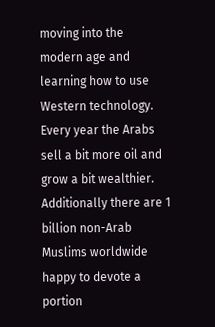moving into the modern age and learning how to use Western technology. Every year the Arabs sell a bit more oil and grow a bit wealthier. Additionally there are 1 billion non-Arab Muslims worldwide happy to devote a portion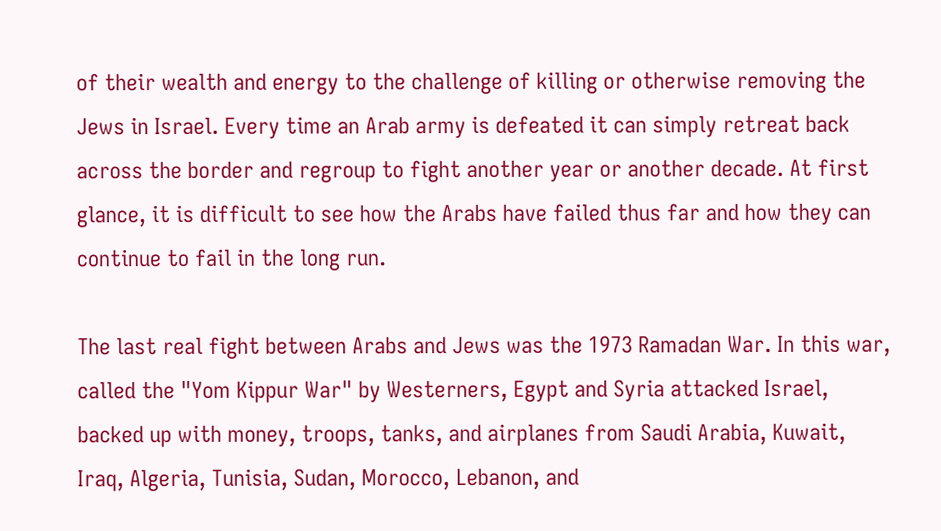of their wealth and energy to the challenge of killing or otherwise removing the Jews in Israel. Every time an Arab army is defeated it can simply retreat back across the border and regroup to fight another year or another decade. At first glance, it is difficult to see how the Arabs have failed thus far and how they can continue to fail in the long run.

The last real fight between Arabs and Jews was the 1973 Ramadan War. In this war, called the "Yom Kippur War" by Westerners, Egypt and Syria attacked Israel, backed up with money, troops, tanks, and airplanes from Saudi Arabia, Kuwait, Iraq, Algeria, Tunisia, Sudan, Morocco, Lebanon, and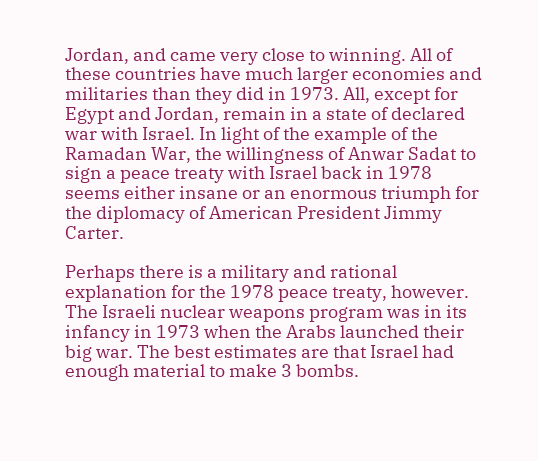Jordan, and came very close to winning. All of these countries have much larger economies and militaries than they did in 1973. All, except for Egypt and Jordan, remain in a state of declared war with Israel. In light of the example of the Ramadan War, the willingness of Anwar Sadat to sign a peace treaty with Israel back in 1978 seems either insane or an enormous triumph for the diplomacy of American President Jimmy Carter.

Perhaps there is a military and rational explanation for the 1978 peace treaty, however. The Israeli nuclear weapons program was in its infancy in 1973 when the Arabs launched their big war. The best estimates are that Israel had enough material to make 3 bombs.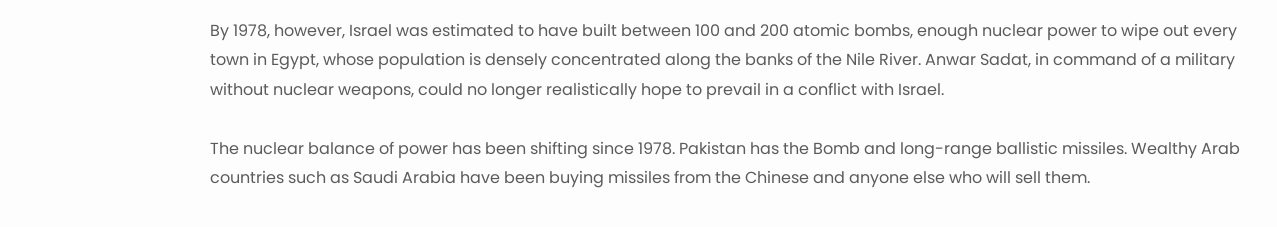By 1978, however, Israel was estimated to have built between 100 and 200 atomic bombs, enough nuclear power to wipe out every town in Egypt, whose population is densely concentrated along the banks of the Nile River. Anwar Sadat, in command of a military without nuclear weapons, could no longer realistically hope to prevail in a conflict with Israel.

The nuclear balance of power has been shifting since 1978. Pakistan has the Bomb and long-range ballistic missiles. Wealthy Arab countries such as Saudi Arabia have been buying missiles from the Chinese and anyone else who will sell them.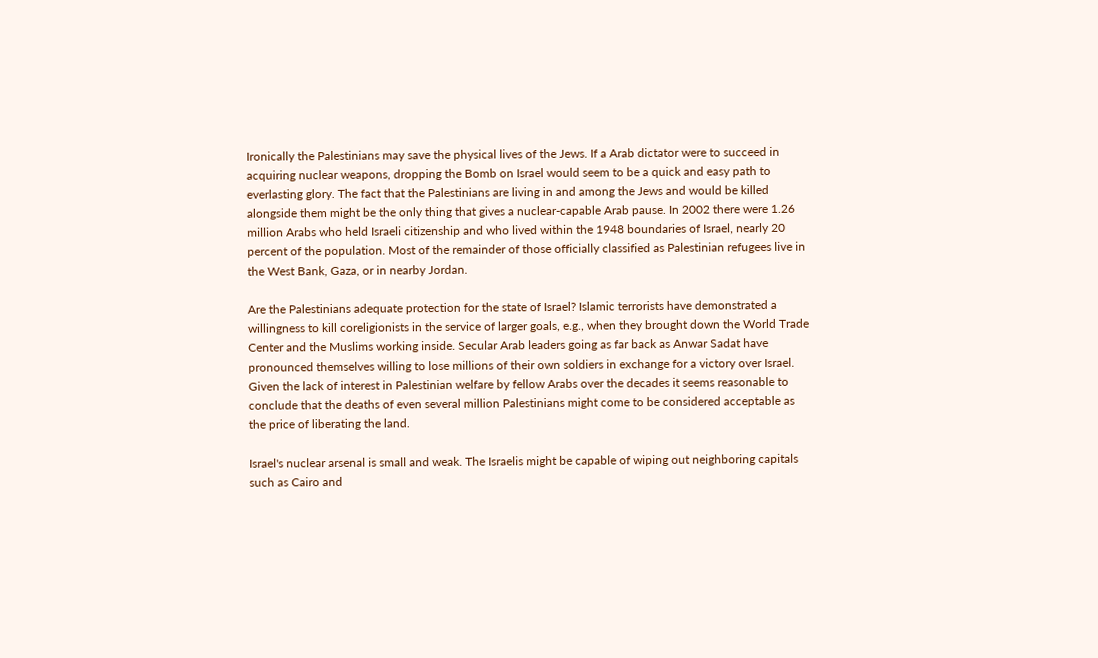Ironically the Palestinians may save the physical lives of the Jews. If a Arab dictator were to succeed in acquiring nuclear weapons, dropping the Bomb on Israel would seem to be a quick and easy path to everlasting glory. The fact that the Palestinians are living in and among the Jews and would be killed alongside them might be the only thing that gives a nuclear-capable Arab pause. In 2002 there were 1.26 million Arabs who held Israeli citizenship and who lived within the 1948 boundaries of Israel, nearly 20 percent of the population. Most of the remainder of those officially classified as Palestinian refugees live in the West Bank, Gaza, or in nearby Jordan.

Are the Palestinians adequate protection for the state of Israel? Islamic terrorists have demonstrated a willingness to kill coreligionists in the service of larger goals, e.g., when they brought down the World Trade Center and the Muslims working inside. Secular Arab leaders going as far back as Anwar Sadat have pronounced themselves willing to lose millions of their own soldiers in exchange for a victory over Israel. Given the lack of interest in Palestinian welfare by fellow Arabs over the decades it seems reasonable to conclude that the deaths of even several million Palestinians might come to be considered acceptable as the price of liberating the land.

Israel's nuclear arsenal is small and weak. The Israelis might be capable of wiping out neighboring capitals such as Cairo and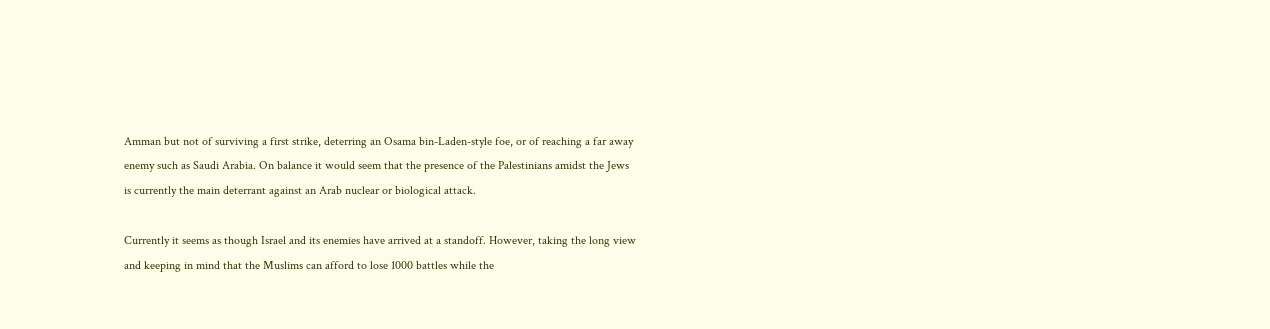Amman but not of surviving a first strike, deterring an Osama bin-Laden-style foe, or of reaching a far away enemy such as Saudi Arabia. On balance it would seem that the presence of the Palestinians amidst the Jews is currently the main deterrant against an Arab nuclear or biological attack.

Currently it seems as though Israel and its enemies have arrived at a standoff. However, taking the long view and keeping in mind that the Muslims can afford to lose 1000 battles while the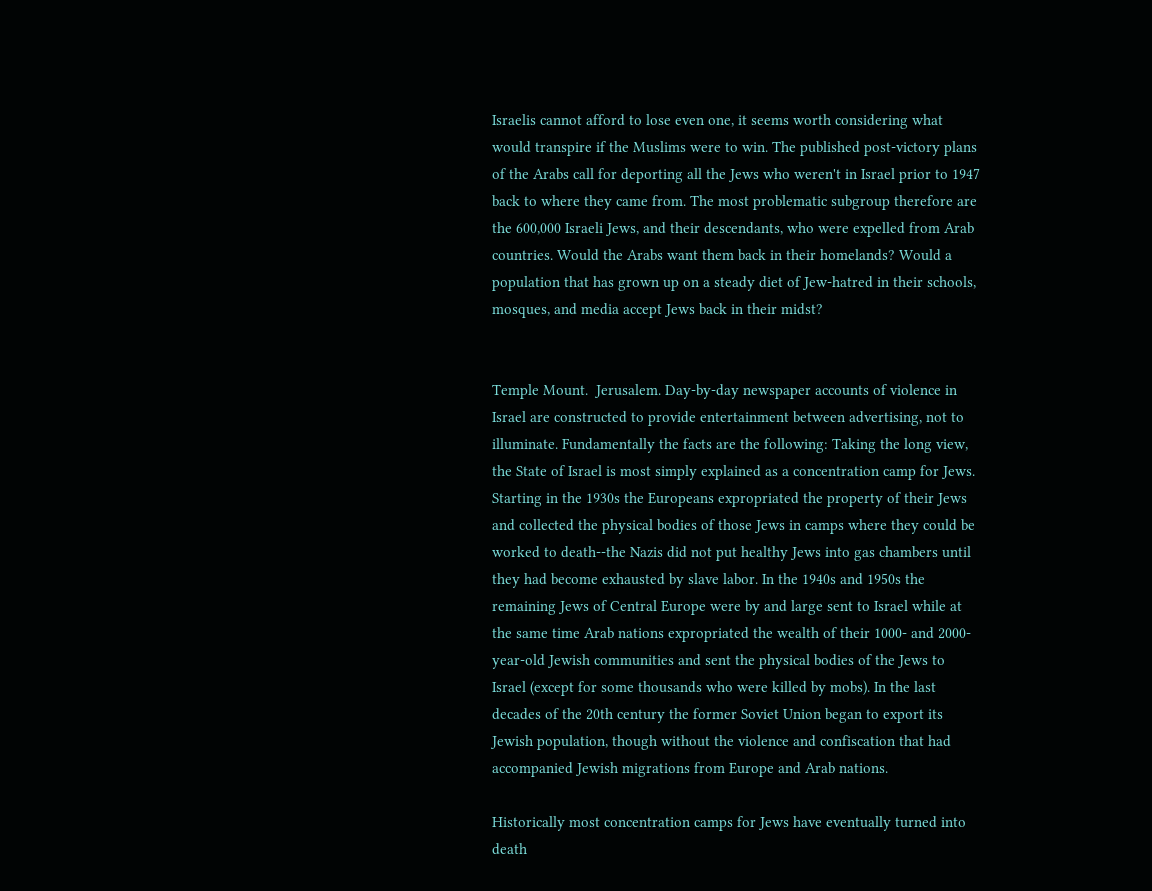Israelis cannot afford to lose even one, it seems worth considering what would transpire if the Muslims were to win. The published post-victory plans of the Arabs call for deporting all the Jews who weren't in Israel prior to 1947 back to where they came from. The most problematic subgroup therefore are the 600,000 Israeli Jews, and their descendants, who were expelled from Arab countries. Would the Arabs want them back in their homelands? Would a population that has grown up on a steady diet of Jew-hatred in their schools, mosques, and media accept Jews back in their midst?


Temple Mount.  Jerusalem. Day-by-day newspaper accounts of violence in Israel are constructed to provide entertainment between advertising, not to illuminate. Fundamentally the facts are the following: Taking the long view, the State of Israel is most simply explained as a concentration camp for Jews. Starting in the 1930s the Europeans expropriated the property of their Jews and collected the physical bodies of those Jews in camps where they could be worked to death--the Nazis did not put healthy Jews into gas chambers until they had become exhausted by slave labor. In the 1940s and 1950s the remaining Jews of Central Europe were by and large sent to Israel while at the same time Arab nations expropriated the wealth of their 1000- and 2000-year-old Jewish communities and sent the physical bodies of the Jews to Israel (except for some thousands who were killed by mobs). In the last decades of the 20th century the former Soviet Union began to export its Jewish population, though without the violence and confiscation that had accompanied Jewish migrations from Europe and Arab nations.

Historically most concentration camps for Jews have eventually turned into death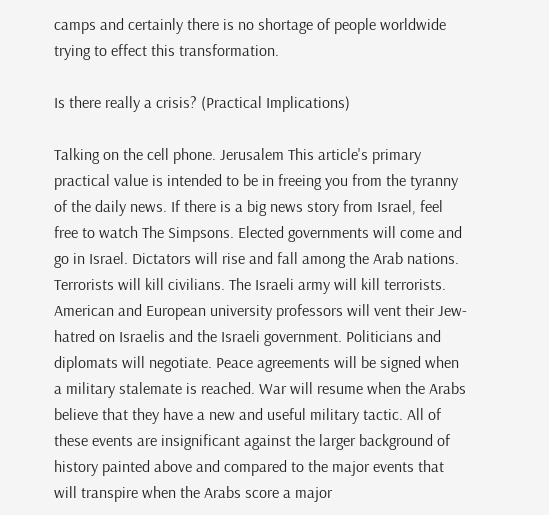camps and certainly there is no shortage of people worldwide trying to effect this transformation.

Is there really a crisis? (Practical Implications)

Talking on the cell phone. Jerusalem This article's primary practical value is intended to be in freeing you from the tyranny of the daily news. If there is a big news story from Israel, feel free to watch The Simpsons. Elected governments will come and go in Israel. Dictators will rise and fall among the Arab nations. Terrorists will kill civilians. The Israeli army will kill terrorists. American and European university professors will vent their Jew-hatred on Israelis and the Israeli government. Politicians and diplomats will negotiate. Peace agreements will be signed when a military stalemate is reached. War will resume when the Arabs believe that they have a new and useful military tactic. All of these events are insignificant against the larger background of history painted above and compared to the major events that will transpire when the Arabs score a major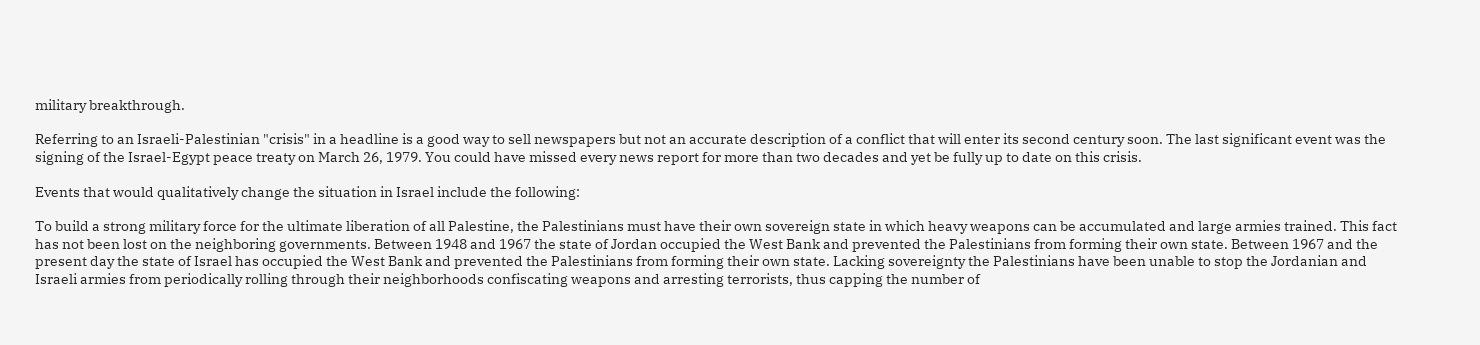military breakthrough.

Referring to an Israeli-Palestinian "crisis" in a headline is a good way to sell newspapers but not an accurate description of a conflict that will enter its second century soon. The last significant event was the signing of the Israel-Egypt peace treaty on March 26, 1979. You could have missed every news report for more than two decades and yet be fully up to date on this crisis.

Events that would qualitatively change the situation in Israel include the following:

To build a strong military force for the ultimate liberation of all Palestine, the Palestinians must have their own sovereign state in which heavy weapons can be accumulated and large armies trained. This fact has not been lost on the neighboring governments. Between 1948 and 1967 the state of Jordan occupied the West Bank and prevented the Palestinians from forming their own state. Between 1967 and the present day the state of Israel has occupied the West Bank and prevented the Palestinians from forming their own state. Lacking sovereignty the Palestinians have been unable to stop the Jordanian and Israeli armies from periodically rolling through their neighborhoods confiscating weapons and arresting terrorists, thus capping the number of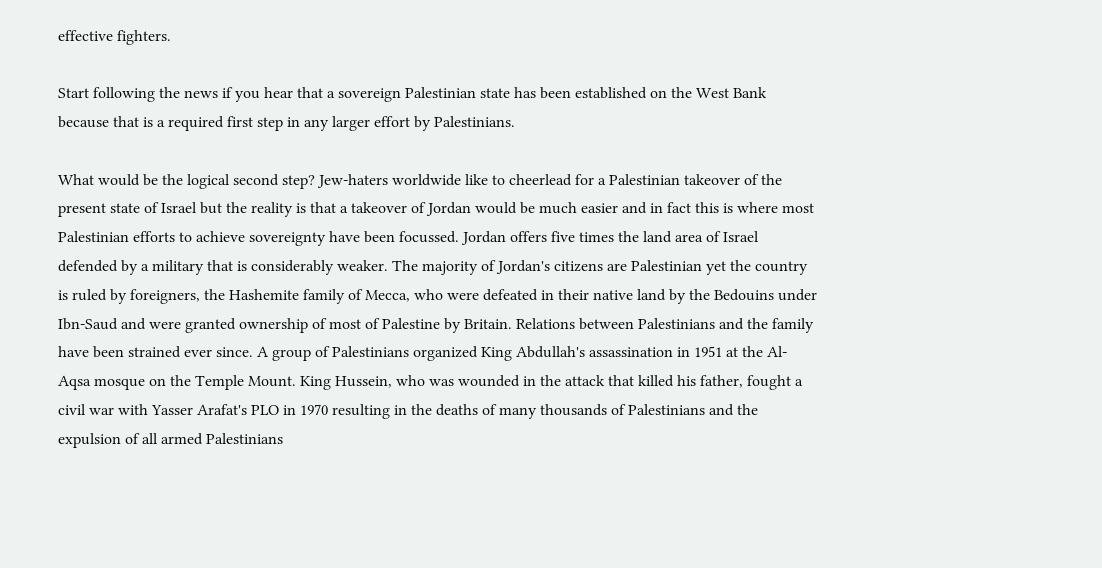effective fighters.

Start following the news if you hear that a sovereign Palestinian state has been established on the West Bank because that is a required first step in any larger effort by Palestinians.

What would be the logical second step? Jew-haters worldwide like to cheerlead for a Palestinian takeover of the present state of Israel but the reality is that a takeover of Jordan would be much easier and in fact this is where most Palestinian efforts to achieve sovereignty have been focussed. Jordan offers five times the land area of Israel defended by a military that is considerably weaker. The majority of Jordan's citizens are Palestinian yet the country is ruled by foreigners, the Hashemite family of Mecca, who were defeated in their native land by the Bedouins under Ibn-Saud and were granted ownership of most of Palestine by Britain. Relations between Palestinians and the family have been strained ever since. A group of Palestinians organized King Abdullah's assassination in 1951 at the Al-Aqsa mosque on the Temple Mount. King Hussein, who was wounded in the attack that killed his father, fought a civil war with Yasser Arafat's PLO in 1970 resulting in the deaths of many thousands of Palestinians and the expulsion of all armed Palestinians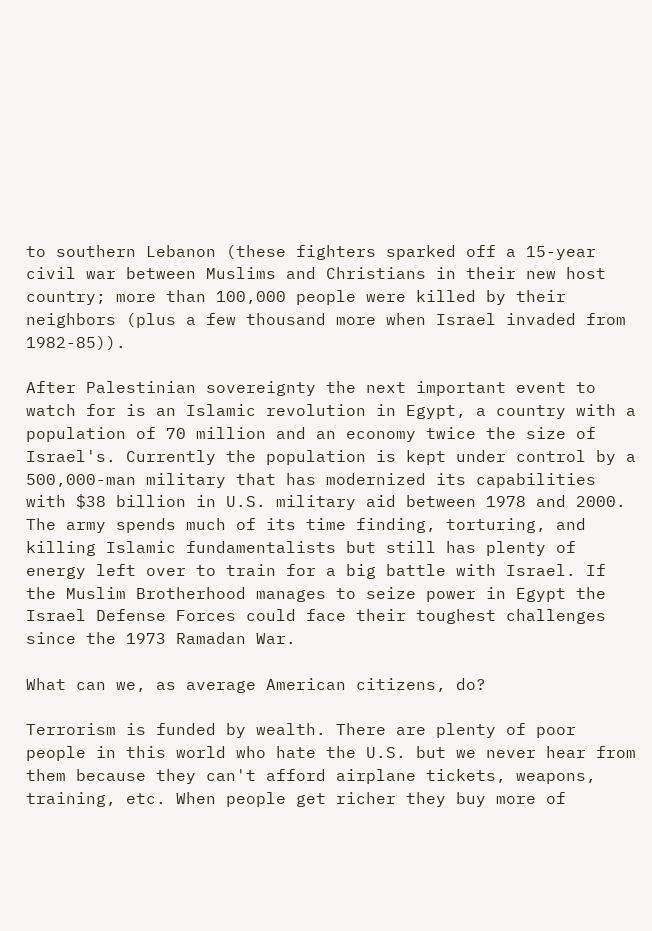to southern Lebanon (these fighters sparked off a 15-year civil war between Muslims and Christians in their new host country; more than 100,000 people were killed by their neighbors (plus a few thousand more when Israel invaded from 1982-85)).

After Palestinian sovereignty the next important event to watch for is an Islamic revolution in Egypt, a country with a population of 70 million and an economy twice the size of Israel's. Currently the population is kept under control by a 500,000-man military that has modernized its capabilities with $38 billion in U.S. military aid between 1978 and 2000. The army spends much of its time finding, torturing, and killing Islamic fundamentalists but still has plenty of energy left over to train for a big battle with Israel. If the Muslim Brotherhood manages to seize power in Egypt the Israel Defense Forces could face their toughest challenges since the 1973 Ramadan War.

What can we, as average American citizens, do?

Terrorism is funded by wealth. There are plenty of poor people in this world who hate the U.S. but we never hear from them because they can't afford airplane tickets, weapons, training, etc. When people get richer they buy more of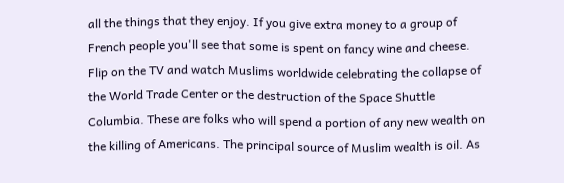all the things that they enjoy. If you give extra money to a group of French people you'll see that some is spent on fancy wine and cheese. Flip on the TV and watch Muslims worldwide celebrating the collapse of the World Trade Center or the destruction of the Space Shuttle Columbia. These are folks who will spend a portion of any new wealth on the killing of Americans. The principal source of Muslim wealth is oil. As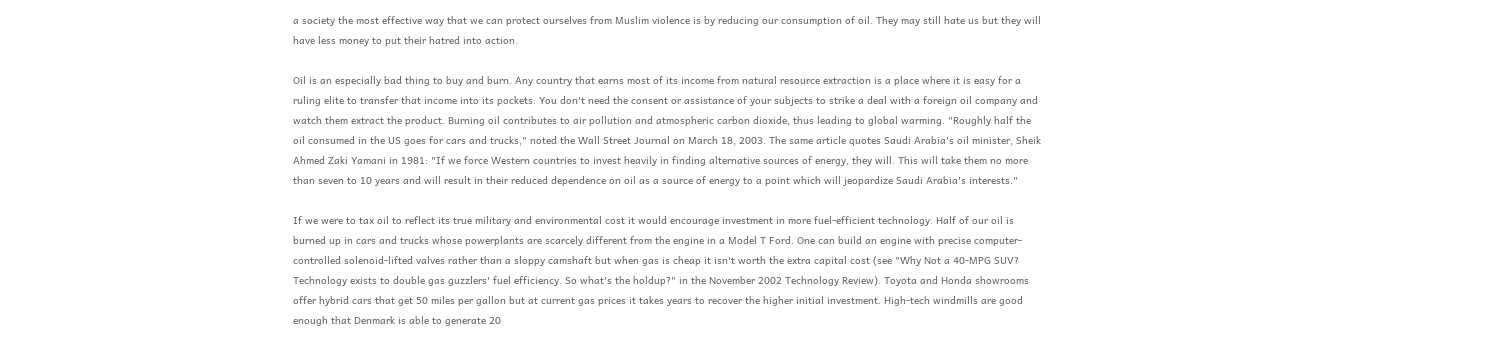a society the most effective way that we can protect ourselves from Muslim violence is by reducing our consumption of oil. They may still hate us but they will have less money to put their hatred into action.

Oil is an especially bad thing to buy and burn. Any country that earns most of its income from natural resource extraction is a place where it is easy for a ruling elite to transfer that income into its pockets. You don't need the consent or assistance of your subjects to strike a deal with a foreign oil company and watch them extract the product. Burning oil contributes to air pollution and atmospheric carbon dioxide, thus leading to global warming. "Roughly half the oil consumed in the US goes for cars and trucks," noted the Wall Street Journal on March 18, 2003. The same article quotes Saudi Arabia's oil minister, Sheik Ahmed Zaki Yamani in 1981: "If we force Western countries to invest heavily in finding alternative sources of energy, they will. This will take them no more than seven to 10 years and will result in their reduced dependence on oil as a source of energy to a point which will jeopardize Saudi Arabia's interests."

If we were to tax oil to reflect its true military and environmental cost it would encourage investment in more fuel-efficient technology. Half of our oil is burned up in cars and trucks whose powerplants are scarcely different from the engine in a Model T Ford. One can build an engine with precise computer-controlled solenoid-lifted valves rather than a sloppy camshaft but when gas is cheap it isn't worth the extra capital cost (see "Why Not a 40-MPG SUV? Technology exists to double gas guzzlers' fuel efficiency. So what's the holdup?" in the November 2002 Technology Review). Toyota and Honda showrooms offer hybrid cars that get 50 miles per gallon but at current gas prices it takes years to recover the higher initial investment. High-tech windmills are good enough that Denmark is able to generate 20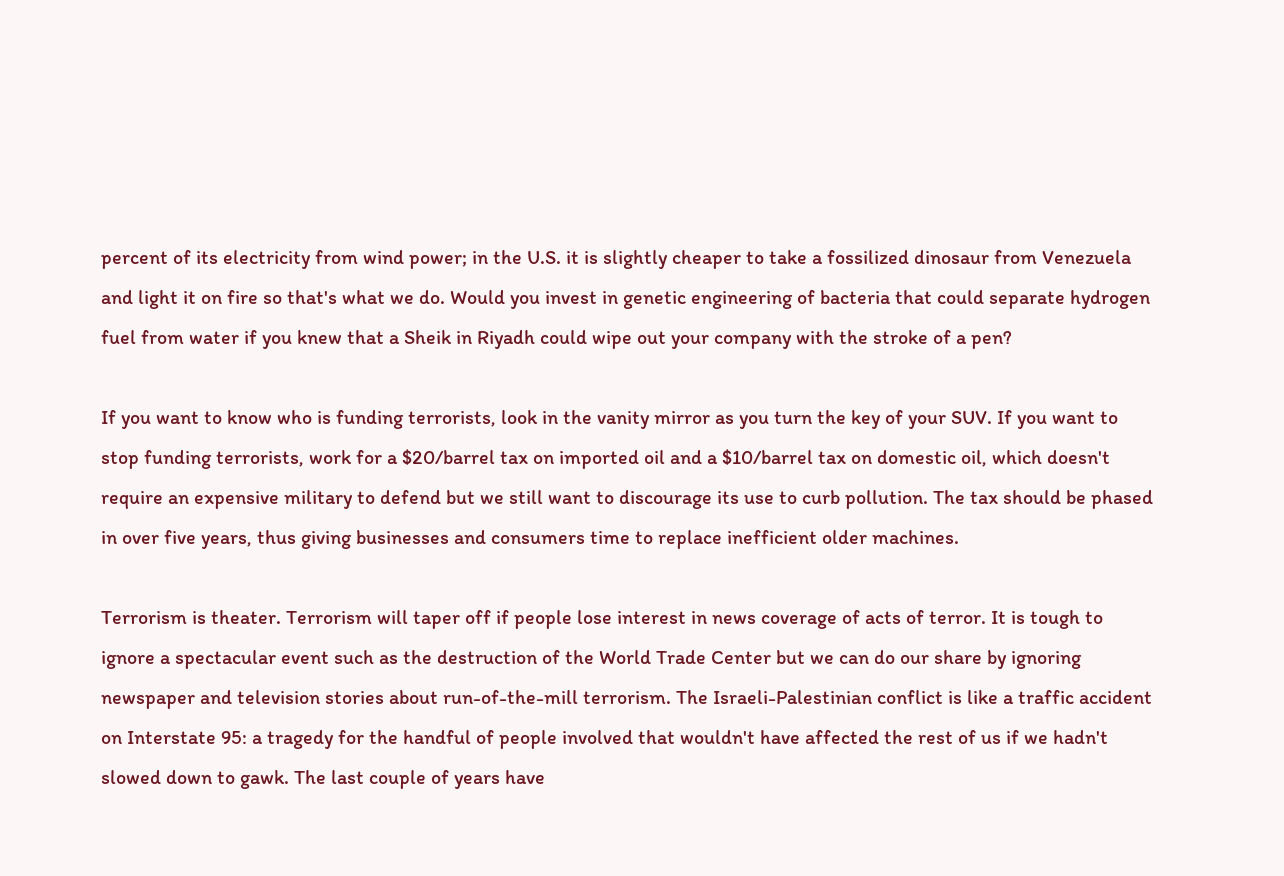percent of its electricity from wind power; in the U.S. it is slightly cheaper to take a fossilized dinosaur from Venezuela and light it on fire so that's what we do. Would you invest in genetic engineering of bacteria that could separate hydrogen fuel from water if you knew that a Sheik in Riyadh could wipe out your company with the stroke of a pen?

If you want to know who is funding terrorists, look in the vanity mirror as you turn the key of your SUV. If you want to stop funding terrorists, work for a $20/barrel tax on imported oil and a $10/barrel tax on domestic oil, which doesn't require an expensive military to defend but we still want to discourage its use to curb pollution. The tax should be phased in over five years, thus giving businesses and consumers time to replace inefficient older machines.

Terrorism is theater. Terrorism will taper off if people lose interest in news coverage of acts of terror. It is tough to ignore a spectacular event such as the destruction of the World Trade Center but we can do our share by ignoring newspaper and television stories about run-of-the-mill terrorism. The Israeli-Palestinian conflict is like a traffic accident on Interstate 95: a tragedy for the handful of people involved that wouldn't have affected the rest of us if we hadn't slowed down to gawk. The last couple of years have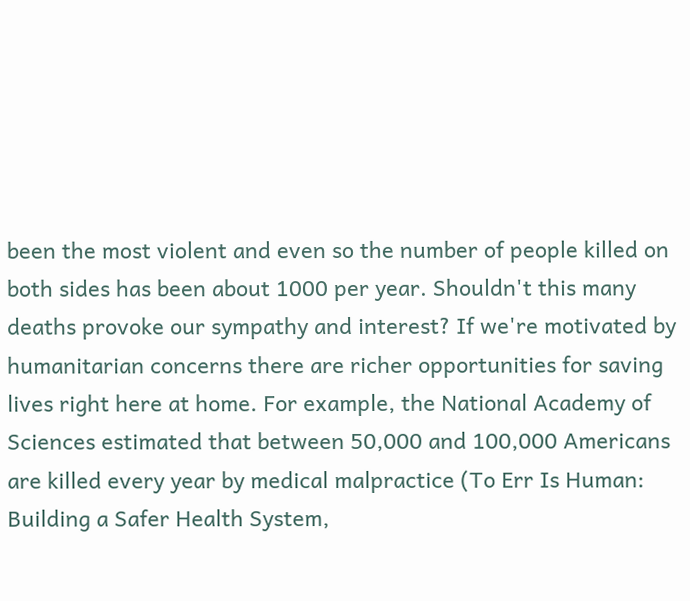been the most violent and even so the number of people killed on both sides has been about 1000 per year. Shouldn't this many deaths provoke our sympathy and interest? If we're motivated by humanitarian concerns there are richer opportunities for saving lives right here at home. For example, the National Academy of Sciences estimated that between 50,000 and 100,000 Americans are killed every year by medical malpractice (To Err Is Human: Building a Safer Health System,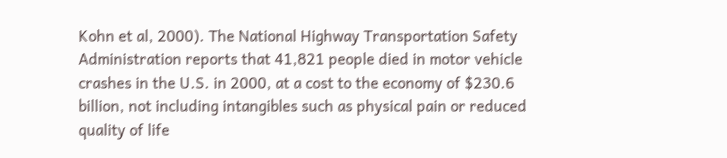Kohn et al, 2000). The National Highway Transportation Safety Administration reports that 41,821 people died in motor vehicle crashes in the U.S. in 2000, at a cost to the economy of $230.6 billion, not including intangibles such as physical pain or reduced quality of life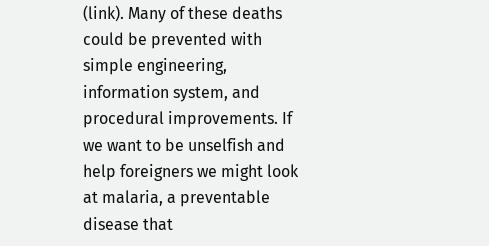(link). Many of these deaths could be prevented with simple engineering, information system, and procedural improvements. If we want to be unselfish and help foreigners we might look at malaria, a preventable disease that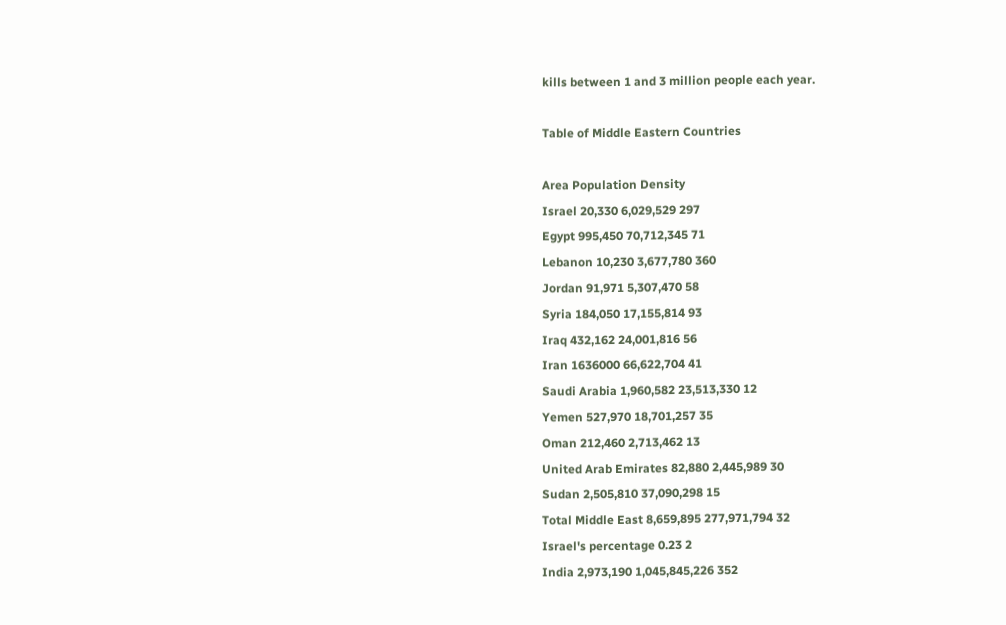kills between 1 and 3 million people each year.

Table of Middle Eastern Countries

Area Population Density
Israel 20,330 6,029,529 297
Egypt 995,450 70,712,345 71
Lebanon 10,230 3,677,780 360
Jordan 91,971 5,307,470 58
Syria 184,050 17,155,814 93
Iraq 432,162 24,001,816 56
Iran 1636000 66,622,704 41
Saudi Arabia 1,960,582 23,513,330 12
Yemen 527,970 18,701,257 35
Oman 212,460 2,713,462 13
United Arab Emirates 82,880 2,445,989 30
Sudan 2,505,810 37,090,298 15
Total Middle East 8,659,895 277,971,794 32
Israel's percentage 0.23 2
India 2,973,190 1,045,845,226 352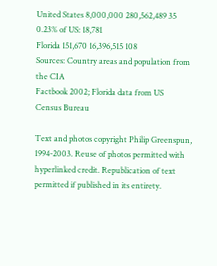United States 8,000,000 280,562,489 35
0.23% of US: 18,781
Florida 151,670 16,396,515 108
Sources: Country areas and population from the CIA
Factbook 2002; Florida data from US
Census Bureau

Text and photos copyright Philip Greenspun, 1994-2003. Reuse of photos permitted with hyperlinked credit. Republication of text permitted if published in its entirety.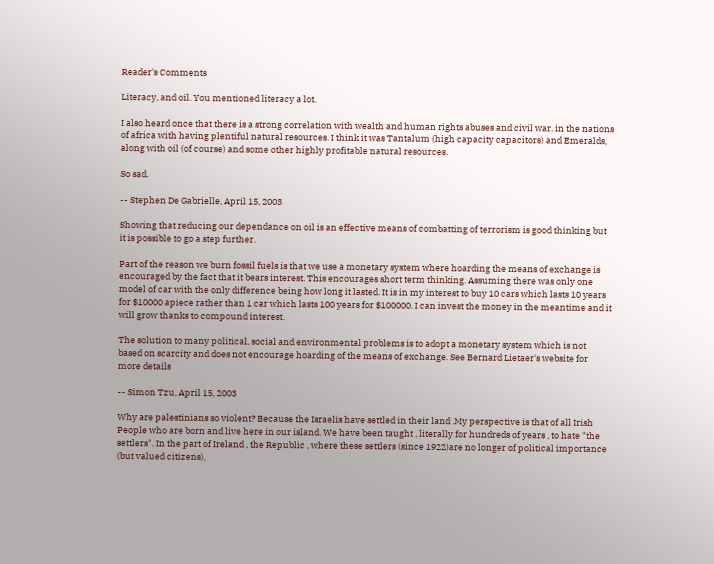Reader's Comments

Literacy, and oil. You mentioned literacy a lot.

I also heard once that there is a strong correlation with wealth and human rights abuses and civil war. in the nations of africa with having plentiful natural resources. I think it was Tantalum (high capacity capacitors) and Emeralds, along with oil (of course) and some other highly profitable natural resources.

So sad.

-- Stephen De Gabrielle, April 15, 2003

Showing that reducing our dependance on oil is an effective means of combatting of terrorism is good thinking but it is possible to go a step further.

Part of the reason we burn fossil fuels is that we use a monetary system where hoarding the means of exchange is encouraged by the fact that it bears interest. This encourages short term thinking. Assuming there was only one model of car with the only difference being how long it lasted. It is in my interest to buy 10 cars which lasts 10 years for $10000 apiece rather than 1 car which lasts 100 years for $100000. I can invest the money in the meantime and it will grow thanks to compound interest.

The solution to many political, social and environmental problems is to adopt a monetary system which is not based on scarcity and does not encourage hoarding of the means of exchange. See Bernard Lietaer's website for more details

-- Simon Tzu, April 15, 2003

Why are palestinians so violent? Because the Israelis have settled in their land .My perspective is that of all Irish People who are born and live here in our island. We have been taught , literally for hundreds of years , to hate "the settlers". In the part of Ireland , the Republic , where these settlers (since 1922)are no longer of political importance (but valued citizens),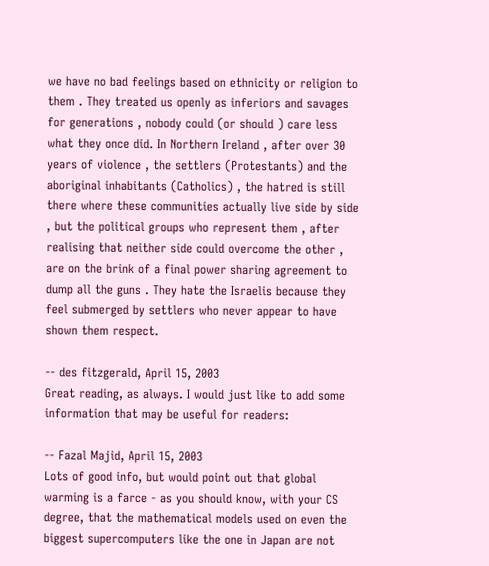we have no bad feelings based on ethnicity or religion to them . They treated us openly as inferiors and savages for generations , nobody could (or should ) care less what they once did. In Northern Ireland , after over 30 years of violence , the settlers (Protestants) and the aboriginal inhabitants (Catholics) , the hatred is still there where these communities actually live side by side , but the political groups who represent them , after realising that neither side could overcome the other , are on the brink of a final power sharing agreement to dump all the guns . They hate the Israelis because they feel submerged by settlers who never appear to have shown them respect.

-- des fitzgerald, April 15, 2003
Great reading, as always. I would just like to add some information that may be useful for readers:

-- Fazal Majid, April 15, 2003
Lots of good info, but would point out that global warming is a farce - as you should know, with your CS degree, that the mathematical models used on even the biggest supercomputers like the one in Japan are not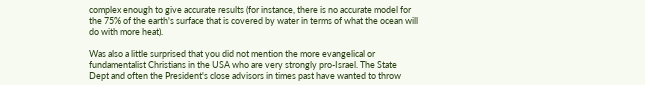complex enough to give accurate results (for instance, there is no accurate model for the 75% of the earth's surface that is covered by water in terms of what the ocean will do with more heat).

Was also a little surprised that you did not mention the more evangelical or fundamentalist Christians in the USA who are very strongly pro-Israel. The State Dept and often the President's close advisors in times past have wanted to throw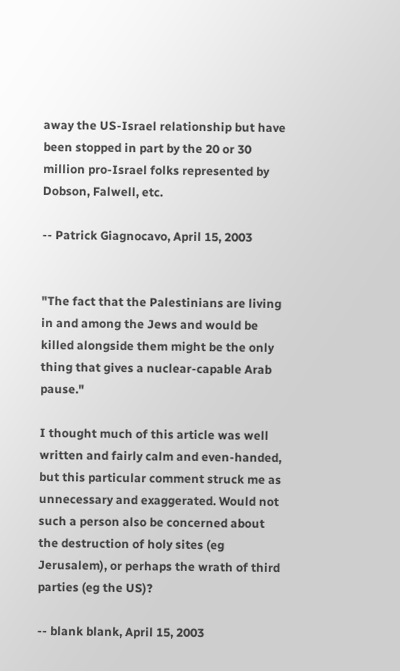away the US-Israel relationship but have been stopped in part by the 20 or 30 million pro-Israel folks represented by Dobson, Falwell, etc.

-- Patrick Giagnocavo, April 15, 2003


"The fact that the Palestinians are living in and among the Jews and would be killed alongside them might be the only thing that gives a nuclear-capable Arab pause."

I thought much of this article was well written and fairly calm and even-handed, but this particular comment struck me as unnecessary and exaggerated. Would not such a person also be concerned about the destruction of holy sites (eg Jerusalem), or perhaps the wrath of third parties (eg the US)?

-- blank blank, April 15, 2003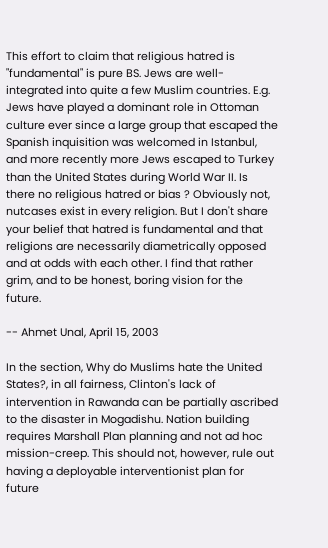This effort to claim that religious hatred is "fundamental" is pure BS. Jews are well-integrated into quite a few Muslim countries. E.g. Jews have played a dominant role in Ottoman culture ever since a large group that escaped the Spanish inquisition was welcomed in Istanbul, and more recently more Jews escaped to Turkey than the United States during World War II. Is there no religious hatred or bias ? Obviously not, nutcases exist in every religion. But I don't share your belief that hatred is fundamental and that religions are necessarily diametrically opposed and at odds with each other. I find that rather grim, and to be honest, boring vision for the future.

-- Ahmet Unal, April 15, 2003

In the section, Why do Muslims hate the United States?, in all fairness, Clinton's lack of intervention in Rawanda can be partially ascribed to the disaster in Mogadishu. Nation building requires Marshall Plan planning and not ad hoc mission-creep. This should not, however, rule out having a deployable interventionist plan for future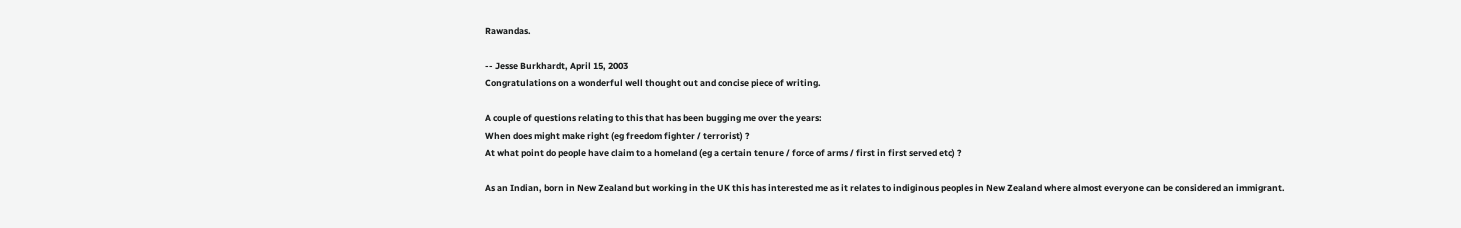Rawandas.

-- Jesse Burkhardt, April 15, 2003
Congratulations on a wonderful well thought out and concise piece of writing.

A couple of questions relating to this that has been bugging me over the years:
When does might make right (eg freedom fighter / terrorist) ?
At what point do people have claim to a homeland (eg a certain tenure / force of arms / first in first served etc) ?

As an Indian, born in New Zealand but working in the UK this has interested me as it relates to indiginous peoples in New Zealand where almost everyone can be considered an immigrant.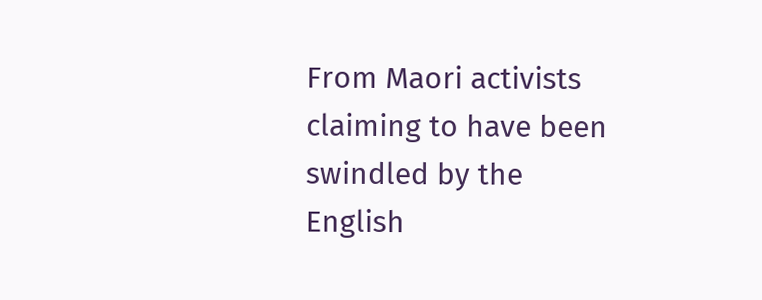From Maori activists claiming to have been swindled by the English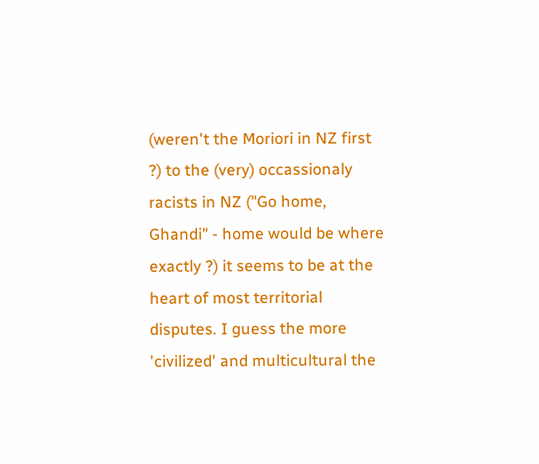(weren't the Moriori in NZ first ?) to the (very) occassionaly racists in NZ ("Go home, Ghandi" - home would be where exactly ?) it seems to be at the heart of most territorial disputes. I guess the more 'civilized' and multicultural the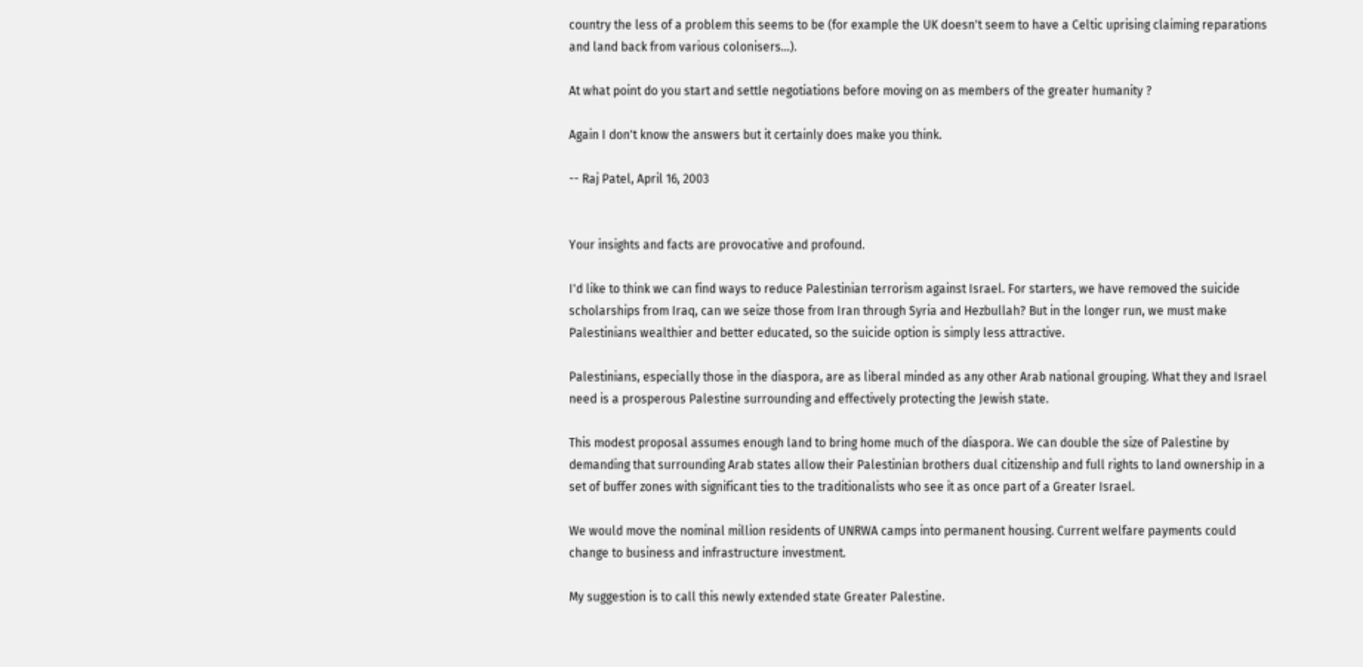country the less of a problem this seems to be (for example the UK doesn't seem to have a Celtic uprising claiming reparations and land back from various colonisers...).

At what point do you start and settle negotiations before moving on as members of the greater humanity ?

Again I don't know the answers but it certainly does make you think.

-- Raj Patel, April 16, 2003


Your insights and facts are provocative and profound.

I'd like to think we can find ways to reduce Palestinian terrorism against Israel. For starters, we have removed the suicide scholarships from Iraq, can we seize those from Iran through Syria and Hezbullah? But in the longer run, we must make Palestinians wealthier and better educated, so the suicide option is simply less attractive.

Palestinians, especially those in the diaspora, are as liberal minded as any other Arab national grouping. What they and Israel need is a prosperous Palestine surrounding and effectively protecting the Jewish state.

This modest proposal assumes enough land to bring home much of the diaspora. We can double the size of Palestine by demanding that surrounding Arab states allow their Palestinian brothers dual citizenship and full rights to land ownership in a set of buffer zones with significant ties to the traditionalists who see it as once part of a Greater Israel.

We would move the nominal million residents of UNRWA camps into permanent housing. Current welfare payments could change to business and infrastructure investment.

My suggestion is to call this newly extended state Greater Palestine.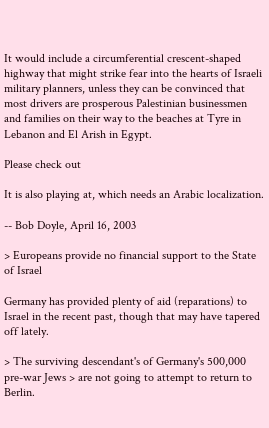It would include a circumferential crescent-shaped highway that might strike fear into the hearts of Israeli military planners, unless they can be convinced that most drivers are prosperous Palestinian businessmen and families on their way to the beaches at Tyre in Lebanon and El Arish in Egypt.

Please check out

It is also playing at, which needs an Arabic localization.

-- Bob Doyle, April 16, 2003

> Europeans provide no financial support to the State of Israel

Germany has provided plenty of aid (reparations) to Israel in the recent past, though that may have tapered off lately.

> The surviving descendant's of Germany's 500,000 pre-war Jews > are not going to attempt to return to Berlin.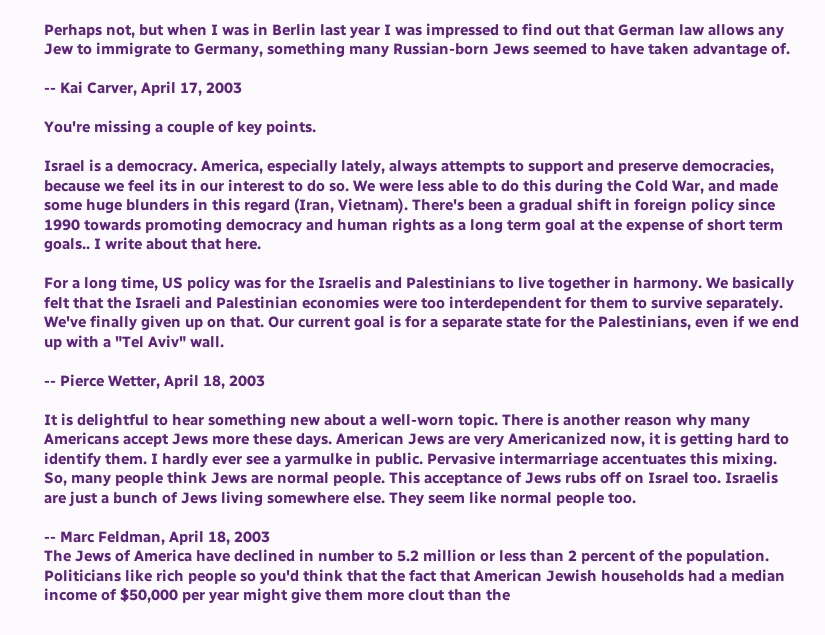Perhaps not, but when I was in Berlin last year I was impressed to find out that German law allows any Jew to immigrate to Germany, something many Russian-born Jews seemed to have taken advantage of.

-- Kai Carver, April 17, 2003

You're missing a couple of key points.

Israel is a democracy. America, especially lately, always attempts to support and preserve democracies, because we feel its in our interest to do so. We were less able to do this during the Cold War, and made some huge blunders in this regard (Iran, Vietnam). There's been a gradual shift in foreign policy since 1990 towards promoting democracy and human rights as a long term goal at the expense of short term goals.. I write about that here.

For a long time, US policy was for the Israelis and Palestinians to live together in harmony. We basically felt that the Israeli and Palestinian economies were too interdependent for them to survive separately. We've finally given up on that. Our current goal is for a separate state for the Palestinians, even if we end up with a "Tel Aviv" wall.

-- Pierce Wetter, April 18, 2003

It is delightful to hear something new about a well-worn topic. There is another reason why many Americans accept Jews more these days. American Jews are very Americanized now, it is getting hard to identify them. I hardly ever see a yarmulke in public. Pervasive intermarriage accentuates this mixing. So, many people think Jews are normal people. This acceptance of Jews rubs off on Israel too. Israelis are just a bunch of Jews living somewhere else. They seem like normal people too.

-- Marc Feldman, April 18, 2003
The Jews of America have declined in number to 5.2 million or less than 2 percent of the population. Politicians like rich people so you'd think that the fact that American Jewish households had a median income of $50,000 per year might give them more clout than the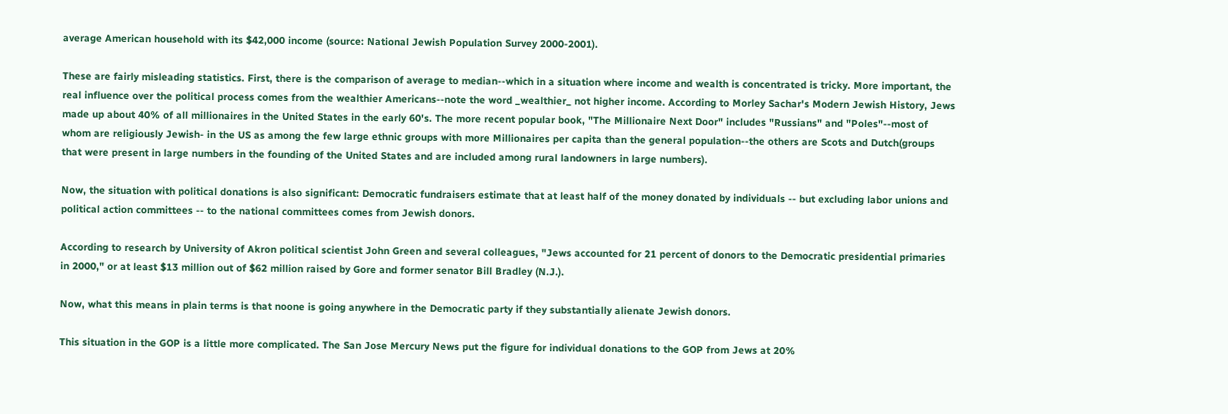average American household with its $42,000 income (source: National Jewish Population Survey 2000-2001).

These are fairly misleading statistics. First, there is the comparison of average to median--which in a situation where income and wealth is concentrated is tricky. More important, the real influence over the political process comes from the wealthier Americans--note the word _wealthier_ not higher income. According to Morley Sachar's Modern Jewish History, Jews made up about 40% of all millionaires in the United States in the early 60's. The more recent popular book, "The Millionaire Next Door" includes "Russians" and "Poles"--most of whom are religiously Jewish- in the US as among the few large ethnic groups with more Millionaires per capita than the general population--the others are Scots and Dutch(groups that were present in large numbers in the founding of the United States and are included among rural landowners in large numbers).

Now, the situation with political donations is also significant: Democratic fundraisers estimate that at least half of the money donated by individuals -- but excluding labor unions and political action committees -- to the national committees comes from Jewish donors.

According to research by University of Akron political scientist John Green and several colleagues, "Jews accounted for 21 percent of donors to the Democratic presidential primaries in 2000," or at least $13 million out of $62 million raised by Gore and former senator Bill Bradley (N.J.).

Now, what this means in plain terms is that noone is going anywhere in the Democratic party if they substantially alienate Jewish donors.

This situation in the GOP is a little more complicated. The San Jose Mercury News put the figure for individual donations to the GOP from Jews at 20%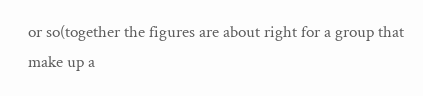or so(together the figures are about right for a group that make up a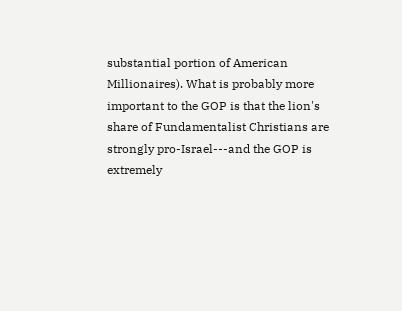substantial portion of American Millionaires). What is probably more important to the GOP is that the lion's share of Fundamentalist Christians are strongly pro-Israel---and the GOP is extremely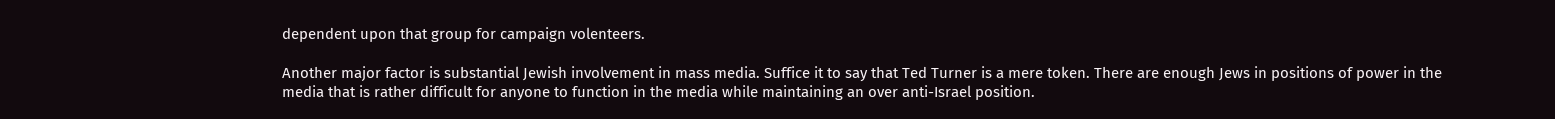dependent upon that group for campaign volenteers.

Another major factor is substantial Jewish involvement in mass media. Suffice it to say that Ted Turner is a mere token. There are enough Jews in positions of power in the media that is rather difficult for anyone to function in the media while maintaining an over anti-Israel position.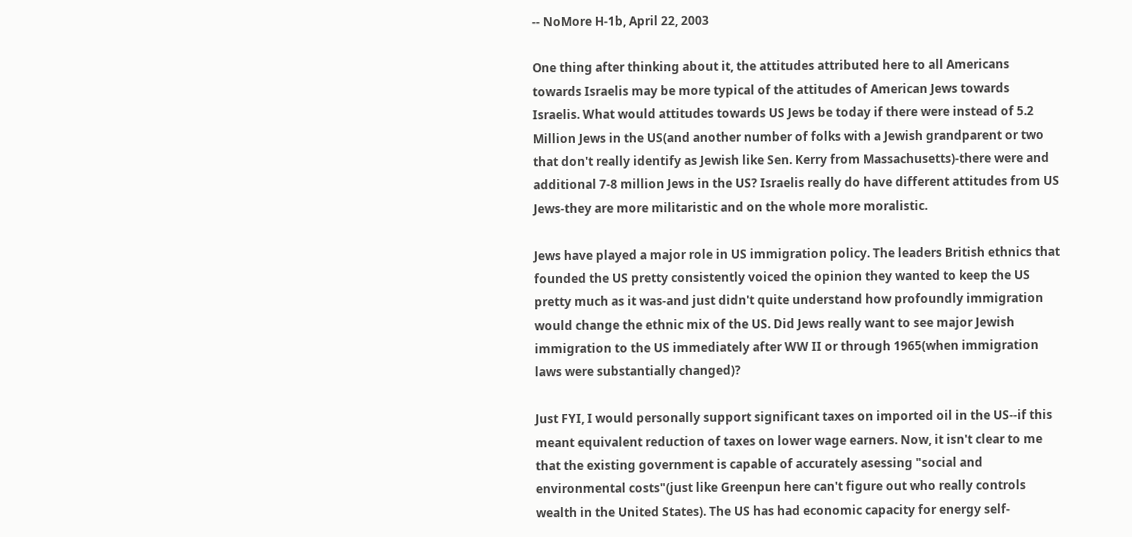-- NoMore H-1b, April 22, 2003

One thing after thinking about it, the attitudes attributed here to all Americans towards Israelis may be more typical of the attitudes of American Jews towards Israelis. What would attitudes towards US Jews be today if there were instead of 5.2 Million Jews in the US(and another number of folks with a Jewish grandparent or two that don't really identify as Jewish like Sen. Kerry from Massachusetts)-there were and additional 7-8 million Jews in the US? Israelis really do have different attitudes from US Jews-they are more militaristic and on the whole more moralistic.

Jews have played a major role in US immigration policy. The leaders British ethnics that founded the US pretty consistently voiced the opinion they wanted to keep the US pretty much as it was-and just didn't quite understand how profoundly immigration would change the ethnic mix of the US. Did Jews really want to see major Jewish immigration to the US immediately after WW II or through 1965(when immigration laws were substantially changed)?

Just FYI, I would personally support significant taxes on imported oil in the US--if this meant equivalent reduction of taxes on lower wage earners. Now, it isn't clear to me that the existing government is capable of accurately asessing "social and environmental costs"(just like Greenpun here can't figure out who really controls wealth in the United States). The US has had economic capacity for energy self-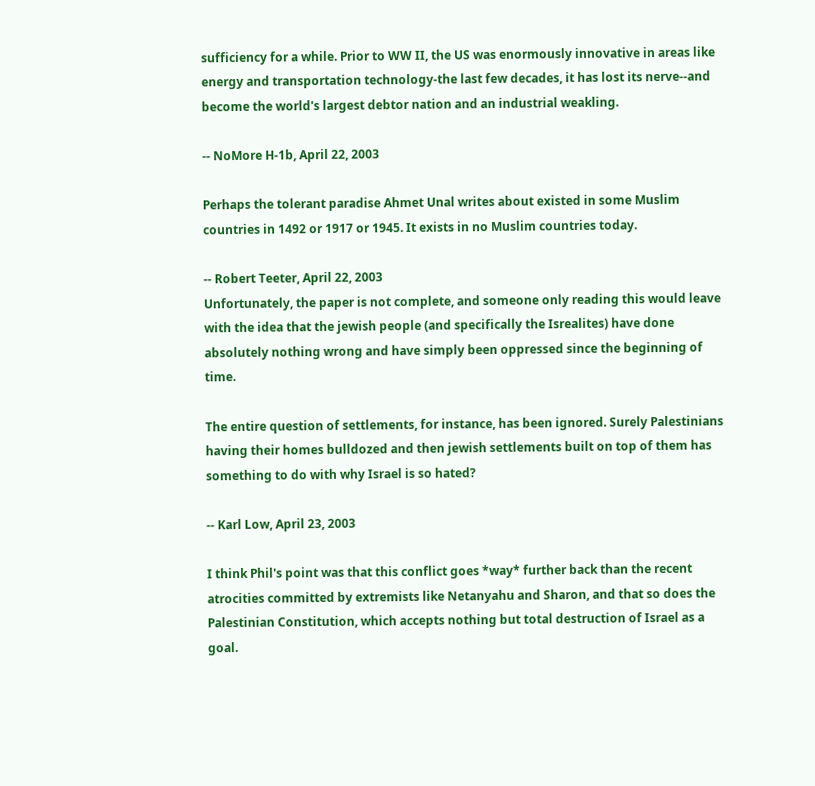sufficiency for a while. Prior to WW II, the US was enormously innovative in areas like energy and transportation technology-the last few decades, it has lost its nerve--and become the world's largest debtor nation and an industrial weakling.

-- NoMore H-1b, April 22, 2003

Perhaps the tolerant paradise Ahmet Unal writes about existed in some Muslim countries in 1492 or 1917 or 1945. It exists in no Muslim countries today.

-- Robert Teeter, April 22, 2003
Unfortunately, the paper is not complete, and someone only reading this would leave with the idea that the jewish people (and specifically the Isrealites) have done absolutely nothing wrong and have simply been oppressed since the beginning of time.

The entire question of settlements, for instance, has been ignored. Surely Palestinians having their homes bulldozed and then jewish settlements built on top of them has something to do with why Israel is so hated?

-- Karl Low, April 23, 2003

I think Phil's point was that this conflict goes *way* further back than the recent atrocities committed by extremists like Netanyahu and Sharon, and that so does the Palestinian Constitution, which accepts nothing but total destruction of Israel as a goal.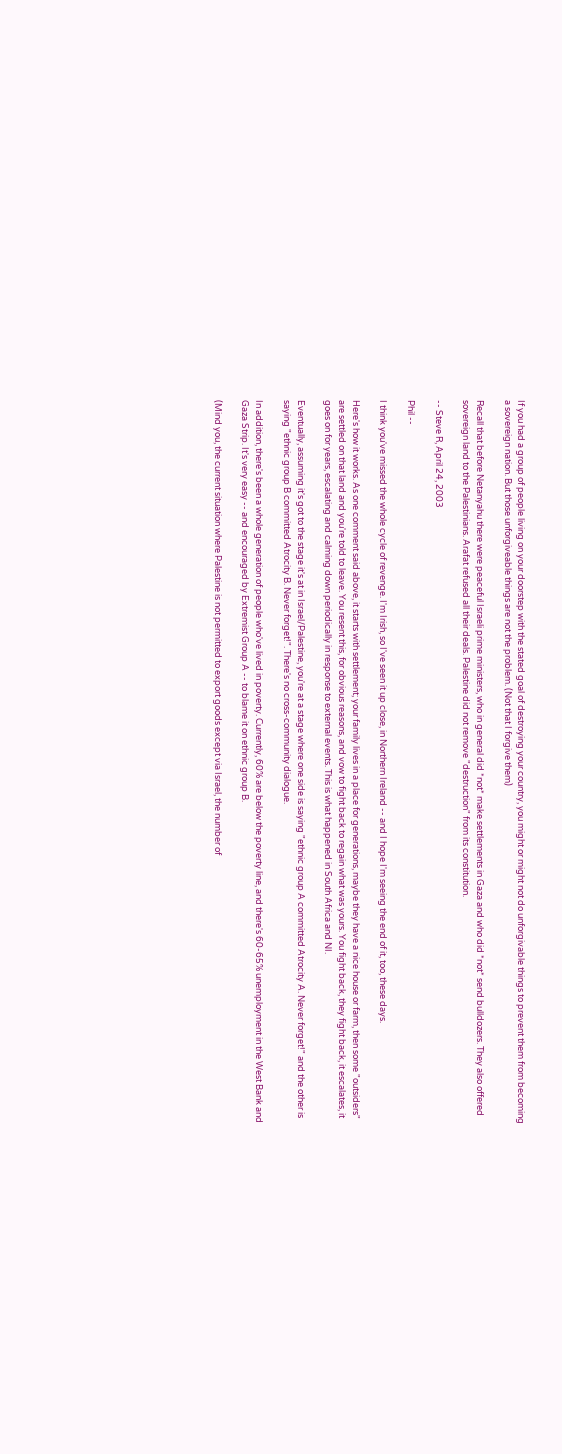If you had a group of people living on your doorstep with the stated goal of destroying your country, you might or might not do unforgivable things to prevent them from becoming a sovereign nation. But those unforgiveable things are not the problem. (Not that I forgive them)

Recall that before Netanyahu there were peaceful Israeli prime ministers, who in general did *not* make settlements in Gaza and who did *not* send bulldozers. They also offered sovereign land to the Palestinians. Arafat refused all their deals. Palestine did not remove "destruction" from its constitution.

-- Steve R, April 24, 2003

Phil --

I think you've missed the whole cycle of revenge. I'm Irish, so I've seen it up close, in Northern Ireland -- and I hope I'm seeing the end of it, too, these days.

Here's how it works. As one comment said above, it starts with settlement; your family lives in a place for generations, maybe they have a nice house or farm, then some "outsiders" are settled on that land and you're told to leave. You resent this, for obvious reasons, and vow to fight back to regain what was yours. You fight back, they fight back, it escalates, it goes on for years, escalating and calming down periodically in response to external events. This is what happened in South Africa and NI.

Eventually, assuming it's got to the stage it's at in Israel/Palestine, you're at a stage where one side is saying "ethnic group A committed Atrocity A. Never forget!" and the other is saying "ethnic group B committed Atrocity B. Never forget!". There's no cross-community dialogue.

In addition, there's been a whole generation of people who've lived in poverty. Currently, 60% are below the poverty line, and there's 60-65% unemployment in the West Bank and Gaza Strip. It's very easy -- and encouraged by Extremist Group A -- to blame it on ethnic group B.

(Mind you, the current situation where Palestine is not permitted to export goods except via Israel, the number of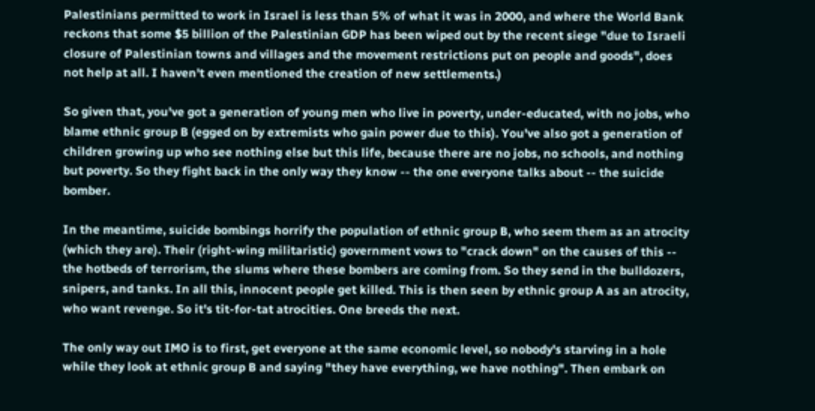Palestinians permitted to work in Israel is less than 5% of what it was in 2000, and where the World Bank reckons that some $5 billion of the Palestinian GDP has been wiped out by the recent siege "due to Israeli closure of Palestinian towns and villages and the movement restrictions put on people and goods", does not help at all. I haven't even mentioned the creation of new settlements.)

So given that, you've got a generation of young men who live in poverty, under-educated, with no jobs, who blame ethnic group B (egged on by extremists who gain power due to this). You've also got a generation of children growing up who see nothing else but this life, because there are no jobs, no schools, and nothing but poverty. So they fight back in the only way they know -- the one everyone talks about -- the suicide bomber.

In the meantime, suicide bombings horrify the population of ethnic group B, who seem them as an atrocity (which they are). Their (right-wing militaristic) government vows to "crack down" on the causes of this -- the hotbeds of terrorism, the slums where these bombers are coming from. So they send in the bulldozers, snipers, and tanks. In all this, innocent people get killed. This is then seen by ethnic group A as an atrocity, who want revenge. So it's tit-for-tat atrocities. One breeds the next.

The only way out IMO is to first, get everyone at the same economic level, so nobody's starving in a hole while they look at ethnic group B and saying "they have everything, we have nothing". Then embark on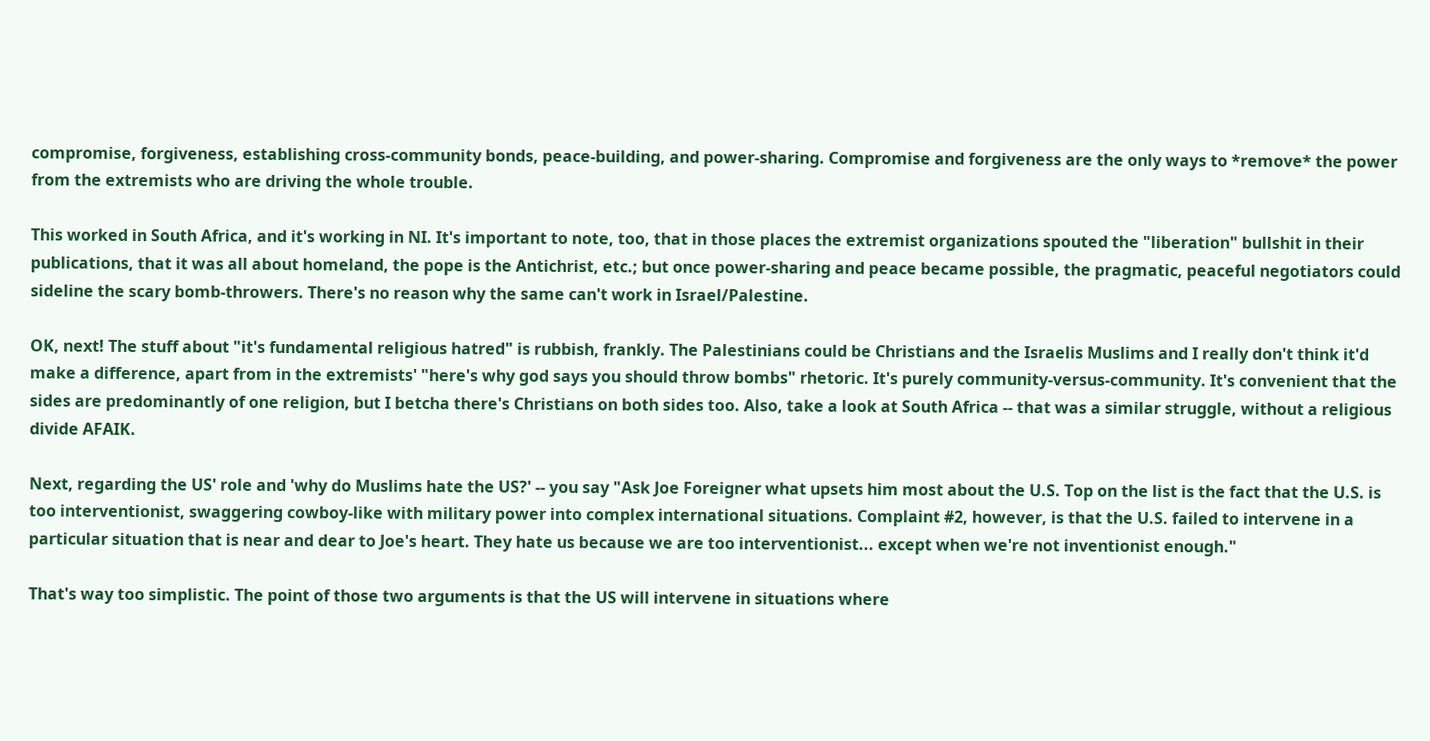compromise, forgiveness, establishing cross-community bonds, peace-building, and power-sharing. Compromise and forgiveness are the only ways to *remove* the power from the extremists who are driving the whole trouble.

This worked in South Africa, and it's working in NI. It's important to note, too, that in those places the extremist organizations spouted the "liberation" bullshit in their publications, that it was all about homeland, the pope is the Antichrist, etc.; but once power-sharing and peace became possible, the pragmatic, peaceful negotiators could sideline the scary bomb-throwers. There's no reason why the same can't work in Israel/Palestine.

OK, next! The stuff about "it's fundamental religious hatred" is rubbish, frankly. The Palestinians could be Christians and the Israelis Muslims and I really don't think it'd make a difference, apart from in the extremists' "here's why god says you should throw bombs" rhetoric. It's purely community-versus-community. It's convenient that the sides are predominantly of one religion, but I betcha there's Christians on both sides too. Also, take a look at South Africa -- that was a similar struggle, without a religious divide AFAIK.

Next, regarding the US' role and 'why do Muslims hate the US?' -- you say "Ask Joe Foreigner what upsets him most about the U.S. Top on the list is the fact that the U.S. is too interventionist, swaggering cowboy-like with military power into complex international situations. Complaint #2, however, is that the U.S. failed to intervene in a particular situation that is near and dear to Joe's heart. They hate us because we are too interventionist... except when we're not inventionist enough."

That's way too simplistic. The point of those two arguments is that the US will intervene in situations where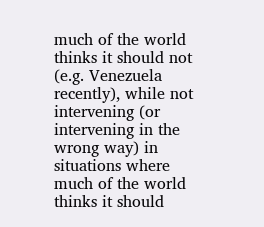much of the world thinks it should not (e.g. Venezuela recently), while not intervening (or intervening in the wrong way) in situations where much of the world thinks it should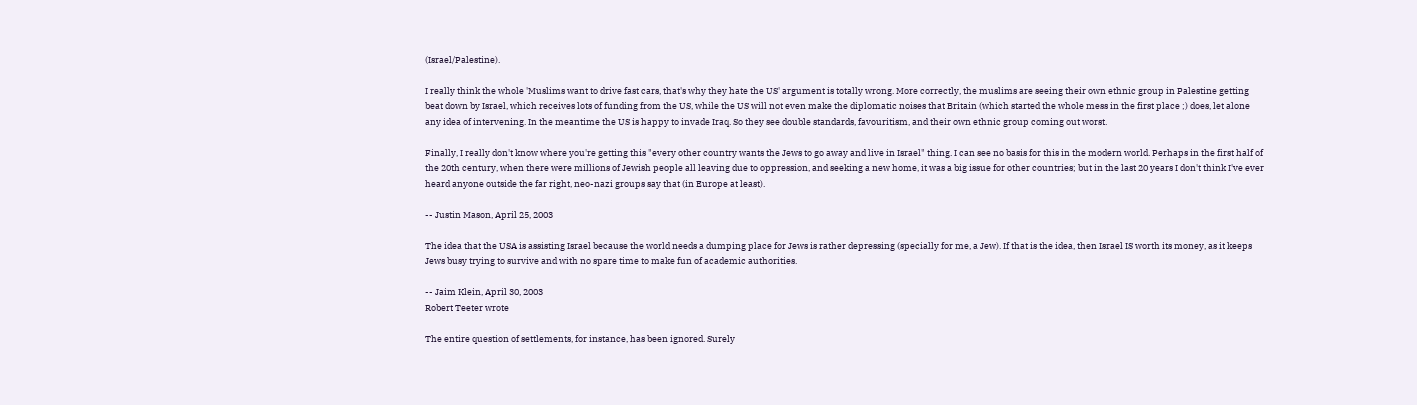(Israel/Palestine).

I really think the whole 'Muslims want to drive fast cars, that's why they hate the US' argument is totally wrong. More correctly, the muslims are seeing their own ethnic group in Palestine getting beat down by Israel, which receives lots of funding from the US, while the US will not even make the diplomatic noises that Britain (which started the whole mess in the first place ;) does, let alone any idea of intervening. In the meantime the US is happy to invade Iraq. So they see double standards, favouritism, and their own ethnic group coming out worst.

Finally, I really don't know where you're getting this "every other country wants the Jews to go away and live in Israel" thing. I can see no basis for this in the modern world. Perhaps in the first half of the 20th century, when there were millions of Jewish people all leaving due to oppression, and seeking a new home, it was a big issue for other countries; but in the last 20 years I don't think I've ever heard anyone outside the far right, neo-nazi groups say that (in Europe at least).

-- Justin Mason, April 25, 2003

The idea that the USA is assisting Israel because the world needs a dumping place for Jews is rather depressing (specially for me, a Jew). If that is the idea, then Israel IS worth its money, as it keeps Jews busy trying to survive and with no spare time to make fun of academic authorities.

-- Jaim Klein, April 30, 2003
Robert Teeter wrote

The entire question of settlements, for instance, has been ignored. Surely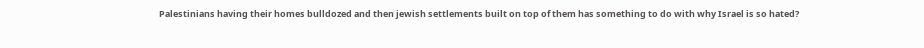Palestinians having their homes bulldozed and then jewish settlements built on top of them has something to do with why Israel is so hated?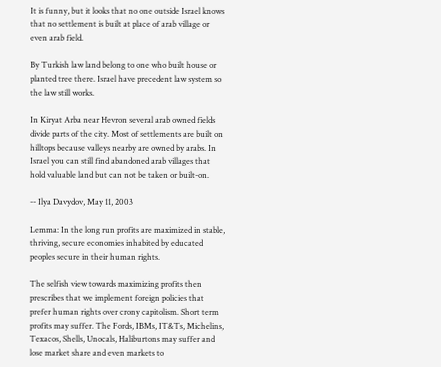It is funny, but it looks that no one outside Israel knows that no settlement is built at place of arab village or even arab field.

By Turkish law land belong to one who built house or planted tree there. Israel have precedent law system so the law still works.

In Kiryat Arba near Hevron several arab owned fields divide parts of the city. Most of settlements are built on hilltops because valleys nearby are owned by arabs. In Israel you can still find abandoned arab villages that hold valuable land but can not be taken or built-on.

-- Ilya Davydov, May 11, 2003

Lemma: In the long run profits are maximized in stable, thriving, secure economies inhabited by educated peoples secure in their human rights.

The selfish view towards maximizing profits then prescribes that we implement foreign policies that prefer human rights over crony capitolism. Short term profits may suffer. The Fords, IBMs, IT&Ts, Michelins, Texacos, Shells, Unocals, Haliburtons may suffer and lose market share and even markets to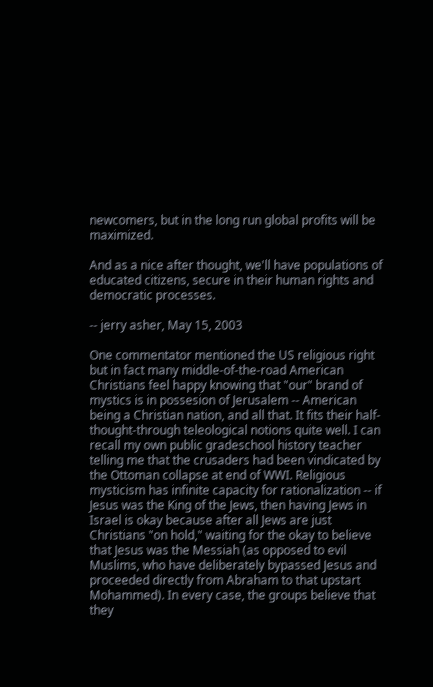newcomers, but in the long run global profits will be maximized.

And as a nice after thought, we'll have populations of educated citizens, secure in their human rights and democratic processes.

-- jerry asher, May 15, 2003

One commentator mentioned the US religious right but in fact many middle-of-the-road American Christians feel happy knowing that "our" brand of mystics is in possesion of Jerusalem -- American being a Christian nation, and all that. It fits their half-thought-through teleological notions quite well. I can recall my own public gradeschool history teacher telling me that the crusaders had been vindicated by the Ottoman collapse at end of WWI. Religious mysticism has infinite capacity for rationalization -- if Jesus was the King of the Jews, then having Jews in Israel is okay because after all Jews are just Christians "on hold," waiting for the okay to believe that Jesus was the Messiah (as opposed to evil Muslims, who have deliberately bypassed Jesus and proceeded directly from Abraham to that upstart Mohammed). In every case, the groups believe that they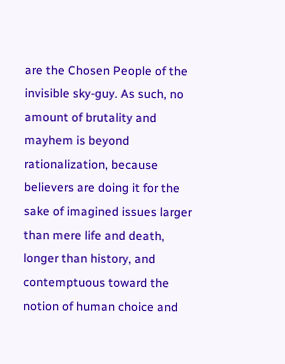are the Chosen People of the invisible sky-guy. As such, no amount of brutality and mayhem is beyond rationalization, because believers are doing it for the sake of imagined issues larger than mere life and death, longer than history, and contemptuous toward the notion of human choice and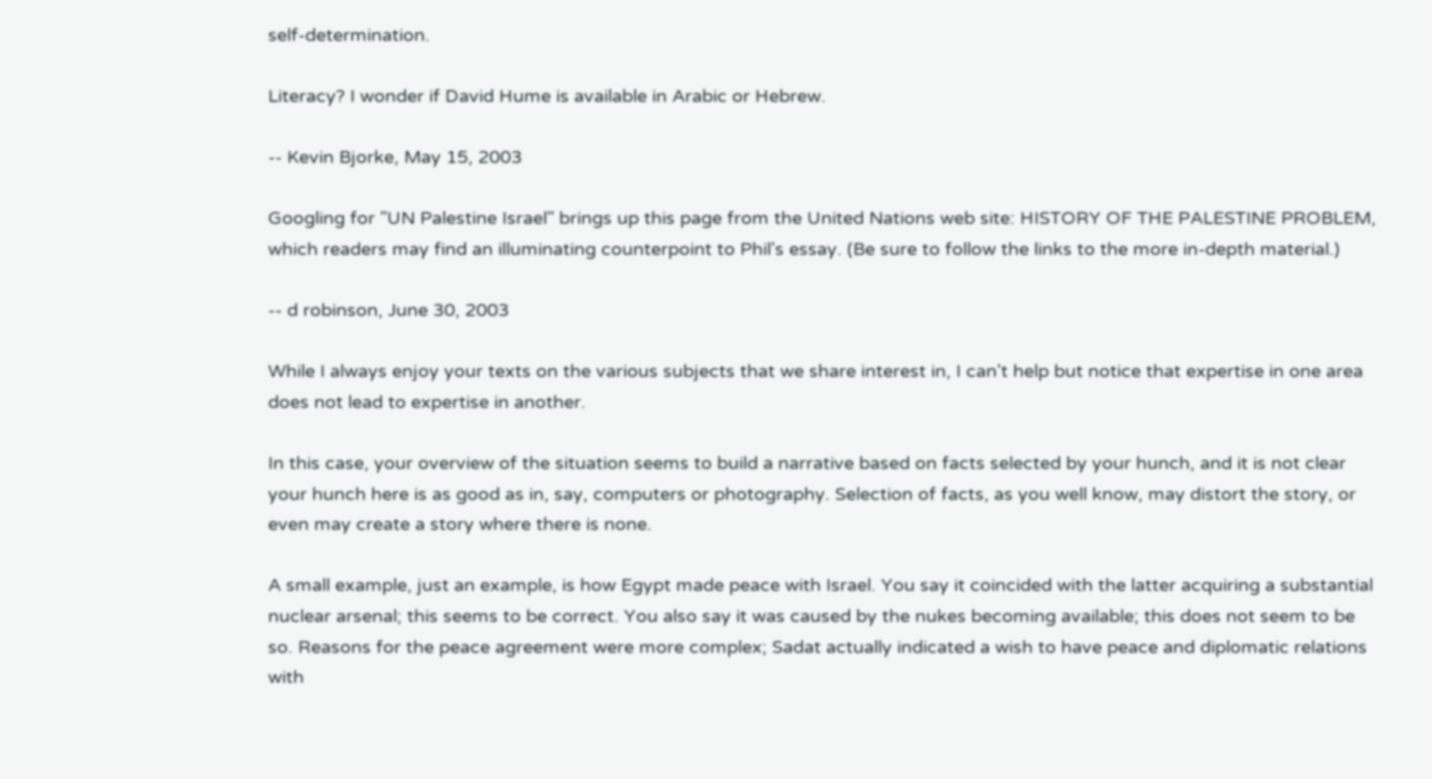self-determination.

Literacy? I wonder if David Hume is available in Arabic or Hebrew.

-- Kevin Bjorke, May 15, 2003

Googling for "UN Palestine Israel" brings up this page from the United Nations web site: HISTORY OF THE PALESTINE PROBLEM, which readers may find an illuminating counterpoint to Phil's essay. (Be sure to follow the links to the more in-depth material.)

-- d robinson, June 30, 2003

While I always enjoy your texts on the various subjects that we share interest in, I can't help but notice that expertise in one area does not lead to expertise in another.

In this case, your overview of the situation seems to build a narrative based on facts selected by your hunch, and it is not clear your hunch here is as good as in, say, computers or photography. Selection of facts, as you well know, may distort the story, or even may create a story where there is none.

A small example, just an example, is how Egypt made peace with Israel. You say it coincided with the latter acquiring a substantial nuclear arsenal; this seems to be correct. You also say it was caused by the nukes becoming available; this does not seem to be so. Reasons for the peace agreement were more complex; Sadat actually indicated a wish to have peace and diplomatic relations with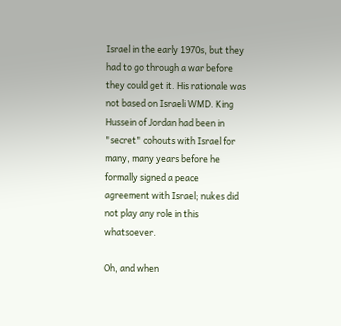Israel in the early 1970s, but they had to go through a war before they could get it. His rationale was not based on Israeli WMD. King Hussein of Jordan had been in "secret" cohouts with Israel for many, many years before he formally signed a peace agreement with Israel; nukes did not play any role in this whatsoever.

Oh, and when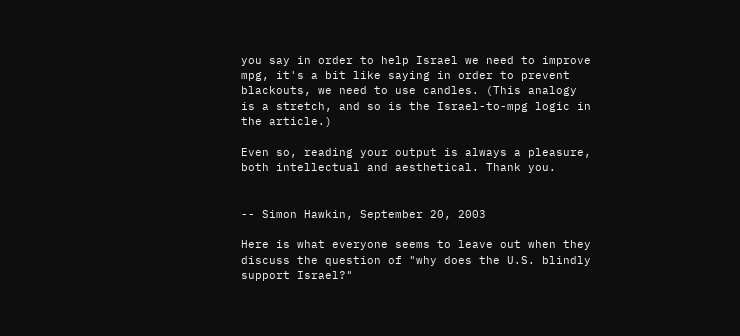you say in order to help Israel we need to improve mpg, it's a bit like saying in order to prevent blackouts, we need to use candles. (This analogy is a stretch, and so is the Israel-to-mpg logic in the article.)

Even so, reading your output is always a pleasure, both intellectual and aesthetical. Thank you.


-- Simon Hawkin, September 20, 2003

Here is what everyone seems to leave out when they discuss the question of "why does the U.S. blindly support Israel?"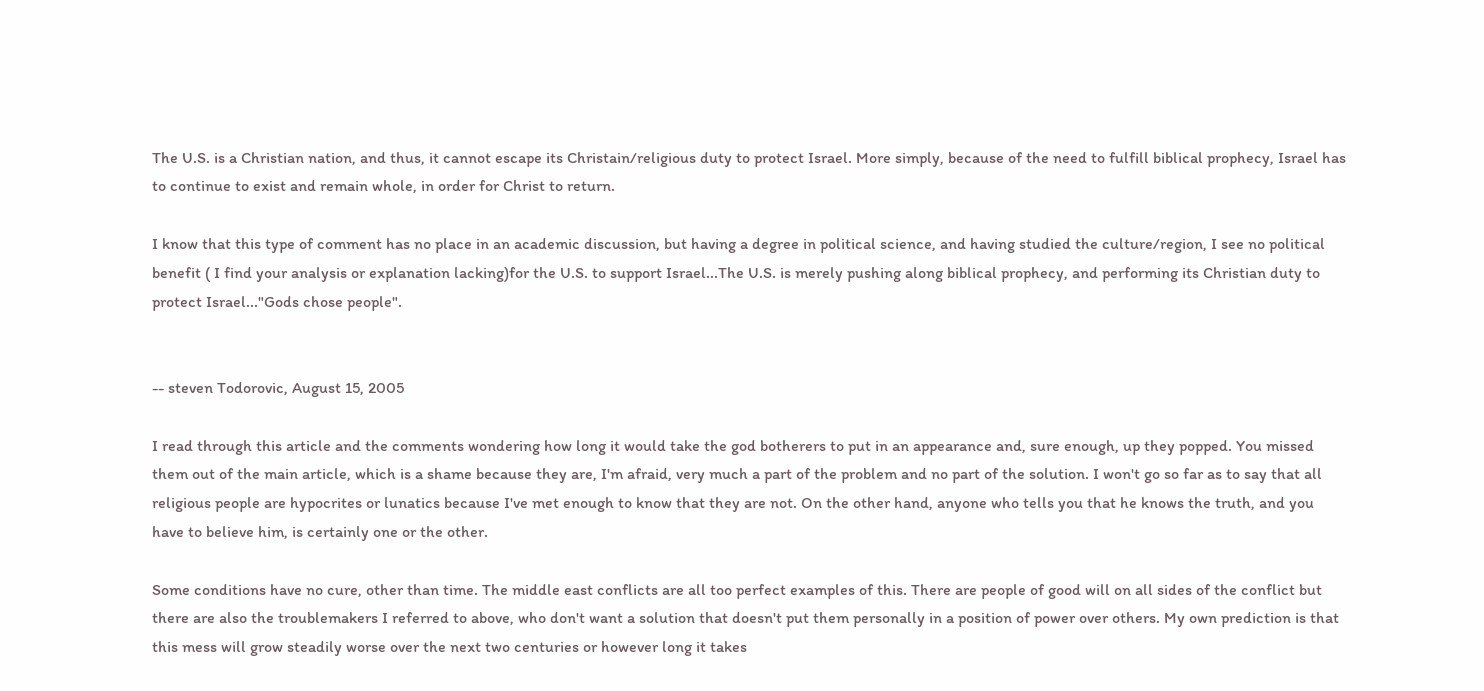The U.S. is a Christian nation, and thus, it cannot escape its Christain/religious duty to protect Israel. More simply, because of the need to fulfill biblical prophecy, Israel has to continue to exist and remain whole, in order for Christ to return.

I know that this type of comment has no place in an academic discussion, but having a degree in political science, and having studied the culture/region, I see no political benefit ( I find your analysis or explanation lacking)for the U.S. to support Israel...The U.S. is merely pushing along biblical prophecy, and performing its Christian duty to protect Israel..."Gods chose people".


-- steven Todorovic, August 15, 2005

I read through this article and the comments wondering how long it would take the god botherers to put in an appearance and, sure enough, up they popped. You missed them out of the main article, which is a shame because they are, I'm afraid, very much a part of the problem and no part of the solution. I won't go so far as to say that all religious people are hypocrites or lunatics because I've met enough to know that they are not. On the other hand, anyone who tells you that he knows the truth, and you have to believe him, is certainly one or the other.

Some conditions have no cure, other than time. The middle east conflicts are all too perfect examples of this. There are people of good will on all sides of the conflict but there are also the troublemakers I referred to above, who don't want a solution that doesn't put them personally in a position of power over others. My own prediction is that this mess will grow steadily worse over the next two centuries or however long it takes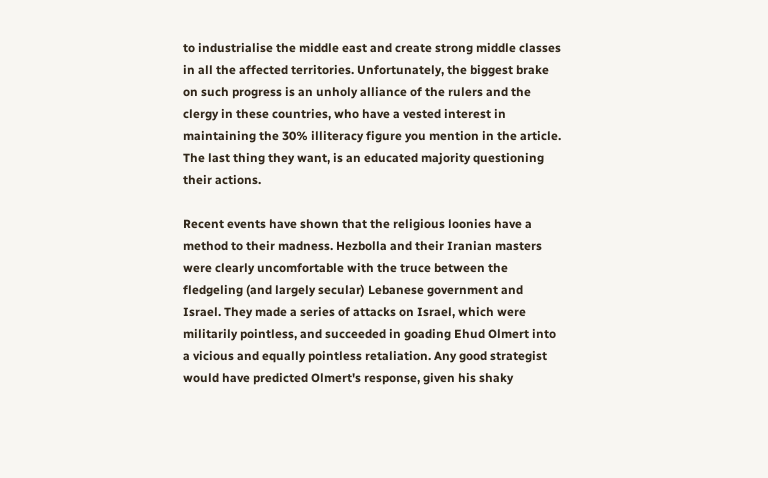to industrialise the middle east and create strong middle classes in all the affected territories. Unfortunately, the biggest brake on such progress is an unholy alliance of the rulers and the clergy in these countries, who have a vested interest in maintaining the 30% illiteracy figure you mention in the article. The last thing they want, is an educated majority questioning their actions.

Recent events have shown that the religious loonies have a method to their madness. Hezbolla and their Iranian masters were clearly uncomfortable with the truce between the fledgeling (and largely secular) Lebanese government and Israel. They made a series of attacks on Israel, which were militarily pointless, and succeeded in goading Ehud Olmert into a vicious and equally pointless retaliation. Any good strategist would have predicted Olmert's response, given his shaky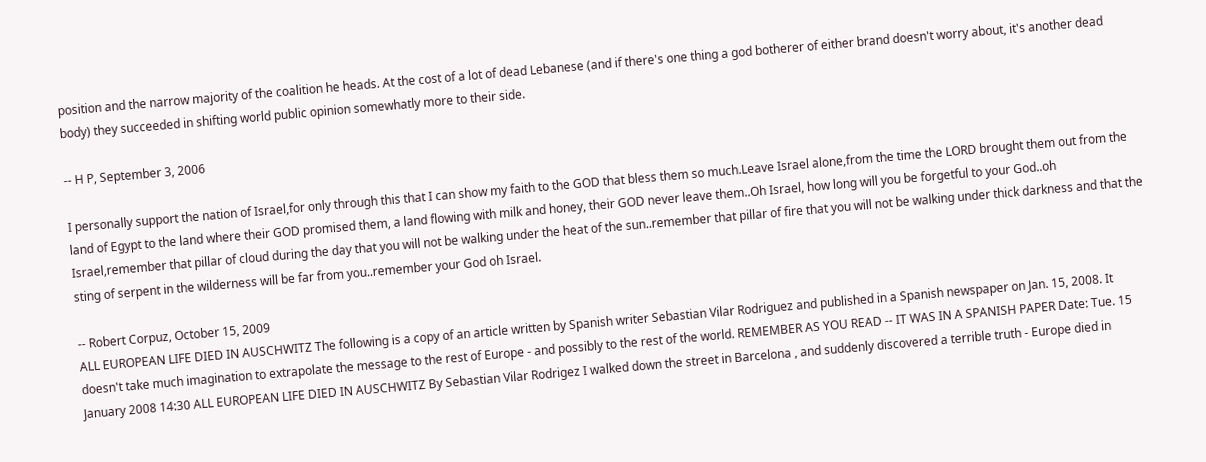position and the narrow majority of the coalition he heads. At the cost of a lot of dead Lebanese (and if there's one thing a god botherer of either brand doesn't worry about, it's another dead body) they succeeded in shifting world public opinion somewhatly more to their side.

-- H P, September 3, 2006

I personally support the nation of Israel,for only through this that I can show my faith to the GOD that bless them so much.Leave Israel alone,from the time the LORD brought them out from the land of Egypt to the land where their GOD promised them, a land flowing with milk and honey, their GOD never leave them..Oh Israel, how long will you be forgetful to your God..oh Israel,remember that pillar of cloud during the day that you will not be walking under the heat of the sun..remember that pillar of fire that you will not be walking under thick darkness and that the sting of serpent in the wilderness will be far from you..remember your God oh Israel.

-- Robert Corpuz, October 15, 2009
ALL EUROPEAN LIFE DIED IN AUSCHWITZ The following is a copy of an article written by Spanish writer Sebastian Vilar Rodriguez and published in a Spanish newspaper on Jan. 15, 2008. It doesn't take much imagination to extrapolate the message to the rest of Europe - and possibly to the rest of the world. REMEMBER AS YOU READ -- IT WAS IN A SPANISH PAPER Date: Tue. 15 January 2008 14:30 ALL EUROPEAN LIFE DIED IN AUSCHWITZ By Sebastian Vilar Rodrigez I walked down the street in Barcelona , and suddenly discovered a terrible truth - Europe died in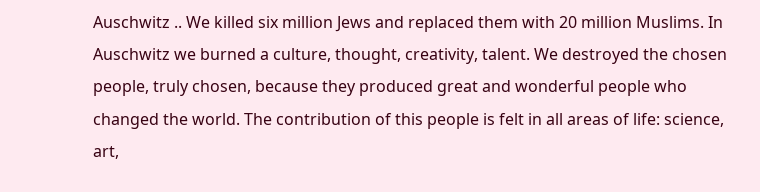Auschwitz .. We killed six million Jews and replaced them with 20 million Muslims. In Auschwitz we burned a culture, thought, creativity, talent. We destroyed the chosen people, truly chosen, because they produced great and wonderful people who changed the world. The contribution of this people is felt in all areas of life: science, art,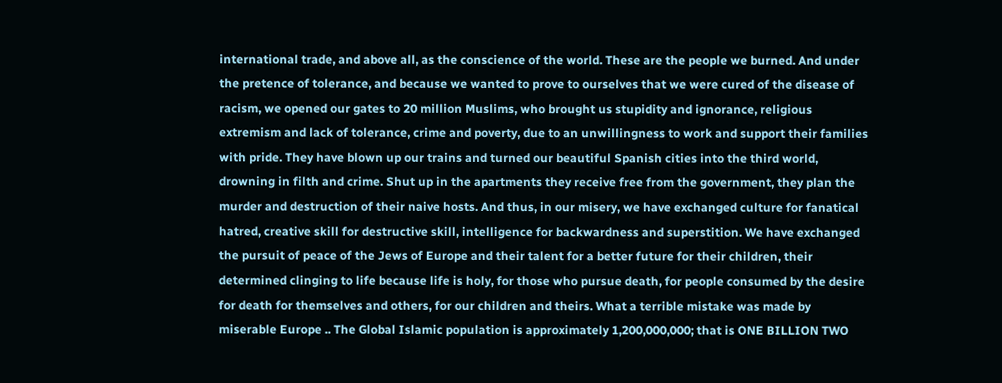international trade, and above all, as the conscience of the world. These are the people we burned. And under the pretence of tolerance, and because we wanted to prove to ourselves that we were cured of the disease of racism, we opened our gates to 20 million Muslims, who brought us stupidity and ignorance, religious extremism and lack of tolerance, crime and poverty, due to an unwillingness to work and support their families with pride. They have blown up our trains and turned our beautiful Spanish cities into the third world, drowning in filth and crime. Shut up in the apartments they receive free from the government, they plan the murder and destruction of their naive hosts. And thus, in our misery, we have exchanged culture for fanatical hatred, creative skill for destructive skill, intelligence for backwardness and superstition. We have exchanged the pursuit of peace of the Jews of Europe and their talent for a better future for their children, their determined clinging to life because life is holy, for those who pursue death, for people consumed by the desire for death for themselves and others, for our children and theirs. What a terrible mistake was made by miserable Europe .. The Global Islamic population is approximately 1,200,000,000; that is ONE BILLION TWO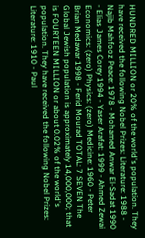HUNDRED MILLION or 20% of the world's population. They have received the following Nobel Prizes: Literature: 1988 - Najib Mahfooz Peace: 1978 - Mohamed Anwar El-Sadat 1990 - Elias James Corey 1994 - Yaser Arafat: 1999 - Ahmed Zewai Economics: (zero) Physics: (zero) Medicine: 1960 - Peter Brian Medawar 1998 - Ferid Mourad TOTAL: 7 SEVEN The Global Jewish population is approximately 14,000,000; that is FOURTEEN MILLION or about 0.02% of the world's population. They have received the following Nobel Prizes: Literature: 1910 - Paul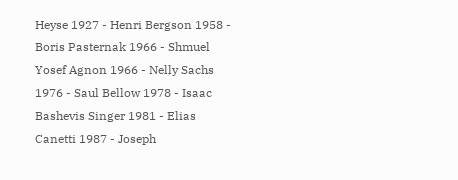Heyse 1927 - Henri Bergson 1958 - Boris Pasternak 1966 - Shmuel Yosef Agnon 1966 - Nelly Sachs 1976 - Saul Bellow 1978 - Isaac Bashevis Singer 1981 - Elias Canetti 1987 - Joseph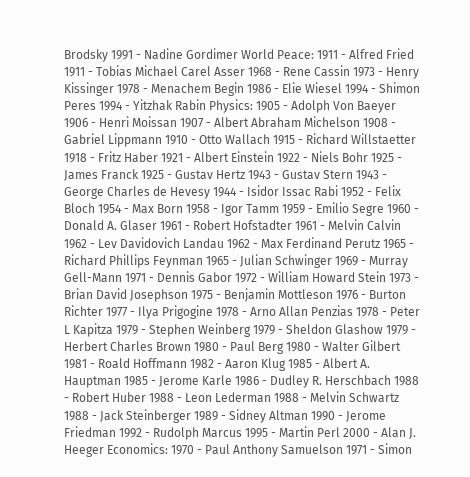Brodsky 1991 - Nadine Gordimer World Peace: 1911 - Alfred Fried 1911 - Tobias Michael Carel Asser 1968 - Rene Cassin 1973 - Henry Kissinger 1978 - Menachem Begin 1986 - Elie Wiesel 1994 - Shimon Peres 1994 - Yitzhak Rabin Physics: 1905 - Adolph Von Baeyer 1906 - Henri Moissan 1907 - Albert Abraham Michelson 1908 - Gabriel Lippmann 1910 - Otto Wallach 1915 - Richard Willstaetter 1918 - Fritz Haber 1921 - Albert Einstein 1922 - Niels Bohr 1925 - James Franck 1925 - Gustav Hertz 1943 - Gustav Stern 1943 - George Charles de Hevesy 1944 - Isidor Issac Rabi 1952 - Felix Bloch 1954 - Max Born 1958 - Igor Tamm 1959 - Emilio Segre 1960 - Donald A. Glaser 1961 - Robert Hofstadter 1961 - Melvin Calvin 1962 - Lev Davidovich Landau 1962 - Max Ferdinand Perutz 1965 - Richard Phillips Feynman 1965 - Julian Schwinger 1969 - Murray Gell-Mann 1971 - Dennis Gabor 1972 - William Howard Stein 1973 - Brian David Josephson 1975 - Benjamin Mottleson 1976 - Burton Richter 1977 - Ilya Prigogine 1978 - Arno Allan Penzias 1978 - Peter L Kapitza 1979 - Stephen Weinberg 1979 - Sheldon Glashow 1979 - Herbert Charles Brown 1980 - Paul Berg 1980 - Walter Gilbert 1981 - Roald Hoffmann 1982 - Aaron Klug 1985 - Albert A. Hauptman 1985 - Jerome Karle 1986 - Dudley R. Herschbach 1988 - Robert Huber 1988 - Leon Lederman 1988 - Melvin Schwartz 1988 - Jack Steinberger 1989 - Sidney Altman 1990 - Jerome Friedman 1992 - Rudolph Marcus 1995 - Martin Perl 2000 - Alan J. Heeger Economics: 1970 - Paul Anthony Samuelson 1971 - Simon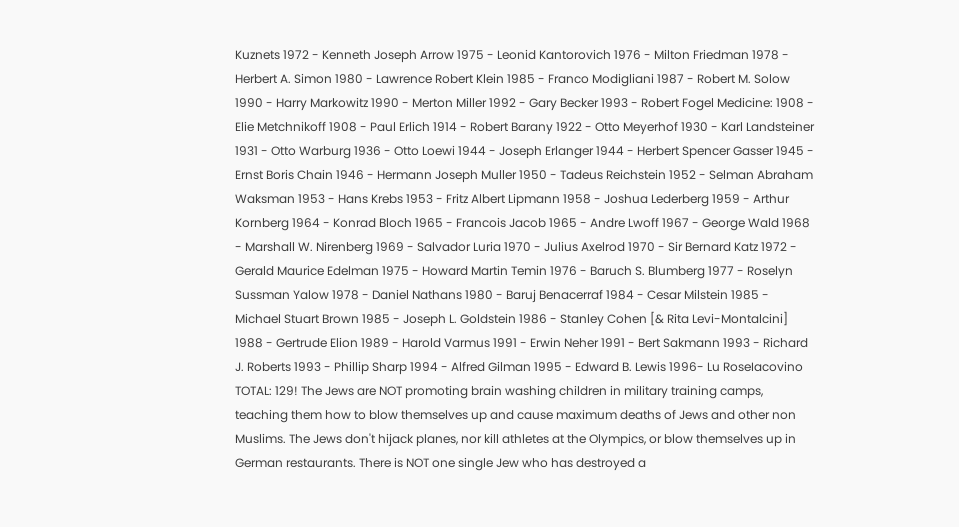Kuznets 1972 - Kenneth Joseph Arrow 1975 - Leonid Kantorovich 1976 - Milton Friedman 1978 - Herbert A. Simon 1980 - Lawrence Robert Klein 1985 - Franco Modigliani 1987 - Robert M. Solow 1990 - Harry Markowitz 1990 - Merton Miller 1992 - Gary Becker 1993 - Robert Fogel Medicine: 1908 - Elie Metchnikoff 1908 - Paul Erlich 1914 - Robert Barany 1922 - Otto Meyerhof 1930 - Karl Landsteiner 1931 - Otto Warburg 1936 - Otto Loewi 1944 - Joseph Erlanger 1944 - Herbert Spencer Gasser 1945 - Ernst Boris Chain 1946 - Hermann Joseph Muller 1950 - Tadeus Reichstein 1952 - Selman Abraham Waksman 1953 - Hans Krebs 1953 - Fritz Albert Lipmann 1958 - Joshua Lederberg 1959 - Arthur Kornberg 1964 - Konrad Bloch 1965 - Francois Jacob 1965 - Andre Lwoff 1967 - George Wald 1968 - Marshall W. Nirenberg 1969 - Salvador Luria 1970 - Julius Axelrod 1970 - Sir Bernard Katz 1972 - Gerald Maurice Edelman 1975 - Howard Martin Temin 1976 - Baruch S. Blumberg 1977 - Roselyn Sussman Yalow 1978 - Daniel Nathans 1980 - Baruj Benacerraf 1984 - Cesar Milstein 1985 - Michael Stuart Brown 1985 - Joseph L. Goldstein 1986 - Stanley Cohen [& Rita Levi-Montalcini] 1988 - Gertrude Elion 1989 - Harold Varmus 1991 - Erwin Neher 1991 - Bert Sakmann 1993 - Richard J. Roberts 1993 - Phillip Sharp 1994 - Alfred Gilman 1995 - Edward B. Lewis 1996- Lu RoseIacovino TOTAL: 129! The Jews are NOT promoting brain washing children in military training camps, teaching them how to blow themselves up and cause maximum deaths of Jews and other non Muslims. The Jews don't hijack planes, nor kill athletes at the Olympics, or blow themselves up in German restaurants. There is NOT one single Jew who has destroyed a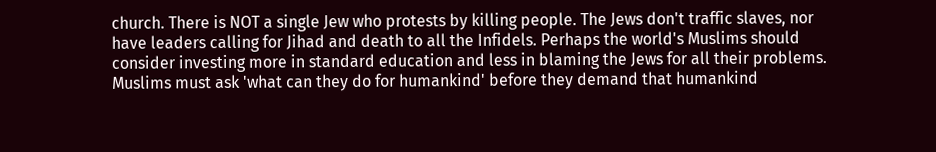church. There is NOT a single Jew who protests by killing people. The Jews don't traffic slaves, nor have leaders calling for Jihad and death to all the Infidels. Perhaps the world's Muslims should consider investing more in standard education and less in blaming the Jews for all their problems. Muslims must ask 'what can they do for humankind' before they demand that humankind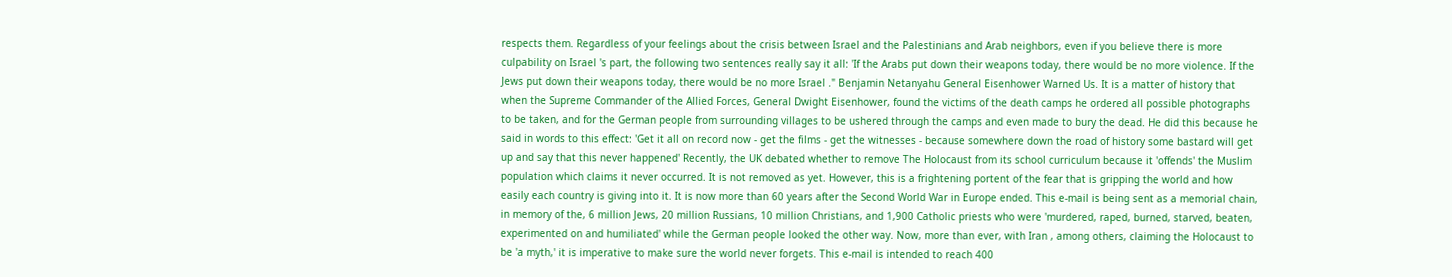respects them. Regardless of your feelings about the crisis between Israel and the Palestinians and Arab neighbors, even if you believe there is more culpability on Israel 's part, the following two sentences really say it all: 'If the Arabs put down their weapons today, there would be no more violence. If the Jews put down their weapons today, there would be no more Israel ." Benjamin Netanyahu General Eisenhower Warned Us. It is a matter of history that when the Supreme Commander of the Allied Forces, General Dwight Eisenhower, found the victims of the death camps he ordered all possible photographs to be taken, and for the German people from surrounding villages to be ushered through the camps and even made to bury the dead. He did this because he said in words to this effect: 'Get it all on record now - get the films - get the witnesses - because somewhere down the road of history some bastard will get up and say that this never happened' Recently, the UK debated whether to remove The Holocaust from its school curriculum because it 'offends' the Muslim population which claims it never occurred. It is not removed as yet. However, this is a frightening portent of the fear that is gripping the world and how easily each country is giving into it. It is now more than 60 years after the Second World War in Europe ended. This e-mail is being sent as a memorial chain, in memory of the, 6 million Jews, 20 million Russians, 10 million Christians, and 1,900 Catholic priests who were 'murdered, raped, burned, starved, beaten, experimented on and humiliated' while the German people looked the other way. Now, more than ever, with Iran , among others, claiming the Holocaust to be 'a myth,' it is imperative to make sure the world never forgets. This e-mail is intended to reach 400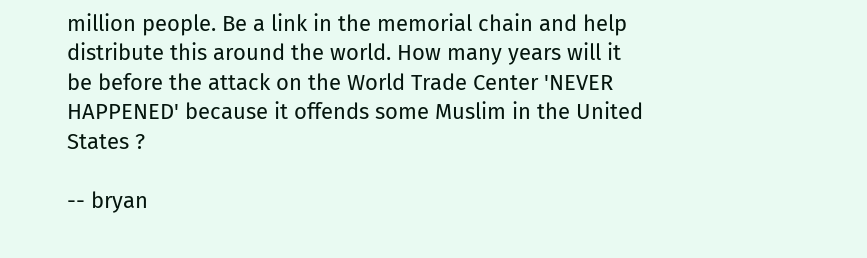million people. Be a link in the memorial chain and help distribute this around the world. How many years will it be before the attack on the World Trade Center 'NEVER HAPPENED' because it offends some Muslim in the United States ?

-- bryan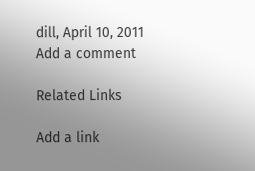dill, April 10, 2011
Add a comment

Related Links

Add a link